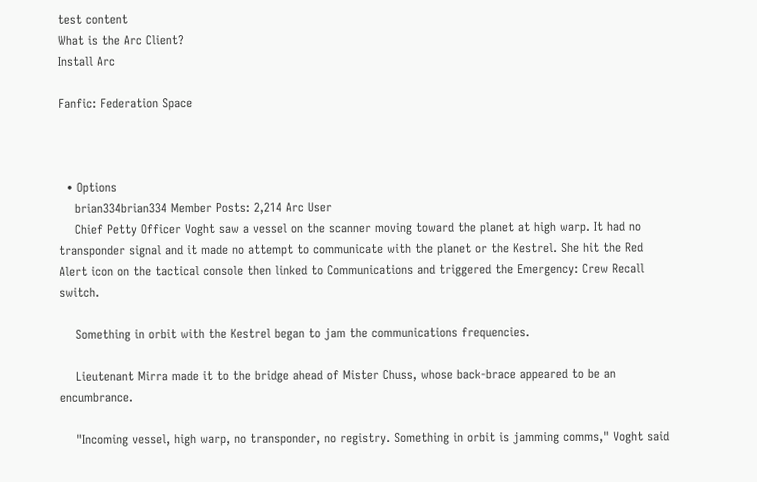test content
What is the Arc Client?
Install Arc

Fanfic: Federation Space



  • Options
    brian334brian334 Member Posts: 2,214 Arc User
    Chief Petty Officer Voght saw a vessel on the scanner moving toward the planet at high warp. It had no transponder signal and it made no attempt to communicate with the planet or the Kestrel. She hit the Red Alert icon on the tactical console then linked to Communications and triggered the Emergency: Crew Recall switch.

    Something in orbit with the Kestrel began to jam the communications frequencies.

    Lieutenant Mirra made it to the bridge ahead of Mister Chuss, whose back-brace appeared to be an encumbrance.

    "Incoming vessel, high warp, no transponder, no registry. Something in orbit is jamming comms," Voght said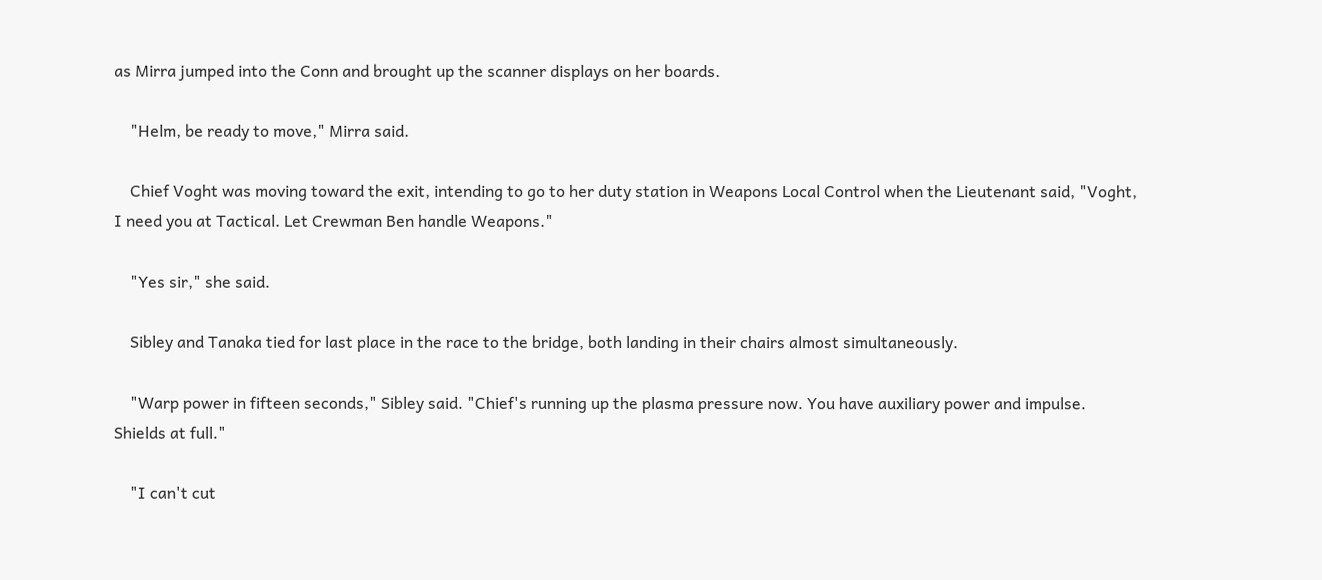as Mirra jumped into the Conn and brought up the scanner displays on her boards.

    "Helm, be ready to move," Mirra said.

    Chief Voght was moving toward the exit, intending to go to her duty station in Weapons Local Control when the Lieutenant said, "Voght, I need you at Tactical. Let Crewman Ben handle Weapons."

    "Yes sir," she said.

    Sibley and Tanaka tied for last place in the race to the bridge, both landing in their chairs almost simultaneously.

    "Warp power in fifteen seconds," Sibley said. "Chief's running up the plasma pressure now. You have auxiliary power and impulse. Shields at full."

    "I can't cut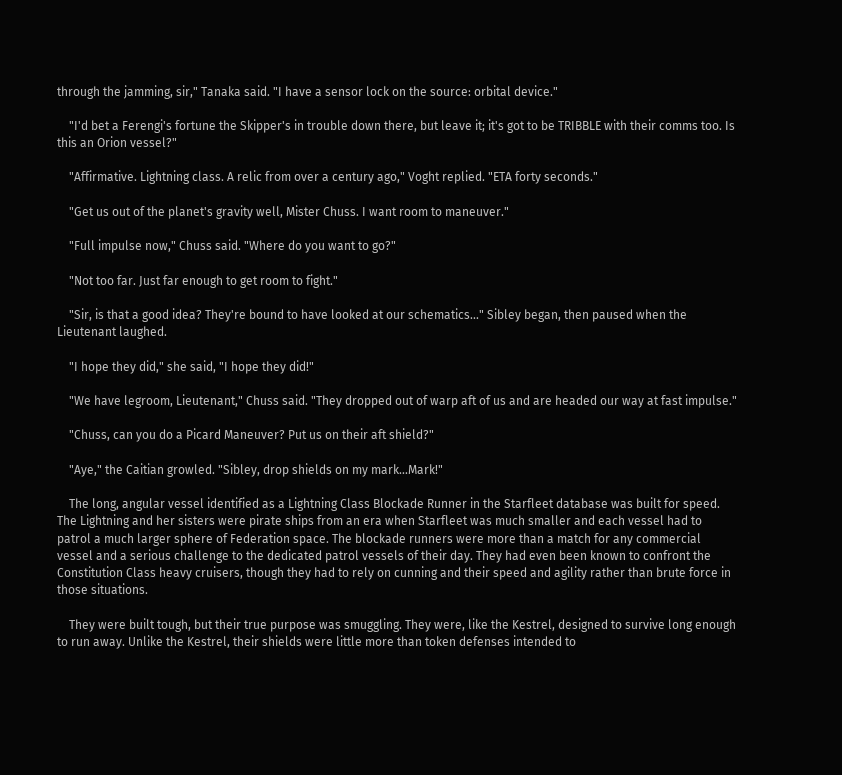through the jamming, sir," Tanaka said. "I have a sensor lock on the source: orbital device."

    "I'd bet a Ferengi's fortune the Skipper's in trouble down there, but leave it; it's got to be TRIBBLE with their comms too. Is this an Orion vessel?"

    "Affirmative. Lightning class. A relic from over a century ago," Voght replied. "ETA forty seconds."

    "Get us out of the planet's gravity well, Mister Chuss. I want room to maneuver."

    "Full impulse now," Chuss said. "Where do you want to go?"

    "Not too far. Just far enough to get room to fight."

    "Sir, is that a good idea? They're bound to have looked at our schematics..." Sibley began, then paused when the Lieutenant laughed.

    "I hope they did," she said, "I hope they did!"

    "We have legroom, Lieutenant," Chuss said. "They dropped out of warp aft of us and are headed our way at fast impulse."

    "Chuss, can you do a Picard Maneuver? Put us on their aft shield?"

    "Aye," the Caitian growled. "Sibley, drop shields on my mark...Mark!"

    The long, angular vessel identified as a Lightning Class Blockade Runner in the Starfleet database was built for speed. The Lightning and her sisters were pirate ships from an era when Starfleet was much smaller and each vessel had to patrol a much larger sphere of Federation space. The blockade runners were more than a match for any commercial vessel and a serious challenge to the dedicated patrol vessels of their day. They had even been known to confront the Constitution Class heavy cruisers, though they had to rely on cunning and their speed and agility rather than brute force in those situations.

    They were built tough, but their true purpose was smuggling. They were, like the Kestrel, designed to survive long enough to run away. Unlike the Kestrel, their shields were little more than token defenses intended to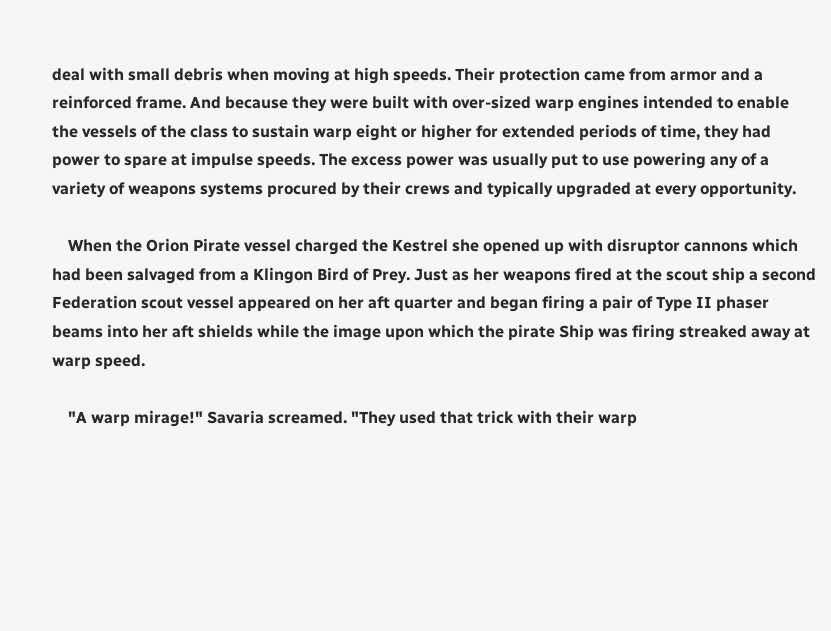deal with small debris when moving at high speeds. Their protection came from armor and a reinforced frame. And because they were built with over-sized warp engines intended to enable the vessels of the class to sustain warp eight or higher for extended periods of time, they had power to spare at impulse speeds. The excess power was usually put to use powering any of a variety of weapons systems procured by their crews and typically upgraded at every opportunity.

    When the Orion Pirate vessel charged the Kestrel she opened up with disruptor cannons which had been salvaged from a Klingon Bird of Prey. Just as her weapons fired at the scout ship a second Federation scout vessel appeared on her aft quarter and began firing a pair of Type II phaser beams into her aft shields while the image upon which the pirate Ship was firing streaked away at warp speed.

    "A warp mirage!" Savaria screamed. "They used that trick with their warp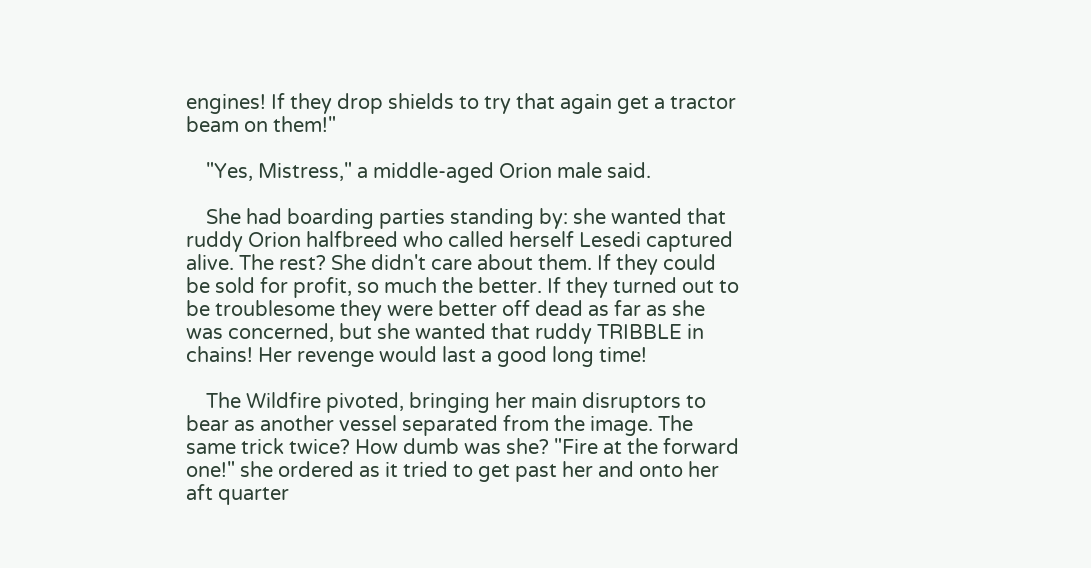engines! If they drop shields to try that again get a tractor beam on them!"

    "Yes, Mistress," a middle-aged Orion male said.

    She had boarding parties standing by: she wanted that ruddy Orion halfbreed who called herself Lesedi captured alive. The rest? She didn't care about them. If they could be sold for profit, so much the better. If they turned out to be troublesome they were better off dead as far as she was concerned, but she wanted that ruddy TRIBBLE in chains! Her revenge would last a good long time!

    The Wildfire pivoted, bringing her main disruptors to bear as another vessel separated from the image. The same trick twice? How dumb was she? "Fire at the forward one!" she ordered as it tried to get past her and onto her aft quarter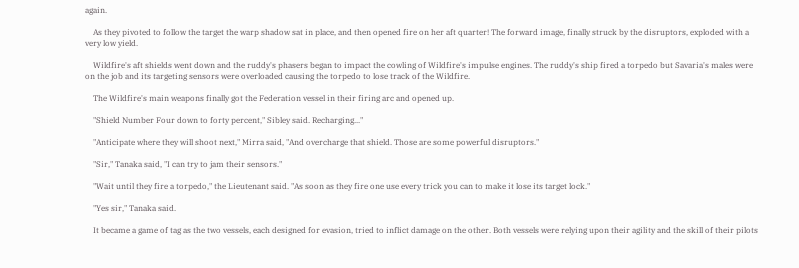again.

    As they pivoted to follow the target the warp shadow sat in place, and then opened fire on her aft quarter! The forward image, finally struck by the disruptors, exploded with a very low yield.

    Wildfire's aft shields went down and the ruddy's phasers began to impact the cowling of Wildfire's impulse engines. The ruddy's ship fired a torpedo but Savaria's males were on the job and its targeting sensors were overloaded causing the torpedo to lose track of the Wildfire.

    The Wildfire's main weapons finally got the Federation vessel in their firing arc and opened up.

    "Shield Number Four down to forty percent," Sibley said. Recharging..."

    "Anticipate where they will shoot next," Mirra said, "And overcharge that shield. Those are some powerful disruptors."

    "Sir," Tanaka said, "I can try to jam their sensors."

    "Wait until they fire a torpedo," the Lieutenant said. "As soon as they fire one use every trick you can to make it lose its target lock."

    "Yes sir," Tanaka said.

    It became a game of tag as the two vessels, each designed for evasion, tried to inflict damage on the other. Both vessels were relying upon their agility and the skill of their pilots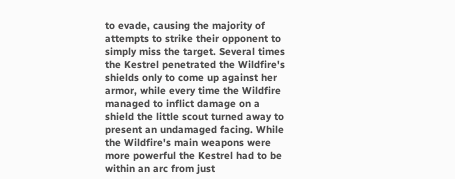to evade, causing the majority of attempts to strike their opponent to simply miss the target. Several times the Kestrel penetrated the Wildfire's shields only to come up against her armor, while every time the Wildfire managed to inflict damage on a shield the little scout turned away to present an undamaged facing. While the Wildfire's main weapons were more powerful the Kestrel had to be within an arc from just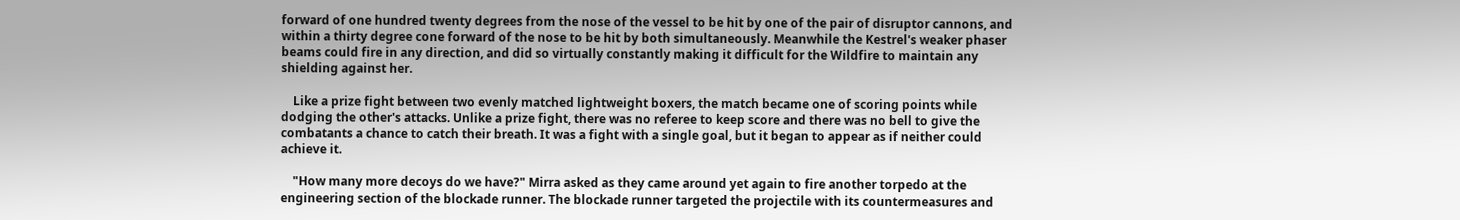forward of one hundred twenty degrees from the nose of the vessel to be hit by one of the pair of disruptor cannons, and within a thirty degree cone forward of the nose to be hit by both simultaneously. Meanwhile the Kestrel's weaker phaser beams could fire in any direction, and did so virtually constantly making it difficult for the Wildfire to maintain any shielding against her.

    Like a prize fight between two evenly matched lightweight boxers, the match became one of scoring points while dodging the other's attacks. Unlike a prize fight, there was no referee to keep score and there was no bell to give the combatants a chance to catch their breath. It was a fight with a single goal, but it began to appear as if neither could achieve it.

    "How many more decoys do we have?" Mirra asked as they came around yet again to fire another torpedo at the engineering section of the blockade runner. The blockade runner targeted the projectile with its countermeasures and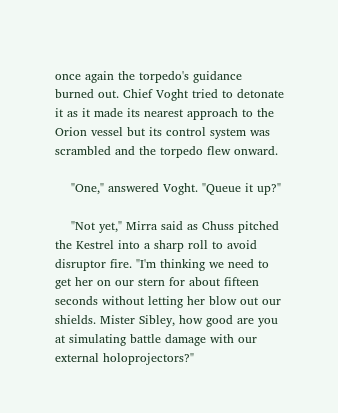once again the torpedo's guidance burned out. Chief Voght tried to detonate it as it made its nearest approach to the Orion vessel but its control system was scrambled and the torpedo flew onward.

    "One," answered Voght. "Queue it up?"

    "Not yet," Mirra said as Chuss pitched the Kestrel into a sharp roll to avoid disruptor fire. "I'm thinking we need to get her on our stern for about fifteen seconds without letting her blow out our shields. Mister Sibley, how good are you at simulating battle damage with our external holoprojectors?"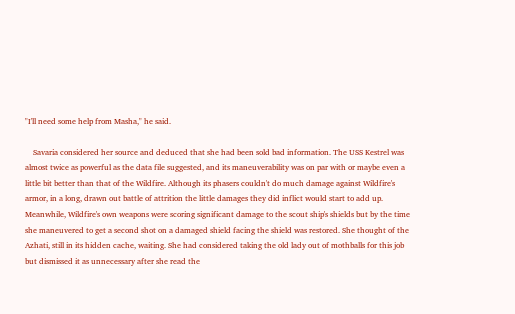"I'll need some help from Masha," he said.

    Savaria considered her source and deduced that she had been sold bad information. The USS Kestrel was almost twice as powerful as the data file suggested, and its maneuverability was on par with or maybe even a little bit better than that of the Wildfire. Although its phasers couldn't do much damage against Wildfire's armor, in a long, drawn out battle of attrition the little damages they did inflict would start to add up. Meanwhile, Wildfire's own weapons were scoring significant damage to the scout ship's shields but by the time she maneuvered to get a second shot on a damaged shield facing the shield was restored. She thought of the Azhati, still in its hidden cache, waiting. She had considered taking the old lady out of mothballs for this job but dismissed it as unnecessary after she read the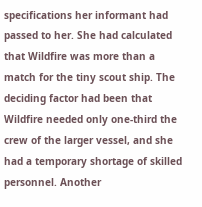specifications her informant had passed to her. She had calculated that Wildfire was more than a match for the tiny scout ship. The deciding factor had been that Wildfire needed only one-third the crew of the larger vessel, and she had a temporary shortage of skilled personnel. Another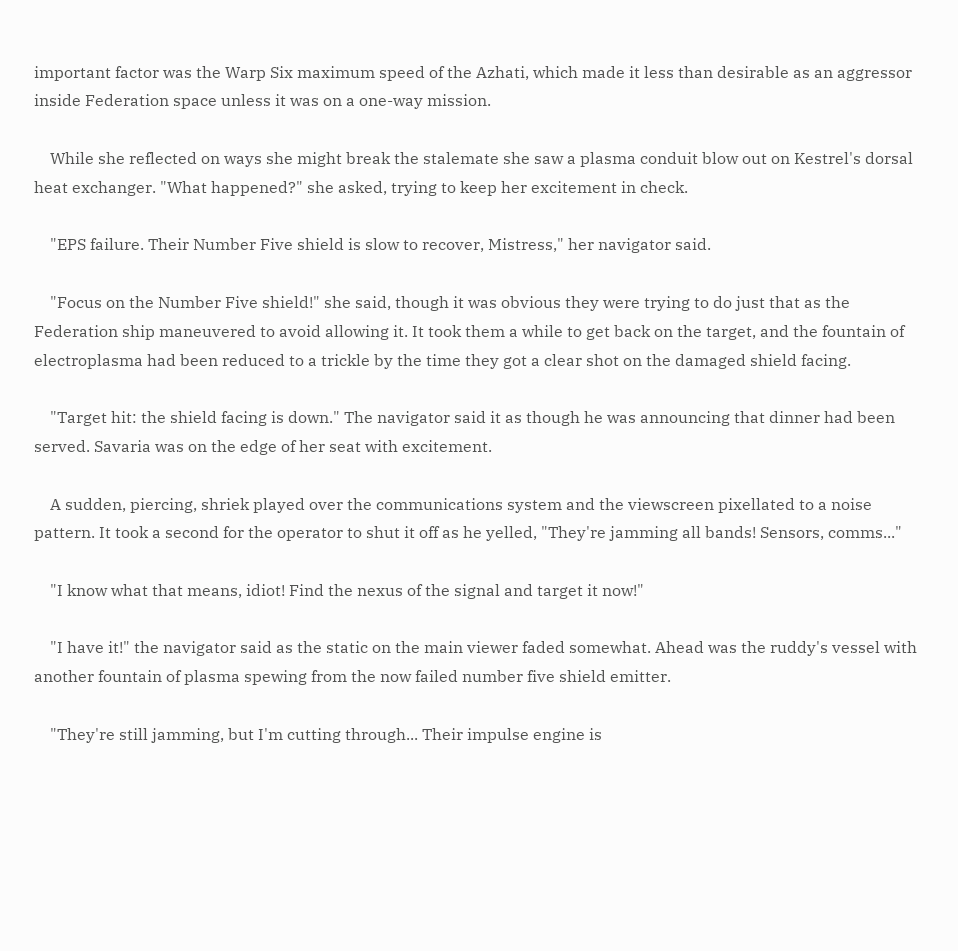important factor was the Warp Six maximum speed of the Azhati, which made it less than desirable as an aggressor inside Federation space unless it was on a one-way mission.

    While she reflected on ways she might break the stalemate she saw a plasma conduit blow out on Kestrel's dorsal heat exchanger. "What happened?" she asked, trying to keep her excitement in check.

    "EPS failure. Their Number Five shield is slow to recover, Mistress," her navigator said.

    "Focus on the Number Five shield!" she said, though it was obvious they were trying to do just that as the Federation ship maneuvered to avoid allowing it. It took them a while to get back on the target, and the fountain of electroplasma had been reduced to a trickle by the time they got a clear shot on the damaged shield facing.

    "Target hit: the shield facing is down." The navigator said it as though he was announcing that dinner had been served. Savaria was on the edge of her seat with excitement.

    A sudden, piercing, shriek played over the communications system and the viewscreen pixellated to a noise pattern. It took a second for the operator to shut it off as he yelled, "They're jamming all bands! Sensors, comms..."

    "I know what that means, idiot! Find the nexus of the signal and target it now!"

    "I have it!" the navigator said as the static on the main viewer faded somewhat. Ahead was the ruddy's vessel with another fountain of plasma spewing from the now failed number five shield emitter.

    "They're still jamming, but I'm cutting through... Their impulse engine is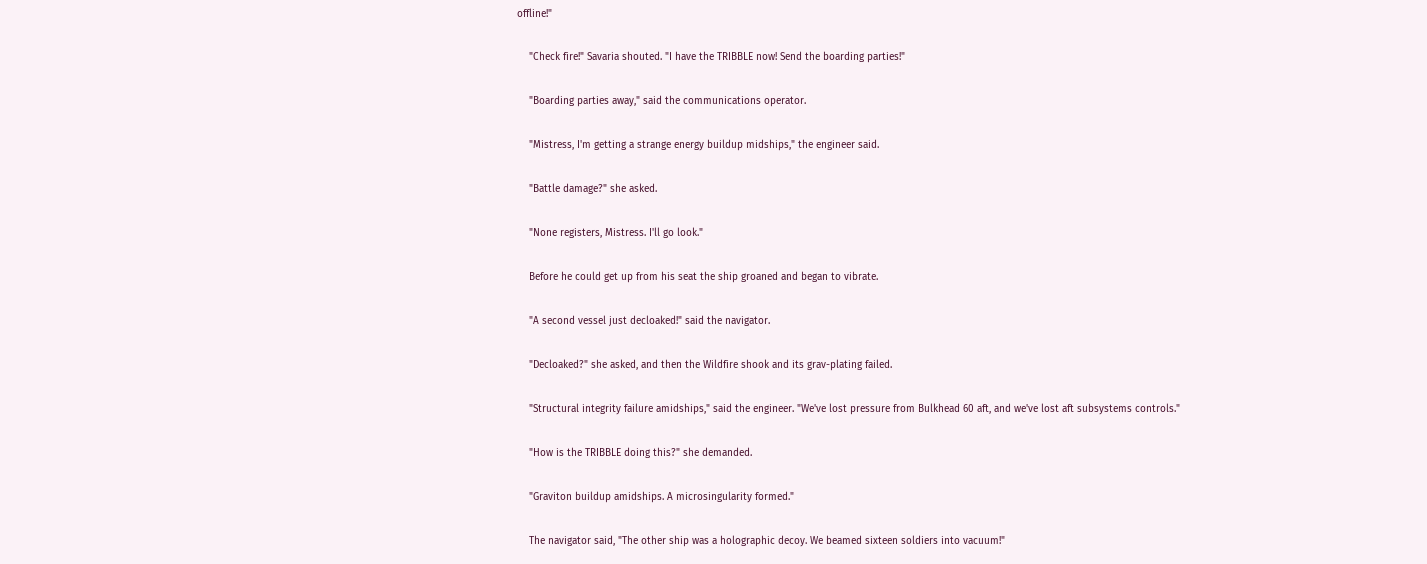offline!"

    "Check fire!" Savaria shouted. "I have the TRIBBLE now! Send the boarding parties!"

    "Boarding parties away," said the communications operator.

    "Mistress, I'm getting a strange energy buildup midships," the engineer said.

    "Battle damage?" she asked.

    "None registers, Mistress. I'll go look."

    Before he could get up from his seat the ship groaned and began to vibrate.

    "A second vessel just decloaked!" said the navigator.

    "Decloaked?" she asked, and then the Wildfire shook and its grav-plating failed.

    "Structural integrity failure amidships," said the engineer. "We've lost pressure from Bulkhead 60 aft, and we've lost aft subsystems controls."

    "How is the TRIBBLE doing this?" she demanded.

    "Graviton buildup amidships. A microsingularity formed."

    The navigator said, "The other ship was a holographic decoy. We beamed sixteen soldiers into vacuum!"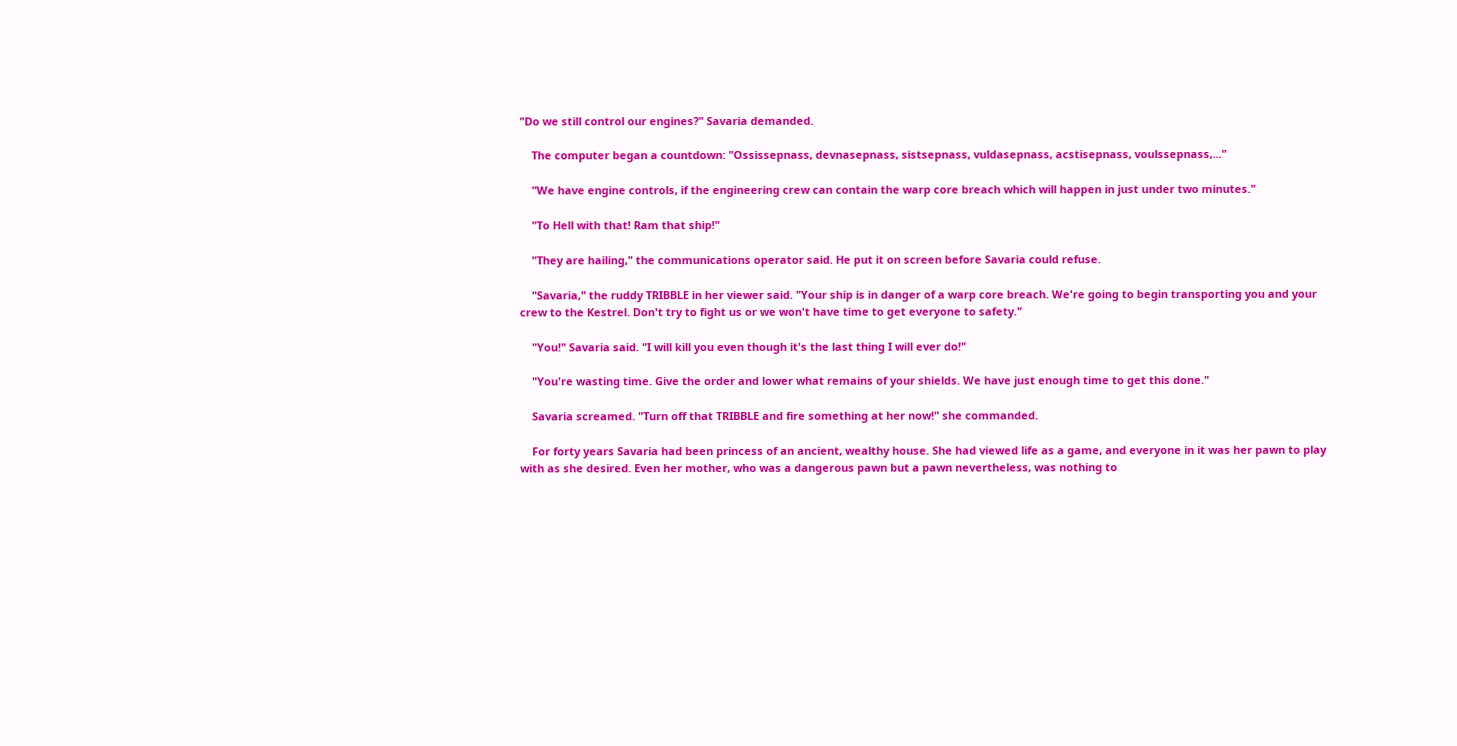"Do we still control our engines?" Savaria demanded.

    The computer began a countdown: "Ossissepnass, devnasepnass, sistsepnass, vuldasepnass, acstisepnass, voulssepnass,..."

    "We have engine controls, if the engineering crew can contain the warp core breach which will happen in just under two minutes."

    "To Hell with that! Ram that ship!"

    "They are hailing," the communications operator said. He put it on screen before Savaria could refuse.

    "Savaria," the ruddy TRIBBLE in her viewer said. "Your ship is in danger of a warp core breach. We're going to begin transporting you and your crew to the Kestrel. Don't try to fight us or we won't have time to get everyone to safety."

    "You!" Savaria said. "I will kill you even though it's the last thing I will ever do!"

    "You're wasting time. Give the order and lower what remains of your shields. We have just enough time to get this done."

    Savaria screamed. "Turn off that TRIBBLE and fire something at her now!" she commanded.

    For forty years Savaria had been princess of an ancient, wealthy house. She had viewed life as a game, and everyone in it was her pawn to play with as she desired. Even her mother, who was a dangerous pawn but a pawn nevertheless, was nothing to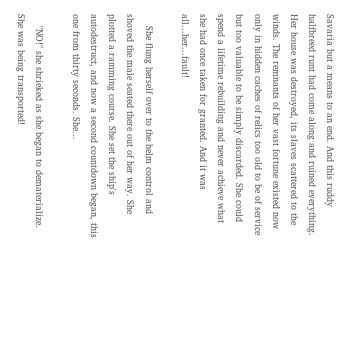Savaria but a means to an end. And this ruddy halfbreed runt had come along and ruined everything. Her house was destroyed, its slaves scattered to the winds. The remnants of her vast fortune existed now only in hidden caches of relics too old to be of service but too valuable to be simply discarded. She could spend a lifetime rebuilding and never achieve what she had once taken for granted. And it was all...her...fault!

    She flung herself over to the helm control and shoved the male seated there out of her way. She plotted a ramming course. She set the ship's autodestruct, and now a second countdown began, this one from thirty seconds. She...

    "NO!" she shrieked as she began to dematerialize. She was being transported!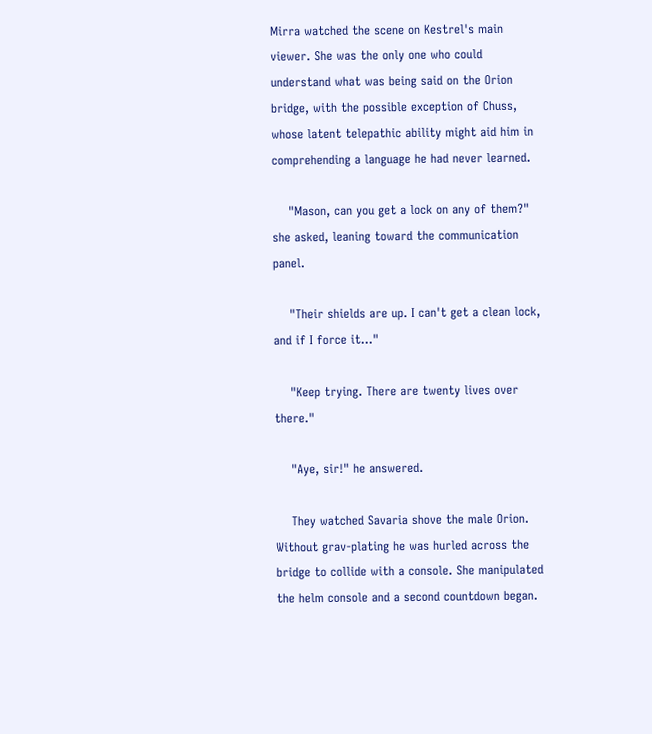Mirra watched the scene on Kestrel's main viewer. She was the only one who could understand what was being said on the Orion bridge, with the possible exception of Chuss, whose latent telepathic ability might aid him in comprehending a language he had never learned.

    "Mason, can you get a lock on any of them?" she asked, leaning toward the communication panel.

    "Their shields are up. I can't get a clean lock, and if I force it..."

    "Keep trying. There are twenty lives over there."

    "Aye, sir!" he answered.

    They watched Savaria shove the male Orion. Without grav-plating he was hurled across the bridge to collide with a console. She manipulated the helm console and a second countdown began.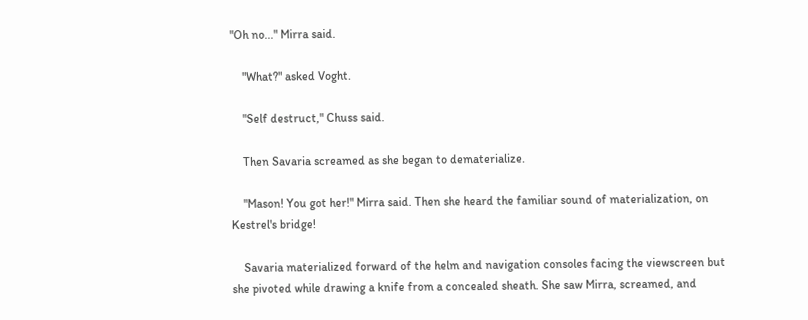"Oh no..." Mirra said.

    "What?" asked Voght.

    "Self destruct," Chuss said.

    Then Savaria screamed as she began to dematerialize.

    "Mason! You got her!" Mirra said. Then she heard the familiar sound of materialization, on Kestrel's bridge!

    Savaria materialized forward of the helm and navigation consoles facing the viewscreen but she pivoted while drawing a knife from a concealed sheath. She saw Mirra, screamed, and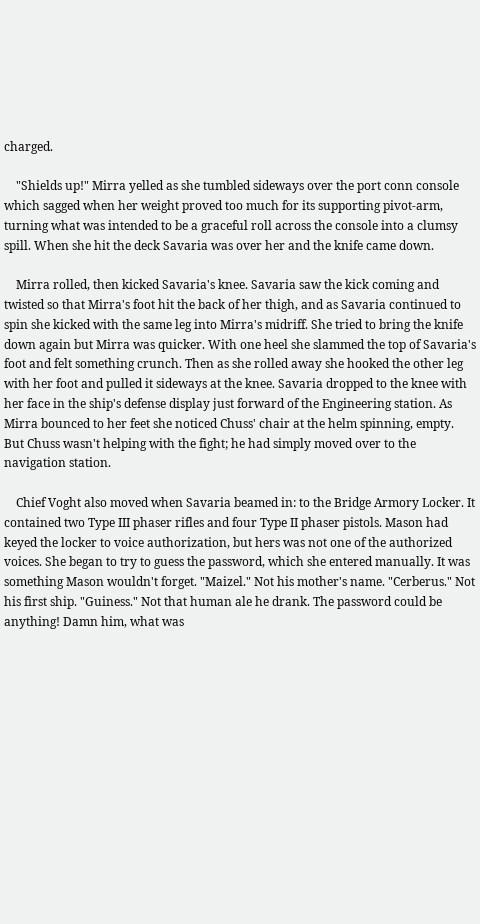charged.

    "Shields up!" Mirra yelled as she tumbled sideways over the port conn console which sagged when her weight proved too much for its supporting pivot-arm, turning what was intended to be a graceful roll across the console into a clumsy spill. When she hit the deck Savaria was over her and the knife came down.

    Mirra rolled, then kicked Savaria's knee. Savaria saw the kick coming and twisted so that Mirra's foot hit the back of her thigh, and as Savaria continued to spin she kicked with the same leg into Mirra's midriff. She tried to bring the knife down again but Mirra was quicker. With one heel she slammed the top of Savaria's foot and felt something crunch. Then as she rolled away she hooked the other leg with her foot and pulled it sideways at the knee. Savaria dropped to the knee with her face in the ship's defense display just forward of the Engineering station. As Mirra bounced to her feet she noticed Chuss' chair at the helm spinning, empty. But Chuss wasn't helping with the fight; he had simply moved over to the navigation station.

    Chief Voght also moved when Savaria beamed in: to the Bridge Armory Locker. It contained two Type III phaser rifles and four Type II phaser pistols. Mason had keyed the locker to voice authorization, but hers was not one of the authorized voices. She began to try to guess the password, which she entered manually. It was something Mason wouldn't forget. "Maizel." Not his mother's name. "Cerberus." Not his first ship. "Guiness." Not that human ale he drank. The password could be anything! Damn him, what was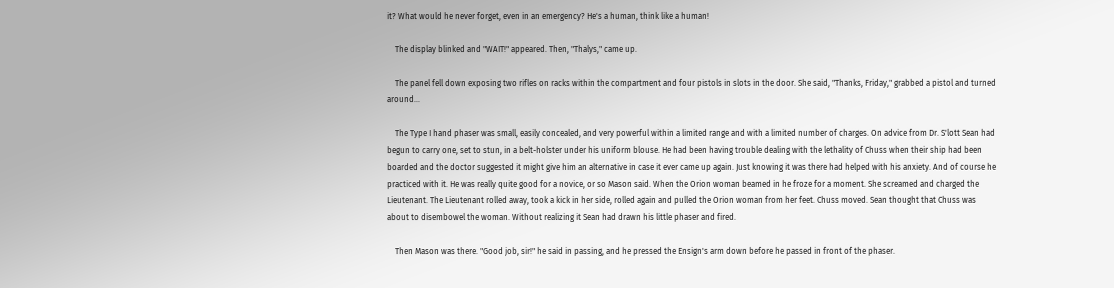it? What would he never forget, even in an emergency? He's a human, think like a human!

    The display blinked and "WAIT!" appeared. Then, "Thalys," came up.

    The panel fell down exposing two rifles on racks within the compartment and four pistols in slots in the door. She said, "Thanks, Friday," grabbed a pistol and turned around...

    The Type I hand phaser was small, easily concealed, and very powerful within a limited range and with a limited number of charges. On advice from Dr. S'lott Sean had begun to carry one, set to stun, in a belt-holster under his uniform blouse. He had been having trouble dealing with the lethality of Chuss when their ship had been boarded and the doctor suggested it might give him an alternative in case it ever came up again. Just knowing it was there had helped with his anxiety. And of course he practiced with it. He was really quite good for a novice, or so Mason said. When the Orion woman beamed in he froze for a moment. She screamed and charged the Lieutenant. The Lieutenant rolled away, took a kick in her side, rolled again and pulled the Orion woman from her feet. Chuss moved. Sean thought that Chuss was about to disembowel the woman. Without realizing it Sean had drawn his little phaser and fired.

    Then Mason was there. "Good job, sir!" he said in passing, and he pressed the Ensign's arm down before he passed in front of the phaser.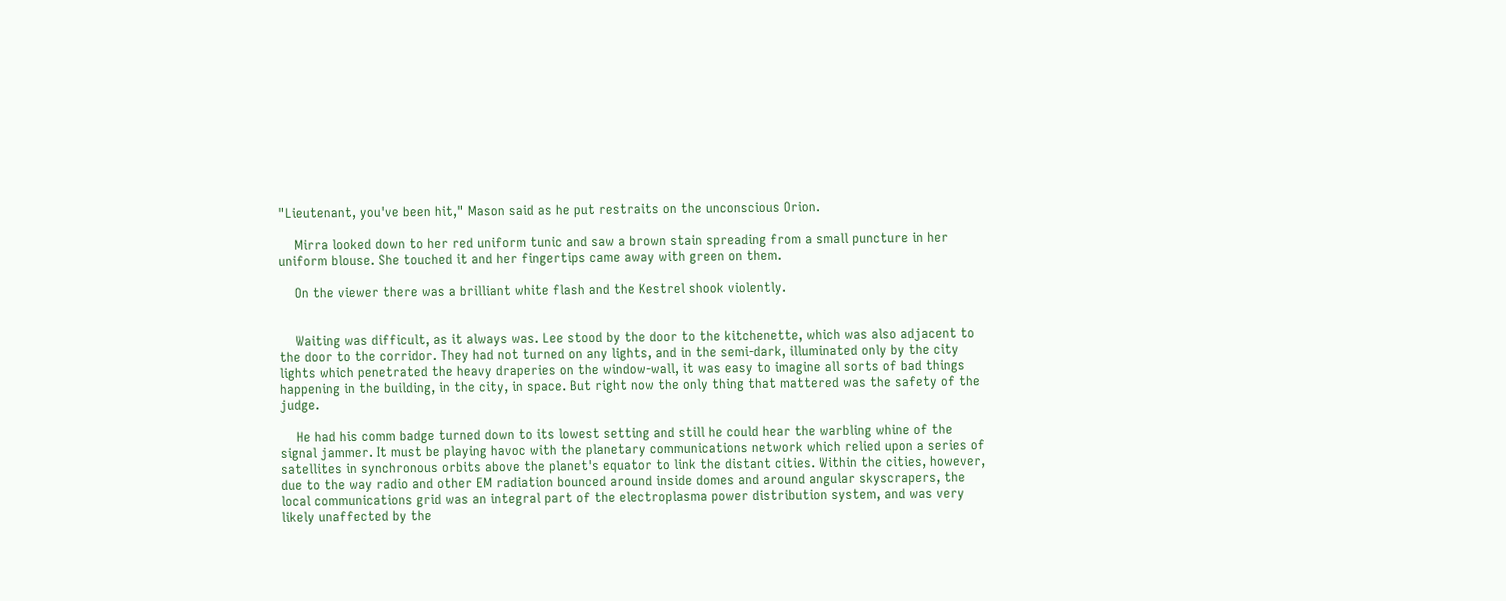"Lieutenant, you've been hit," Mason said as he put restraits on the unconscious Orion.

    Mirra looked down to her red uniform tunic and saw a brown stain spreading from a small puncture in her uniform blouse. She touched it and her fingertips came away with green on them.

    On the viewer there was a brilliant white flash and the Kestrel shook violently.


    Waiting was difficult, as it always was. Lee stood by the door to the kitchenette, which was also adjacent to the door to the corridor. They had not turned on any lights, and in the semi-dark, illuminated only by the city lights which penetrated the heavy draperies on the window-wall, it was easy to imagine all sorts of bad things happening in the building, in the city, in space. But right now the only thing that mattered was the safety of the judge.

    He had his comm badge turned down to its lowest setting and still he could hear the warbling whine of the signal jammer. It must be playing havoc with the planetary communications network which relied upon a series of satellites in synchronous orbits above the planet's equator to link the distant cities. Within the cities, however, due to the way radio and other EM radiation bounced around inside domes and around angular skyscrapers, the local communications grid was an integral part of the electroplasma power distribution system, and was very likely unaffected by the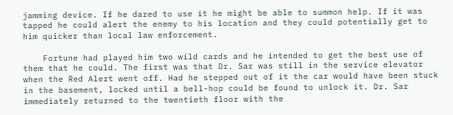jamming device. If he dared to use it he might be able to summon help. If it was tapped he could alert the enemy to his location and they could potentially get to him quicker than local law enforcement.

    Fortune had played him two wild cards and he intended to get the best use of them that he could. The first was that Dr. Sar was still in the service elevator when the Red Alert went off. Had he stepped out of it the car would have been stuck in the basement, locked until a bell-hop could be found to unlock it. Dr. Sar immediately returned to the twentieth floor with the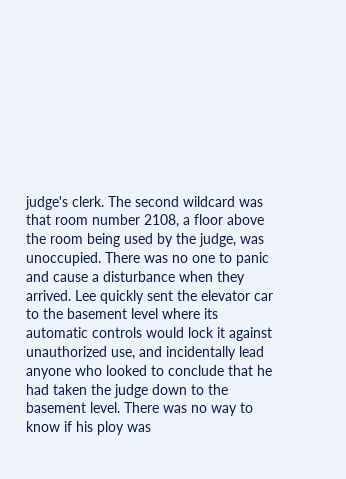judge's clerk. The second wildcard was that room number 2108, a floor above the room being used by the judge, was unoccupied. There was no one to panic and cause a disturbance when they arrived. Lee quickly sent the elevator car to the basement level where its automatic controls would lock it against unauthorized use, and incidentally lead anyone who looked to conclude that he had taken the judge down to the basement level. There was no way to know if his ploy was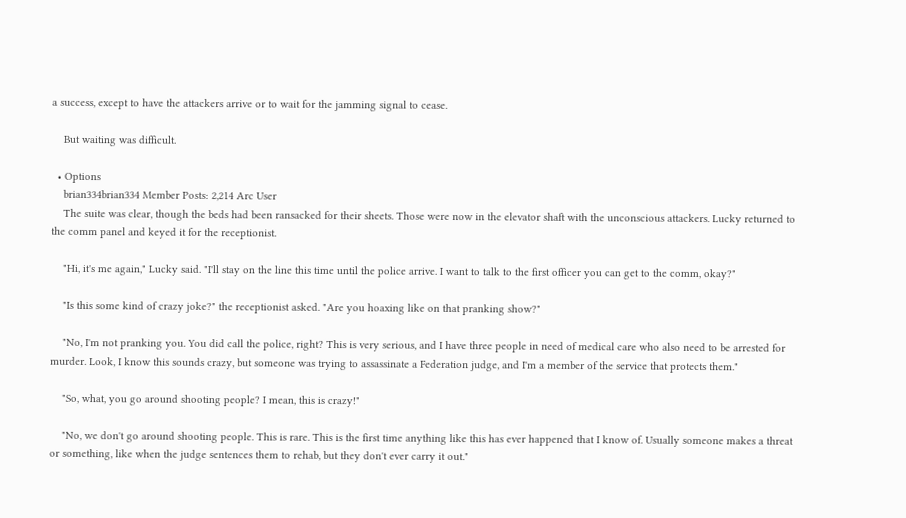a success, except to have the attackers arrive or to wait for the jamming signal to cease.

    But waiting was difficult.

  • Options
    brian334brian334 Member Posts: 2,214 Arc User
    The suite was clear, though the beds had been ransacked for their sheets. Those were now in the elevator shaft with the unconscious attackers. Lucky returned to the comm panel and keyed it for the receptionist.

    "Hi, it's me again," Lucky said. "I'll stay on the line this time until the police arrive. I want to talk to the first officer you can get to the comm, okay?"

    "Is this some kind of crazy joke?" the receptionist asked. "Are you hoaxing like on that pranking show?"

    "No, I'm not pranking you. You did call the police, right? This is very serious, and I have three people in need of medical care who also need to be arrested for murder. Look, I know this sounds crazy, but someone was trying to assassinate a Federation judge, and I'm a member of the service that protects them."

    "So, what, you go around shooting people? I mean, this is crazy!"

    "No, we don't go around shooting people. This is rare. This is the first time anything like this has ever happened that I know of. Usually someone makes a threat or something, like when the judge sentences them to rehab, but they don't ever carry it out."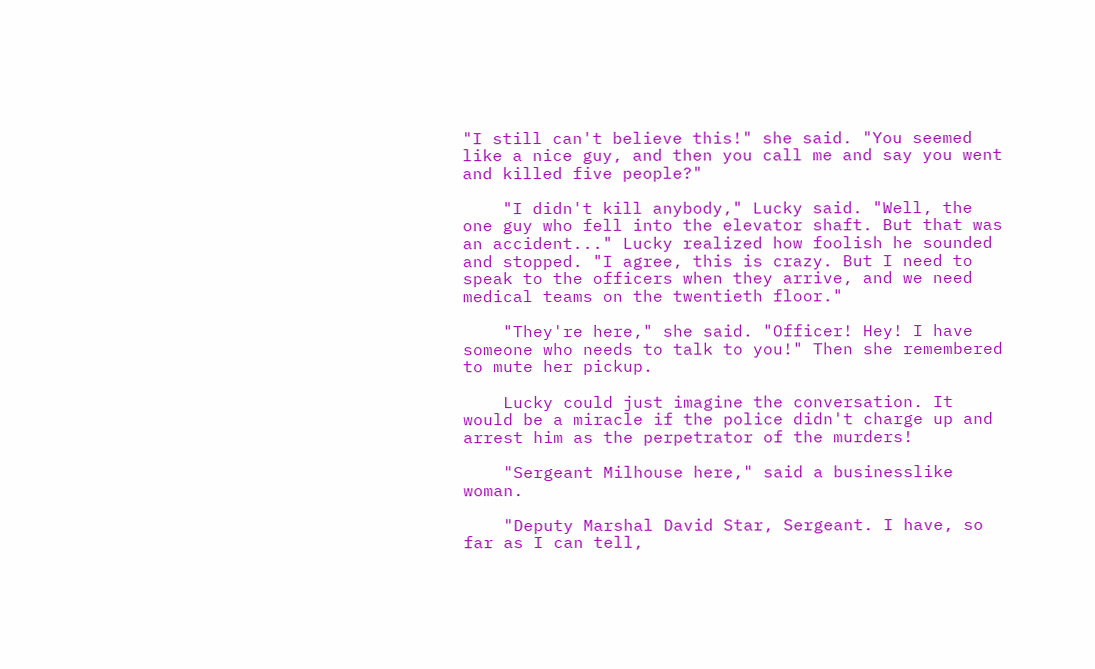"I still can't believe this!" she said. "You seemed like a nice guy, and then you call me and say you went and killed five people?"

    "I didn't kill anybody," Lucky said. "Well, the one guy who fell into the elevator shaft. But that was an accident..." Lucky realized how foolish he sounded and stopped. "I agree, this is crazy. But I need to speak to the officers when they arrive, and we need medical teams on the twentieth floor."

    "They're here," she said. "Officer! Hey! I have someone who needs to talk to you!" Then she remembered to mute her pickup.

    Lucky could just imagine the conversation. It would be a miracle if the police didn't charge up and arrest him as the perpetrator of the murders!

    "Sergeant Milhouse here," said a businesslike woman.

    "Deputy Marshal David Star, Sergeant. I have, so far as I can tell,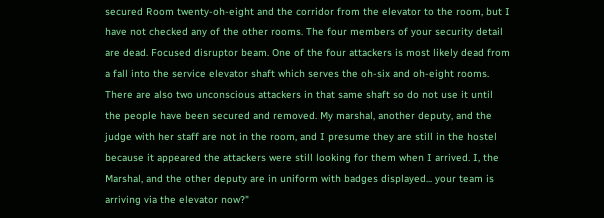secured Room twenty-oh-eight and the corridor from the elevator to the room, but I have not checked any of the other rooms. The four members of your security detail are dead. Focused disruptor beam. One of the four attackers is most likely dead from a fall into the service elevator shaft which serves the oh-six and oh-eight rooms. There are also two unconscious attackers in that same shaft so do not use it until the people have been secured and removed. My marshal, another deputy, and the judge with her staff are not in the room, and I presume they are still in the hostel because it appeared the attackers were still looking for them when I arrived. I, the Marshal, and the other deputy are in uniform with badges displayed... your team is arriving via the elevator now?"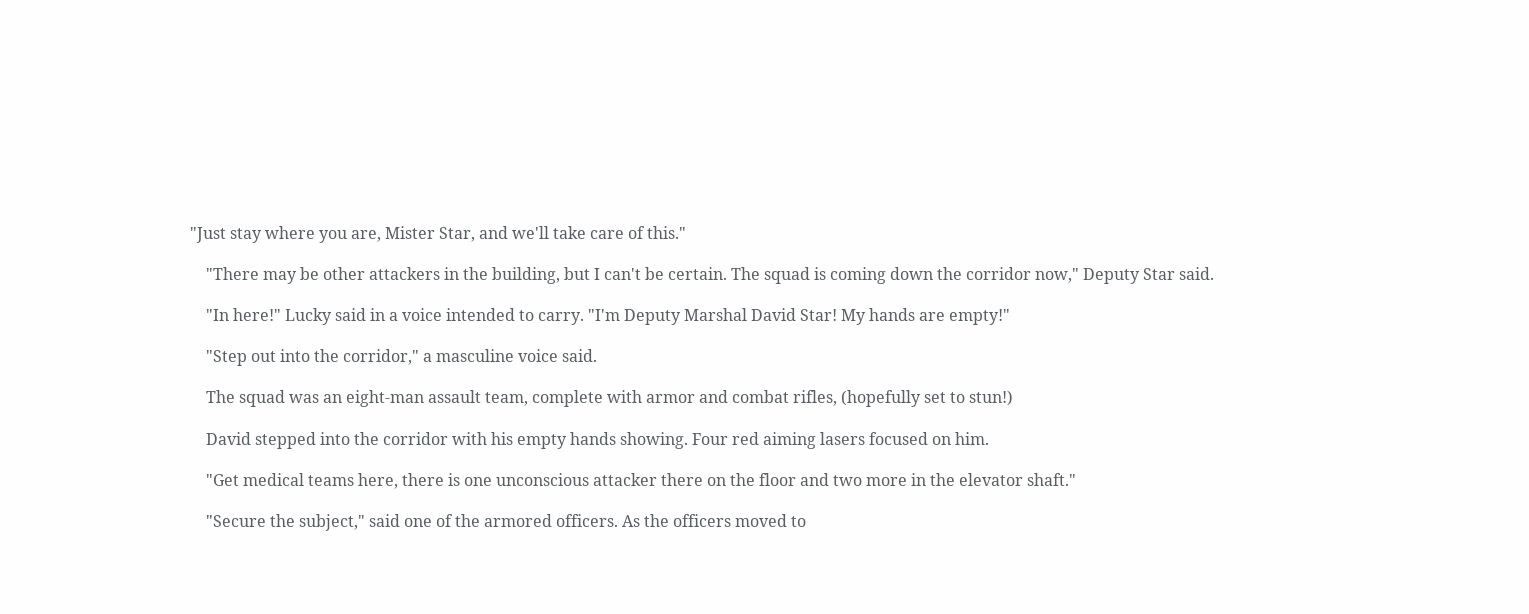"Just stay where you are, Mister Star, and we'll take care of this."

    "There may be other attackers in the building, but I can't be certain. The squad is coming down the corridor now," Deputy Star said.

    "In here!" Lucky said in a voice intended to carry. "I'm Deputy Marshal David Star! My hands are empty!"

    "Step out into the corridor," a masculine voice said.

    The squad was an eight-man assault team, complete with armor and combat rifles, (hopefully set to stun!)

    David stepped into the corridor with his empty hands showing. Four red aiming lasers focused on him.

    "Get medical teams here, there is one unconscious attacker there on the floor and two more in the elevator shaft."

    "Secure the subject," said one of the armored officers. As the officers moved to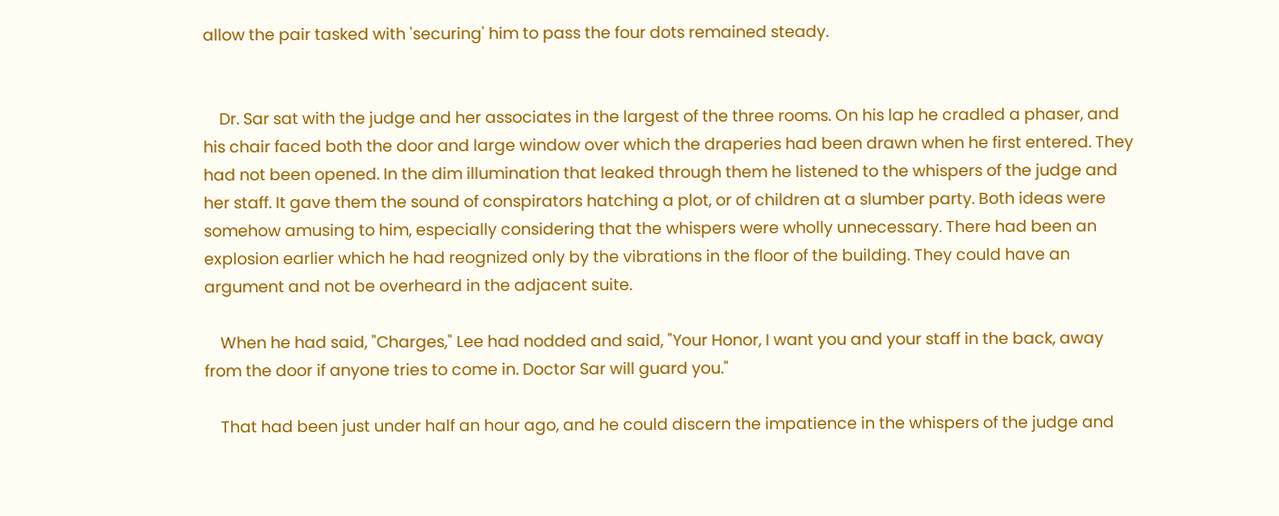allow the pair tasked with 'securing' him to pass the four dots remained steady.


    Dr. Sar sat with the judge and her associates in the largest of the three rooms. On his lap he cradled a phaser, and his chair faced both the door and large window over which the draperies had been drawn when he first entered. They had not been opened. In the dim illumination that leaked through them he listened to the whispers of the judge and her staff. It gave them the sound of conspirators hatching a plot, or of children at a slumber party. Both ideas were somehow amusing to him, especially considering that the whispers were wholly unnecessary. There had been an explosion earlier which he had reognized only by the vibrations in the floor of the building. They could have an argument and not be overheard in the adjacent suite.

    When he had said, "Charges," Lee had nodded and said, "Your Honor, I want you and your staff in the back, away from the door if anyone tries to come in. Doctor Sar will guard you."

    That had been just under half an hour ago, and he could discern the impatience in the whispers of the judge and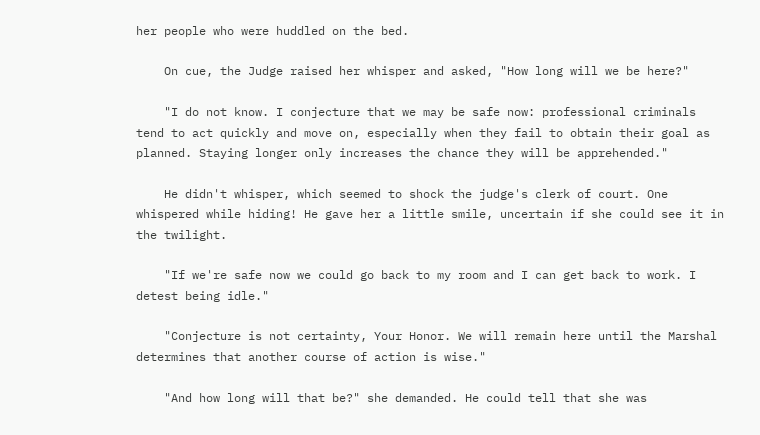her people who were huddled on the bed.

    On cue, the Judge raised her whisper and asked, "How long will we be here?"

    "I do not know. I conjecture that we may be safe now: professional criminals tend to act quickly and move on, especially when they fail to obtain their goal as planned. Staying longer only increases the chance they will be apprehended."

    He didn't whisper, which seemed to shock the judge's clerk of court. One whispered while hiding! He gave her a little smile, uncertain if she could see it in the twilight.

    "If we're safe now we could go back to my room and I can get back to work. I detest being idle."

    "Conjecture is not certainty, Your Honor. We will remain here until the Marshal determines that another course of action is wise."

    "And how long will that be?" she demanded. He could tell that she was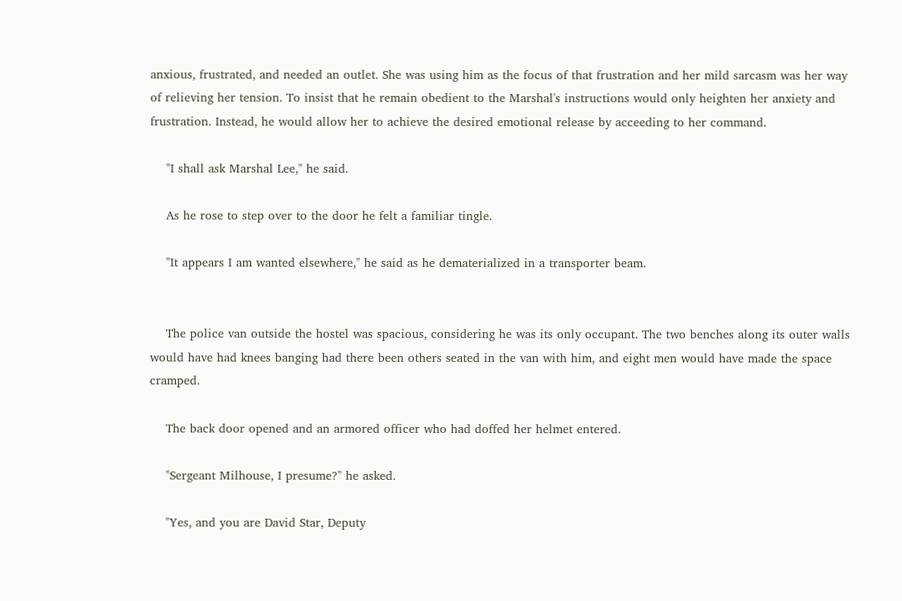anxious, frustrated, and needed an outlet. She was using him as the focus of that frustration and her mild sarcasm was her way of relieving her tension. To insist that he remain obedient to the Marshal's instructions would only heighten her anxiety and frustration. Instead, he would allow her to achieve the desired emotional release by acceeding to her command.

    "I shall ask Marshal Lee," he said.

    As he rose to step over to the door he felt a familiar tingle.

    "It appears I am wanted elsewhere," he said as he dematerialized in a transporter beam.


    The police van outside the hostel was spacious, considering he was its only occupant. The two benches along its outer walls would have had knees banging had there been others seated in the van with him, and eight men would have made the space cramped.

    The back door opened and an armored officer who had doffed her helmet entered.

    "Sergeant Milhouse, I presume?" he asked.

    "Yes, and you are David Star, Deputy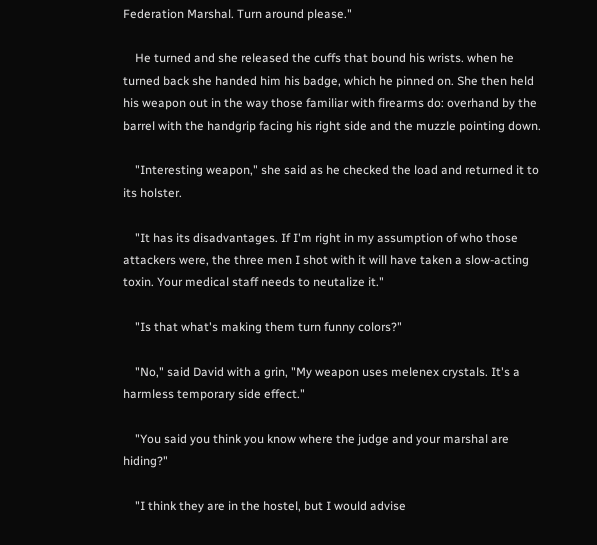Federation Marshal. Turn around please."

    He turned and she released the cuffs that bound his wrists. when he turned back she handed him his badge, which he pinned on. She then held his weapon out in the way those familiar with firearms do: overhand by the barrel with the handgrip facing his right side and the muzzle pointing down.

    "Interesting weapon," she said as he checked the load and returned it to its holster.

    "It has its disadvantages. If I'm right in my assumption of who those attackers were, the three men I shot with it will have taken a slow-acting toxin. Your medical staff needs to neutalize it."

    "Is that what's making them turn funny colors?"

    "No," said David with a grin, "My weapon uses melenex crystals. It's a harmless temporary side effect."

    "You said you think you know where the judge and your marshal are hiding?"

    "I think they are in the hostel, but I would advise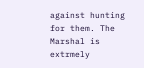against hunting for them. The Marshal is extrmely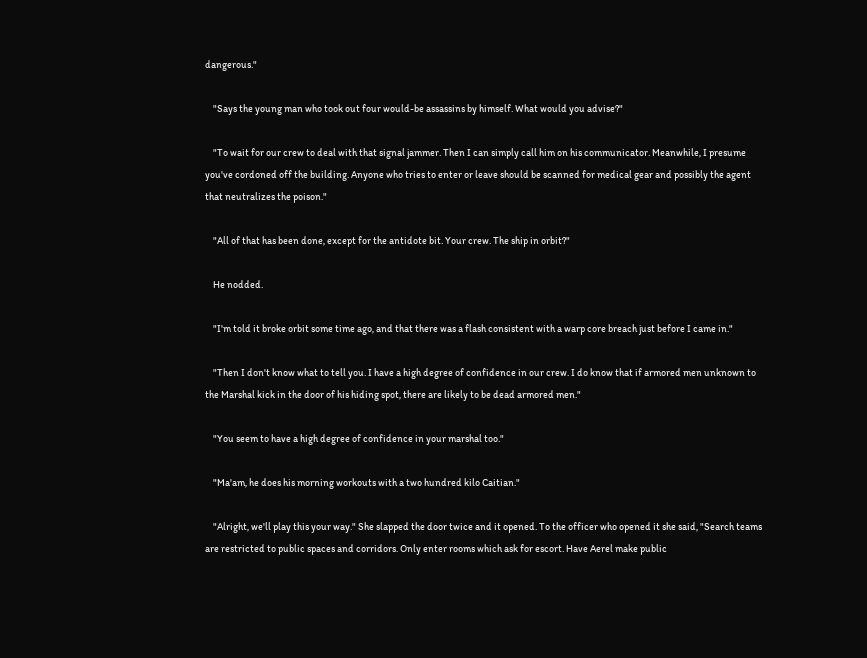dangerous."

    "Says the young man who took out four would-be assassins by himself. What would you advise?"

    "To wait for our crew to deal with that signal jammer. Then I can simply call him on his communicator. Meanwhile, I presume you've cordoned off the building. Anyone who tries to enter or leave should be scanned for medical gear and possibly the agent that neutralizes the poison."

    "All of that has been done, except for the antidote bit. Your crew. The ship in orbit?"

    He nodded.

    "I'm told it broke orbit some time ago, and that there was a flash consistent with a warp core breach just before I came in."

    "Then I don't know what to tell you. I have a high degree of confidence in our crew. I do know that if armored men unknown to the Marshal kick in the door of his hiding spot, there are likely to be dead armored men."

    "You seem to have a high degree of confidence in your marshal too."

    "Ma'am, he does his morning workouts with a two hundred kilo Caitian."

    "Alright, we'll play this your way." She slapped the door twice and it opened. To the officer who opened it she said, "Search teams are restricted to public spaces and corridors. Only enter rooms which ask for escort. Have Aerel make public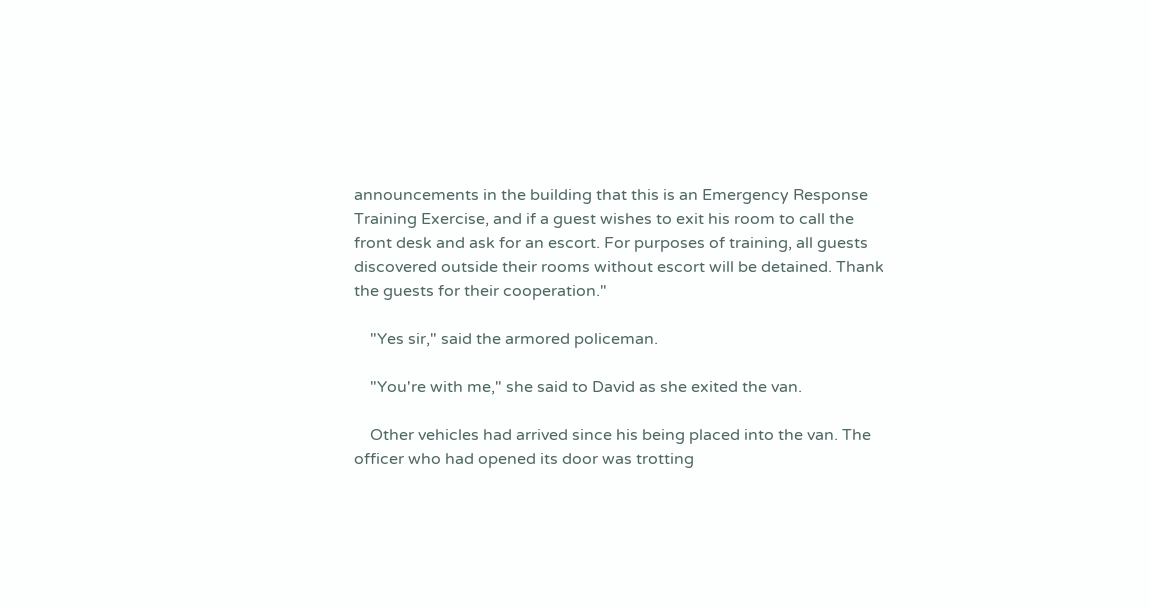announcements in the building that this is an Emergency Response Training Exercise, and if a guest wishes to exit his room to call the front desk and ask for an escort. For purposes of training, all guests discovered outside their rooms without escort will be detained. Thank the guests for their cooperation."

    "Yes sir," said the armored policeman.

    "You're with me," she said to David as she exited the van.

    Other vehicles had arrived since his being placed into the van. The officer who had opened its door was trotting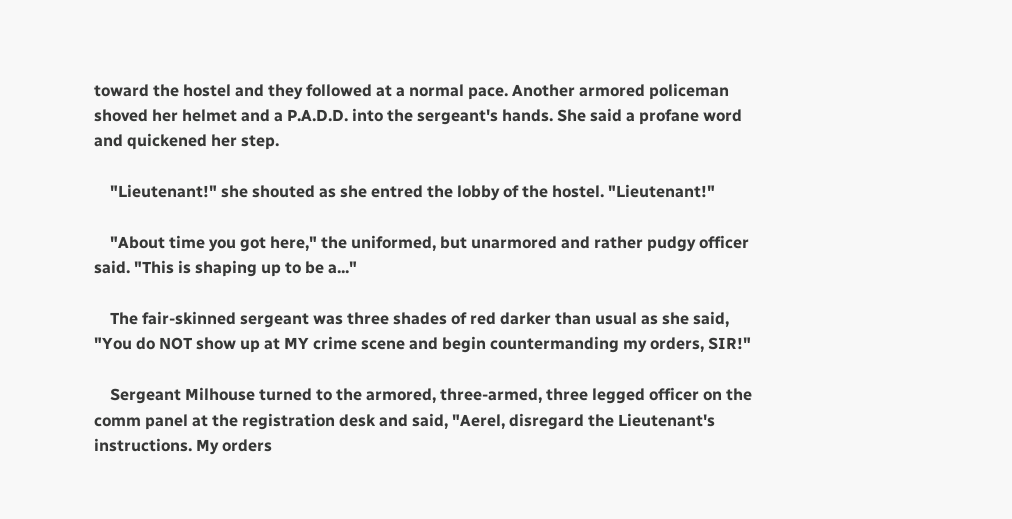toward the hostel and they followed at a normal pace. Another armored policeman shoved her helmet and a P.A.D.D. into the sergeant's hands. She said a profane word and quickened her step.

    "Lieutenant!" she shouted as she entred the lobby of the hostel. "Lieutenant!"

    "About time you got here," the uniformed, but unarmored and rather pudgy officer said. "This is shaping up to be a..."

    The fair-skinned sergeant was three shades of red darker than usual as she said, "You do NOT show up at MY crime scene and begin countermanding my orders, SIR!"

    Sergeant Milhouse turned to the armored, three-armed, three legged officer on the comm panel at the registration desk and said, "Aerel, disregard the Lieutenant's instructions. My orders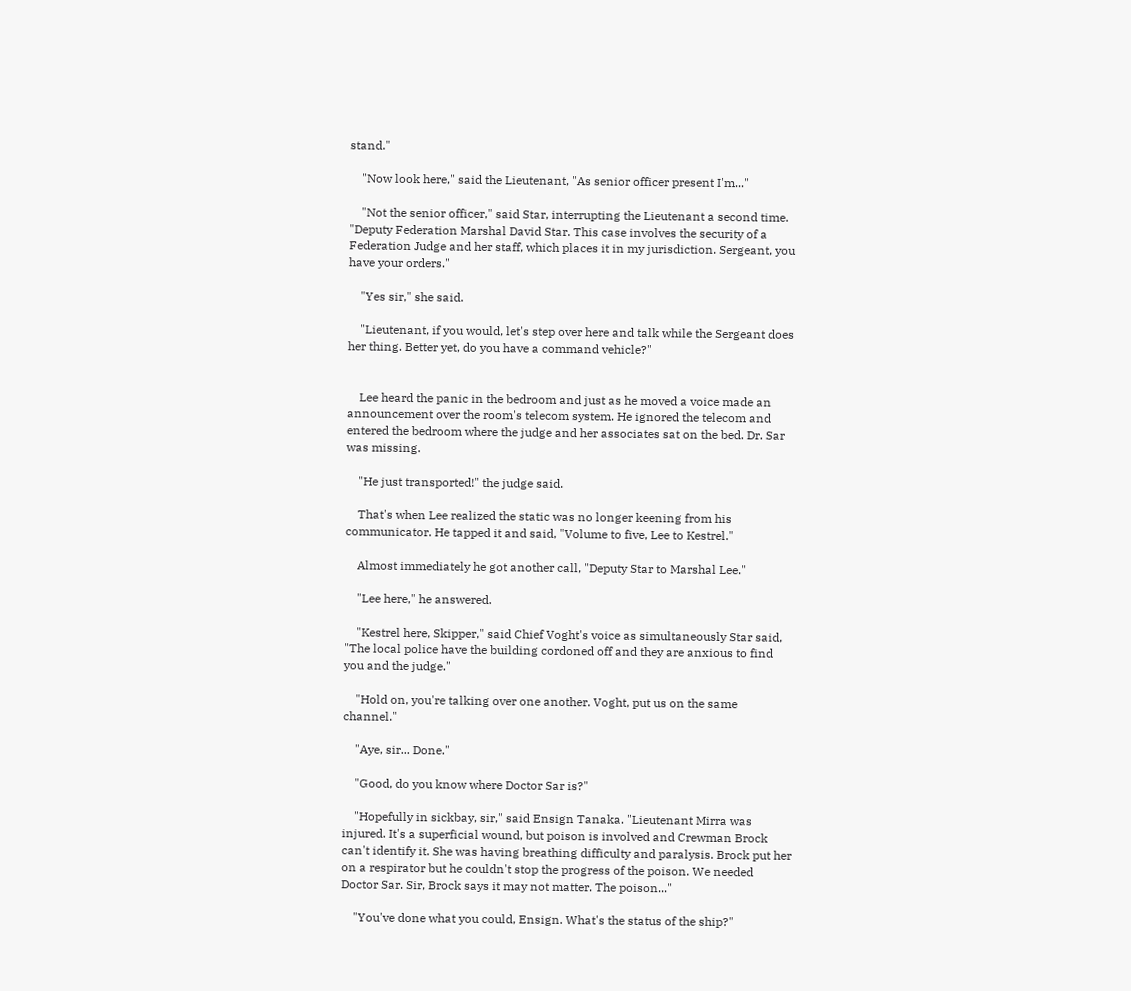stand."

    "Now look here," said the Lieutenant, "As senior officer present I'm..."

    "Not the senior officer," said Star, interrupting the Lieutenant a second time. "Deputy Federation Marshal David Star. This case involves the security of a Federation Judge and her staff, which places it in my jurisdiction. Sergeant, you have your orders."

    "Yes sir," she said.

    "Lieutenant, if you would, let's step over here and talk while the Sergeant does her thing. Better yet, do you have a command vehicle?"


    Lee heard the panic in the bedroom and just as he moved a voice made an announcement over the room's telecom system. He ignored the telecom and entered the bedroom where the judge and her associates sat on the bed. Dr. Sar was missing.

    "He just transported!" the judge said.

    That's when Lee realized the static was no longer keening from his communicator. He tapped it and said, "Volume to five, Lee to Kestrel."

    Almost immediately he got another call, "Deputy Star to Marshal Lee."

    "Lee here," he answered.

    "Kestrel here, Skipper," said Chief Voght's voice as simultaneously Star said, "The local police have the building cordoned off and they are anxious to find you and the judge."

    "Hold on, you're talking over one another. Voght, put us on the same channel."

    "Aye, sir... Done."

    "Good, do you know where Doctor Sar is?"

    "Hopefully in sickbay, sir," said Ensign Tanaka. "Lieutenant Mirra was injured. It's a superficial wound, but poison is involved and Crewman Brock can't identify it. She was having breathing difficulty and paralysis. Brock put her on a respirator but he couldn't stop the progress of the poison. We needed Doctor Sar. Sir, Brock says it may not matter. The poison..."

    "You've done what you could, Ensign. What's the status of the ship?"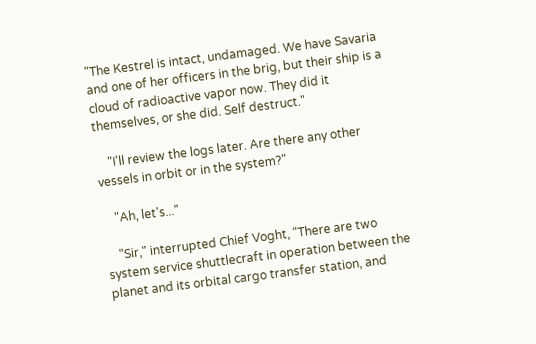"The Kestrel is intact, undamaged. We have Savaria and one of her officers in the brig, but their ship is a cloud of radioactive vapor now. They did it themselves, or she did. Self destruct."

    "I'll review the logs later. Are there any other vessels in orbit or in the system?"

    "Ah, let's..."

    "Sir," interrupted Chief Voght, "There are two system service shuttlecraft in operation between the planet and its orbital cargo transfer station, and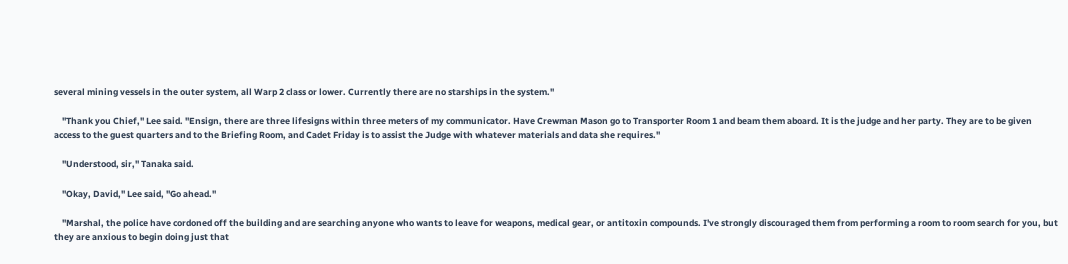several mining vessels in the outer system, all Warp 2 class or lower. Currently there are no starships in the system."

    "Thank you Chief," Lee said. "Ensign, there are three lifesigns within three meters of my communicator. Have Crewman Mason go to Transporter Room 1 and beam them aboard. It is the judge and her party. They are to be given access to the guest quarters and to the Briefing Room, and Cadet Friday is to assist the Judge with whatever materials and data she requires."

    "Understood, sir," Tanaka said.

    "Okay, David," Lee said, "Go ahead."

    "Marshal, the police have cordoned off the building and are searching anyone who wants to leave for weapons, medical gear, or antitoxin compounds. I've strongly discouraged them from performing a room to room search for you, but they are anxious to begin doing just that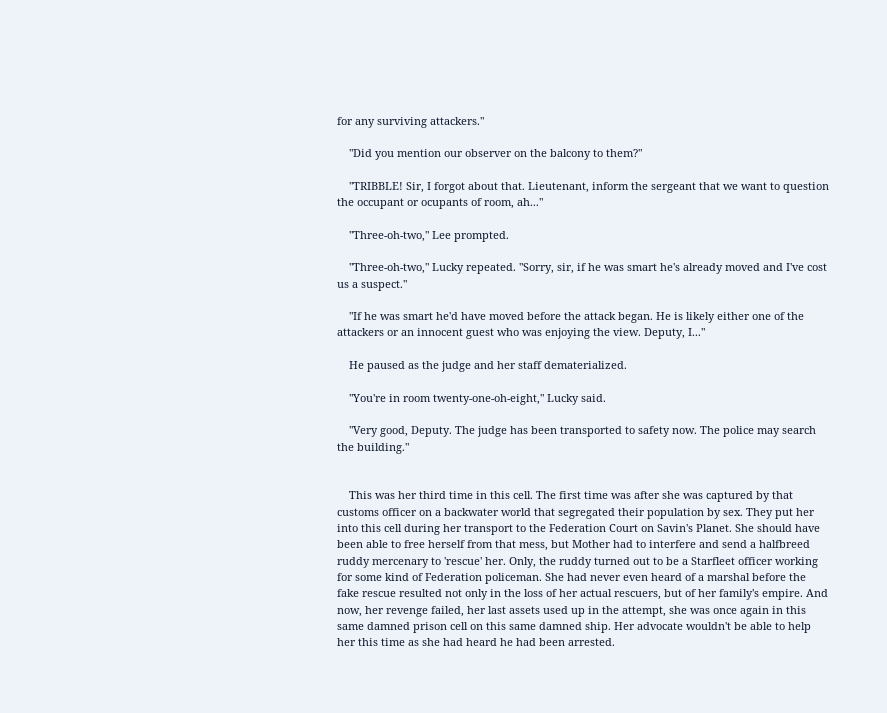for any surviving attackers."

    "Did you mention our observer on the balcony to them?"

    "TRIBBLE! Sir, I forgot about that. Lieutenant, inform the sergeant that we want to question the occupant or ocupants of room, ah..."

    "Three-oh-two," Lee prompted.

    "Three-oh-two," Lucky repeated. "Sorry, sir, if he was smart he's already moved and I've cost us a suspect."

    "If he was smart he'd have moved before the attack began. He is likely either one of the attackers or an innocent guest who was enjoying the view. Deputy, I..."

    He paused as the judge and her staff dematerialized.

    "You're in room twenty-one-oh-eight," Lucky said.

    "Very good, Deputy. The judge has been transported to safety now. The police may search the building."


    This was her third time in this cell. The first time was after she was captured by that customs officer on a backwater world that segregated their population by sex. They put her into this cell during her transport to the Federation Court on Savin's Planet. She should have been able to free herself from that mess, but Mother had to interfere and send a halfbreed ruddy mercenary to 'rescue' her. Only, the ruddy turned out to be a Starfleet officer working for some kind of Federation policeman. She had never even heard of a marshal before the fake rescue resulted not only in the loss of her actual rescuers, but of her family's empire. And now, her revenge failed, her last assets used up in the attempt, she was once again in this same damned prison cell on this same damned ship. Her advocate wouldn't be able to help her this time as she had heard he had been arrested.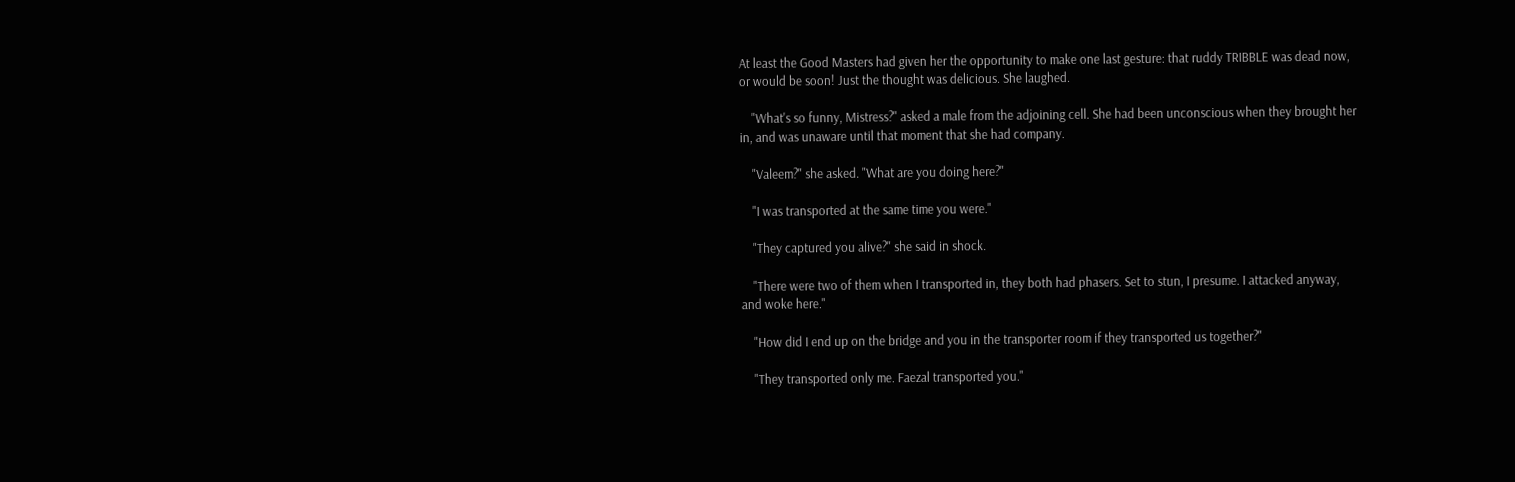At least the Good Masters had given her the opportunity to make one last gesture: that ruddy TRIBBLE was dead now, or would be soon! Just the thought was delicious. She laughed.

    "What's so funny, Mistress?" asked a male from the adjoining cell. She had been unconscious when they brought her in, and was unaware until that moment that she had company.

    "Valeem?" she asked. "What are you doing here?"

    "I was transported at the same time you were."

    "They captured you alive?" she said in shock.

    "There were two of them when I transported in, they both had phasers. Set to stun, I presume. I attacked anyway, and woke here."

    "How did I end up on the bridge and you in the transporter room if they transported us together?"

    "They transported only me. Faezal transported you."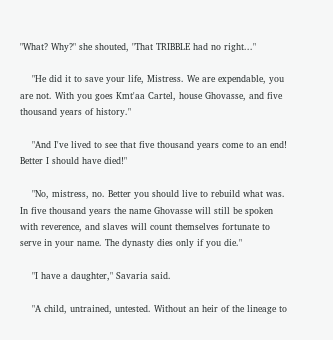"What? Why?" she shouted, "That TRIBBLE had no right..."

    "He did it to save your life, Mistress. We are expendable, you are not. With you goes Kmt'aa Cartel, house Ghovasse, and five thousand years of history."

    "And I've lived to see that five thousand years come to an end! Better I should have died!"

    "No, mistress, no. Better you should live to rebuild what was. In five thousand years the name Ghovasse will still be spoken with reverence, and slaves will count themselves fortunate to serve in your name. The dynasty dies only if you die."

    "I have a daughter," Savaria said.

    "A child, untrained, untested. Without an heir of the lineage to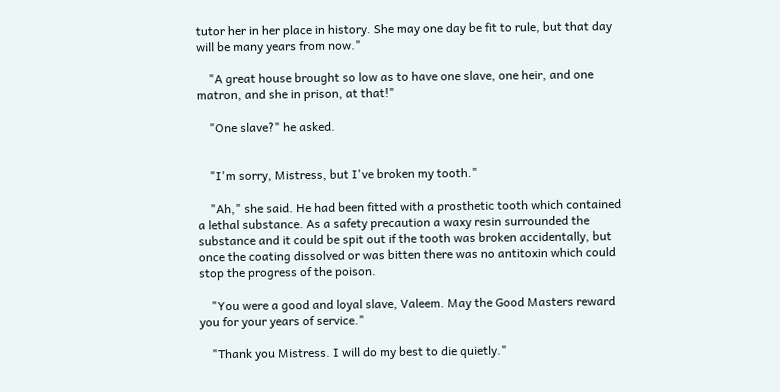tutor her in her place in history. She may one day be fit to rule, but that day will be many years from now."

    "A great house brought so low as to have one slave, one heir, and one matron, and she in prison, at that!"

    "One slave?" he asked.


    "I'm sorry, Mistress, but I've broken my tooth."

    "Ah," she said. He had been fitted with a prosthetic tooth which contained a lethal substance. As a safety precaution a waxy resin surrounded the substance and it could be spit out if the tooth was broken accidentally, but once the coating dissolved or was bitten there was no antitoxin which could stop the progress of the poison.

    "You were a good and loyal slave, Valeem. May the Good Masters reward you for your years of service."

    "Thank you Mistress. I will do my best to die quietly."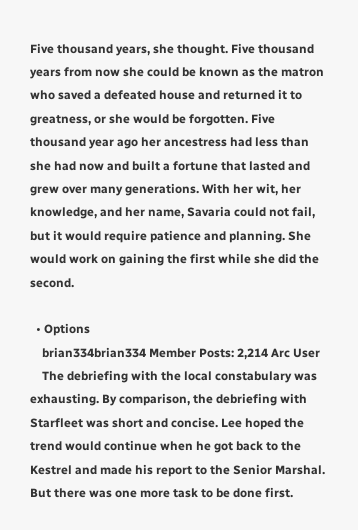Five thousand years, she thought. Five thousand years from now she could be known as the matron who saved a defeated house and returned it to greatness, or she would be forgotten. Five thousand year ago her ancestress had less than she had now and built a fortune that lasted and grew over many generations. With her wit, her knowledge, and her name, Savaria could not fail, but it would require patience and planning. She would work on gaining the first while she did the second.

  • Options
    brian334brian334 Member Posts: 2,214 Arc User
    The debriefing with the local constabulary was exhausting. By comparison, the debriefing with Starfleet was short and concise. Lee hoped the trend would continue when he got back to the Kestrel and made his report to the Senior Marshal. But there was one more task to be done first.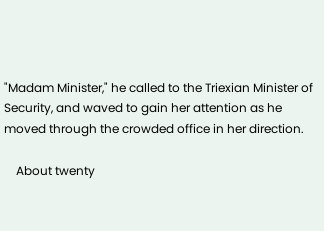"Madam Minister," he called to the Triexian Minister of Security, and waved to gain her attention as he moved through the crowded office in her direction.

    About twenty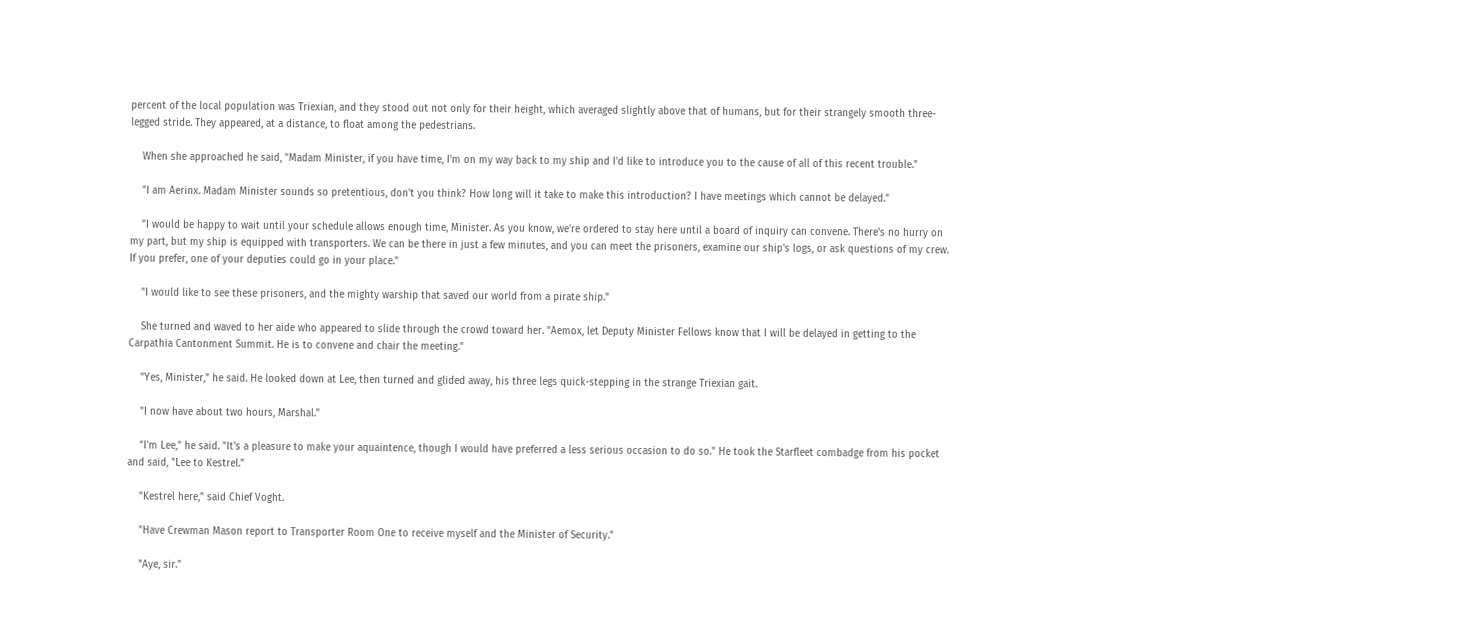percent of the local population was Triexian, and they stood out not only for their height, which averaged slightly above that of humans, but for their strangely smooth three-legged stride. They appeared, at a distance, to float among the pedestrians.

    When she approached he said, "Madam Minister, if you have time, I'm on my way back to my ship and I'd like to introduce you to the cause of all of this recent trouble."

    "I am Aerinx. Madam Minister sounds so pretentious, don't you think? How long will it take to make this introduction? I have meetings which cannot be delayed."

    "I would be happy to wait until your schedule allows enough time, Minister. As you know, we're ordered to stay here until a board of inquiry can convene. There's no hurry on my part, but my ship is equipped with transporters. We can be there in just a few minutes, and you can meet the prisoners, examine our ship's logs, or ask questions of my crew. If you prefer, one of your deputies could go in your place."

    "I would like to see these prisoners, and the mighty warship that saved our world from a pirate ship."

    She turned and waved to her aide who appeared to slide through the crowd toward her. "Aemox, let Deputy Minister Fellows know that I will be delayed in getting to the Carpathia Cantonment Summit. He is to convene and chair the meeting."

    "Yes, Minister," he said. He looked down at Lee, then turned and glided away, his three legs quick-stepping in the strange Triexian gait.

    "I now have about two hours, Marshal."

    "I'm Lee," he said. "It's a pleasure to make your aquaintence, though I would have preferred a less serious occasion to do so." He took the Starfleet combadge from his pocket and said, "Lee to Kestrel."

    "Kestrel here," said Chief Voght.

    "Have Crewman Mason report to Transporter Room One to receive myself and the Minister of Security."

    "Aye, sir."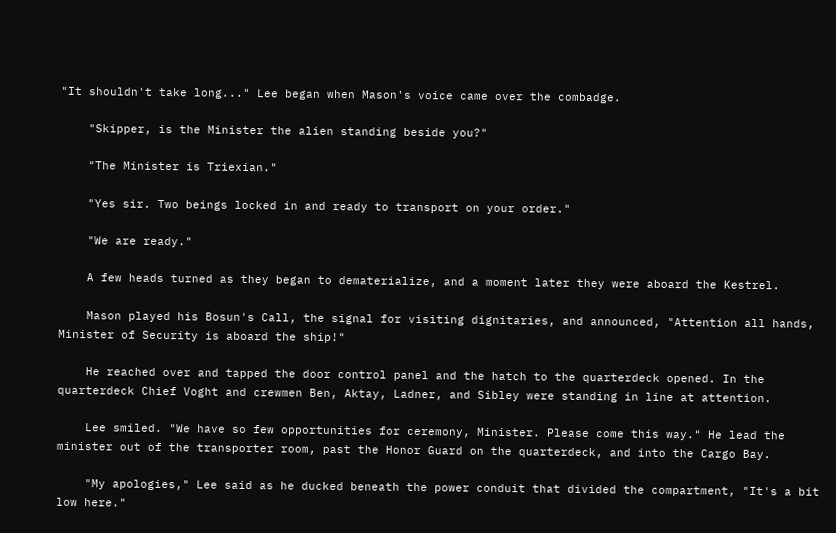"It shouldn't take long..." Lee began when Mason's voice came over the combadge.

    "Skipper, is the Minister the alien standing beside you?"

    "The Minister is Triexian."

    "Yes sir. Two beings locked in and ready to transport on your order."

    "We are ready."

    A few heads turned as they began to dematerialize, and a moment later they were aboard the Kestrel.

    Mason played his Bosun's Call, the signal for visiting dignitaries, and announced, "Attention all hands, Minister of Security is aboard the ship!"

    He reached over and tapped the door control panel and the hatch to the quarterdeck opened. In the quarterdeck Chief Voght and crewmen Ben, Aktay, Ladner, and Sibley were standing in line at attention.

    Lee smiled. "We have so few opportunities for ceremony, Minister. Please come this way." He lead the minister out of the transporter room, past the Honor Guard on the quarterdeck, and into the Cargo Bay.

    "My apologies," Lee said as he ducked beneath the power conduit that divided the compartment, "It's a bit low here."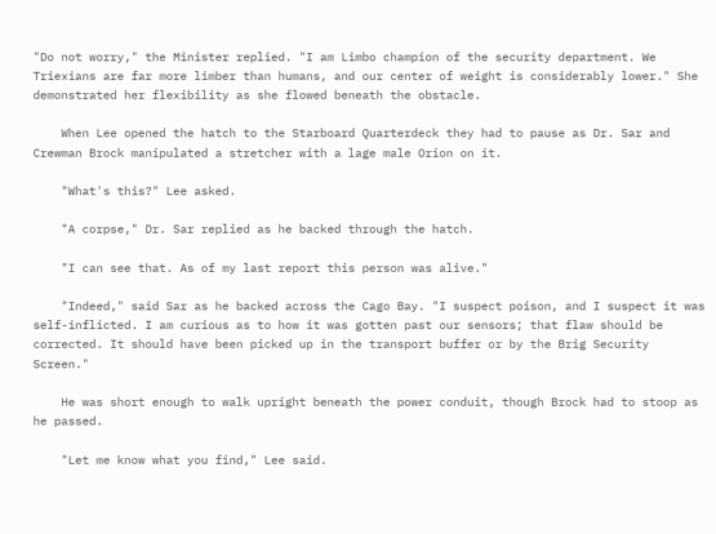"Do not worry," the Minister replied. "I am Limbo champion of the security department. We Triexians are far more limber than humans, and our center of weight is considerably lower." She demonstrated her flexibility as she flowed beneath the obstacle.

    When Lee opened the hatch to the Starboard Quarterdeck they had to pause as Dr. Sar and Crewman Brock manipulated a stretcher with a lage male Orion on it.

    "What's this?" Lee asked.

    "A corpse," Dr. Sar replied as he backed through the hatch.

    "I can see that. As of my last report this person was alive."

    "Indeed," said Sar as he backed across the Cago Bay. "I suspect poison, and I suspect it was self-inflicted. I am curious as to how it was gotten past our sensors; that flaw should be corrected. It should have been picked up in the transport buffer or by the Brig Security Screen."

    He was short enough to walk upright beneath the power conduit, though Brock had to stoop as he passed.

    "Let me know what you find," Lee said.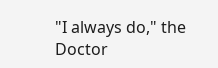"I always do," the Doctor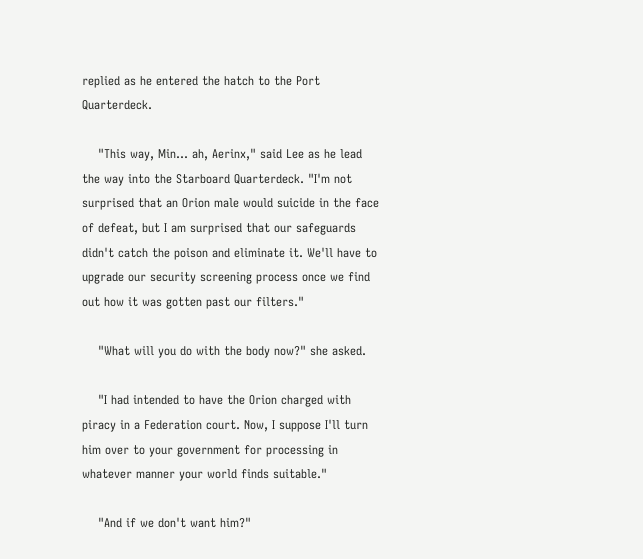replied as he entered the hatch to the Port Quarterdeck.

    "This way, Min... ah, Aerinx," said Lee as he lead the way into the Starboard Quarterdeck. "I'm not surprised that an Orion male would suicide in the face of defeat, but I am surprised that our safeguards didn't catch the poison and eliminate it. We'll have to upgrade our security screening process once we find out how it was gotten past our filters."

    "What will you do with the body now?" she asked.

    "I had intended to have the Orion charged with piracy in a Federation court. Now, I suppose I'll turn him over to your government for processing in whatever manner your world finds suitable."

    "And if we don't want him?"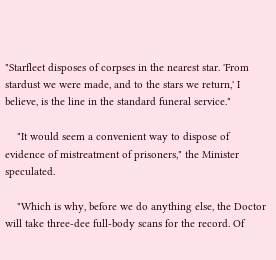"Starfleet disposes of corpses in the nearest star. 'From stardust we were made, and to the stars we return,' I believe, is the line in the standard funeral service."

    "It would seem a convenient way to dispose of evidence of mistreatment of prisoners," the Minister speculated.

    "Which is why, before we do anything else, the Doctor will take three-dee full-body scans for the record. Of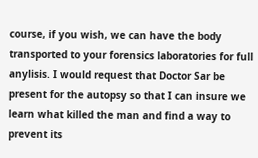course, if you wish, we can have the body transported to your forensics laboratories for full anylisis. I would request that Doctor Sar be present for the autopsy so that I can insure we learn what killed the man and find a way to prevent its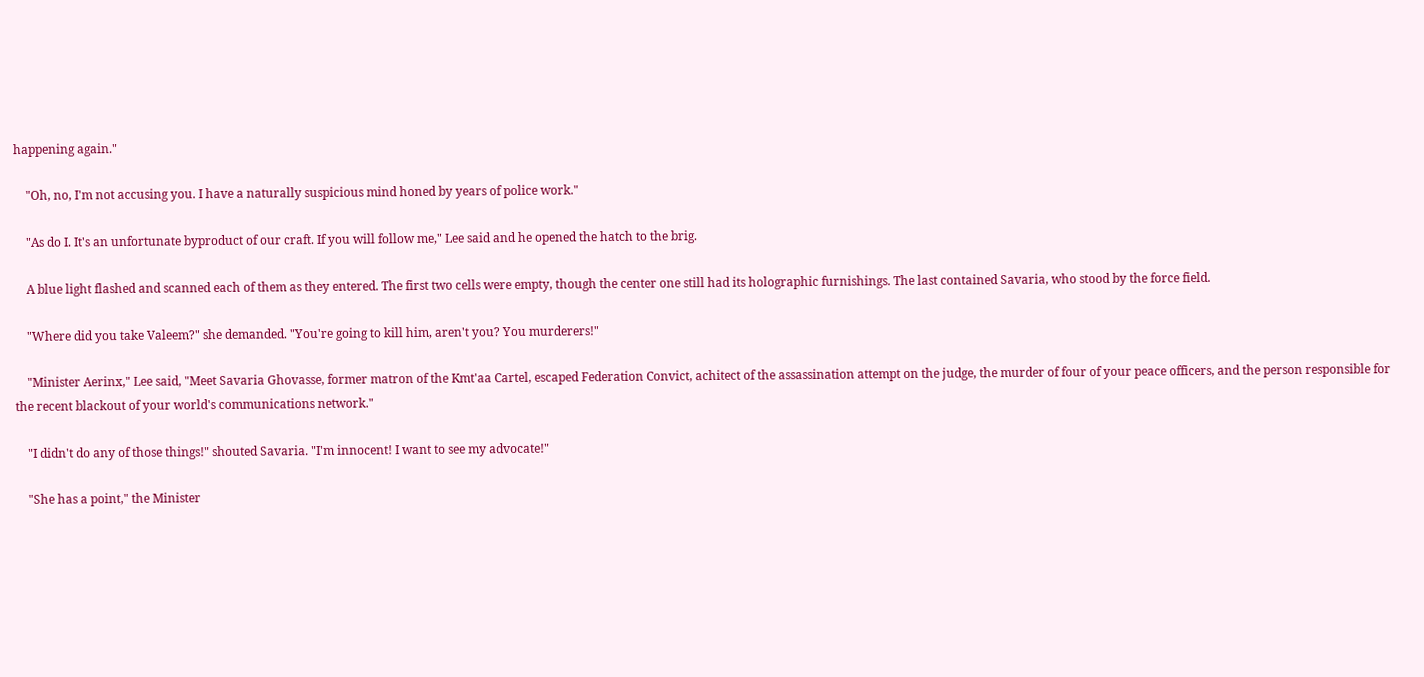happening again."

    "Oh, no, I'm not accusing you. I have a naturally suspicious mind honed by years of police work."

    "As do I. It's an unfortunate byproduct of our craft. If you will follow me," Lee said and he opened the hatch to the brig.

    A blue light flashed and scanned each of them as they entered. The first two cells were empty, though the center one still had its holographic furnishings. The last contained Savaria, who stood by the force field.

    "Where did you take Valeem?" she demanded. "You're going to kill him, aren't you? You murderers!"

    "Minister Aerinx," Lee said, "Meet Savaria Ghovasse, former matron of the Kmt'aa Cartel, escaped Federation Convict, achitect of the assassination attempt on the judge, the murder of four of your peace officers, and the person responsible for the recent blackout of your world's communications network."

    "I didn't do any of those things!" shouted Savaria. "I'm innocent! I want to see my advocate!"

    "She has a point," the Minister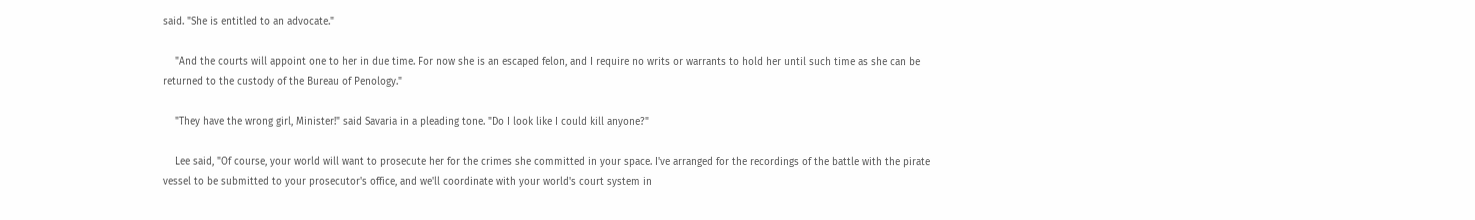said. "She is entitled to an advocate."

    "And the courts will appoint one to her in due time. For now she is an escaped felon, and I require no writs or warrants to hold her until such time as she can be returned to the custody of the Bureau of Penology."

    "They have the wrong girl, Minister!" said Savaria in a pleading tone. "Do I look like I could kill anyone?"

    Lee said, "Of course, your world will want to prosecute her for the crimes she committed in your space. I've arranged for the recordings of the battle with the pirate vessel to be submitted to your prosecutor's office, and we'll coordinate with your world's court system in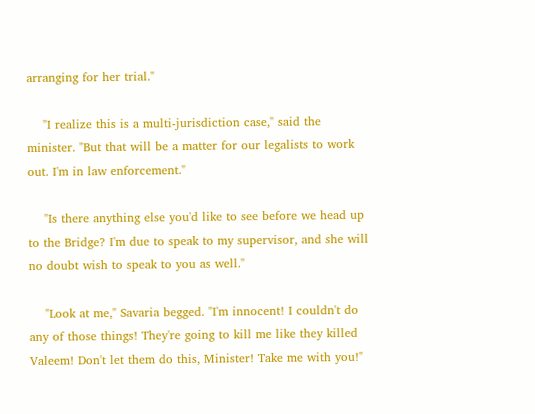arranging for her trial."

    "I realize this is a multi-jurisdiction case," said the minister. "But that will be a matter for our legalists to work out. I'm in law enforcement."

    "Is there anything else you'd like to see before we head up to the Bridge? I'm due to speak to my supervisor, and she will no doubt wish to speak to you as well."

    "Look at me," Savaria begged. "I'm innocent! I couldn't do any of those things! They're going to kill me like they killed Valeem! Don't let them do this, Minister! Take me with you!"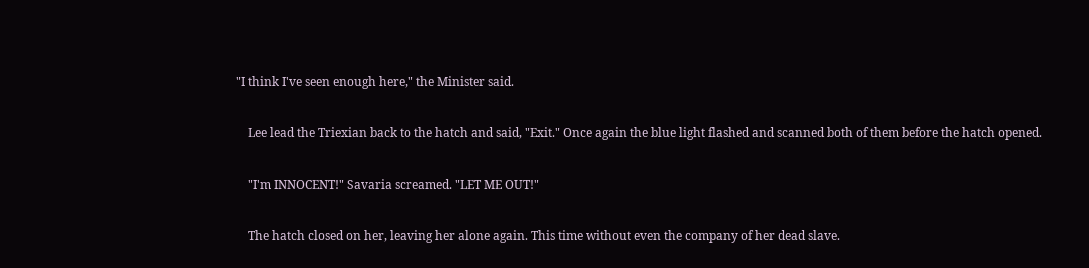"I think I've seen enough here," the Minister said.

    Lee lead the Triexian back to the hatch and said, "Exit." Once again the blue light flashed and scanned both of them before the hatch opened.

    "I'm INNOCENT!" Savaria screamed. "LET ME OUT!"

    The hatch closed on her, leaving her alone again. This time without even the company of her dead slave.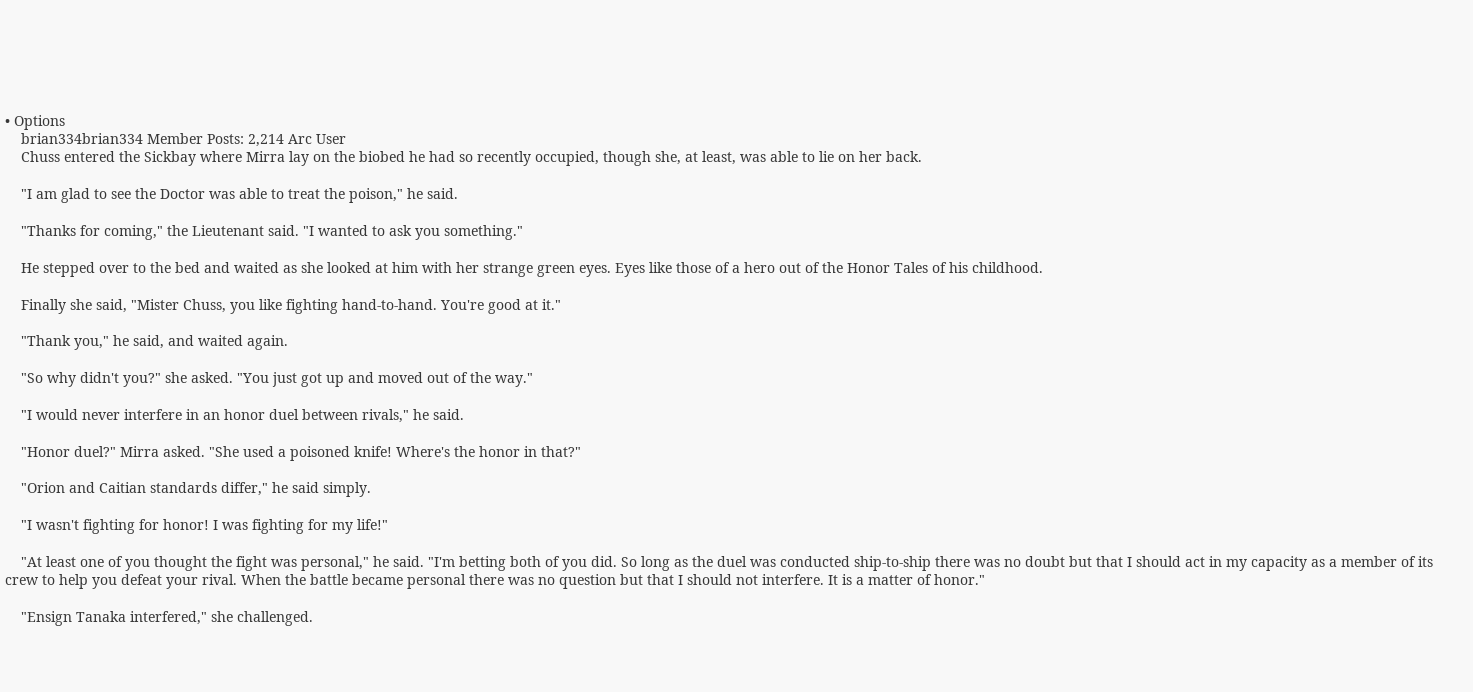• Options
    brian334brian334 Member Posts: 2,214 Arc User
    Chuss entered the Sickbay where Mirra lay on the biobed he had so recently occupied, though she, at least, was able to lie on her back.

    "I am glad to see the Doctor was able to treat the poison," he said.

    "Thanks for coming," the Lieutenant said. "I wanted to ask you something."

    He stepped over to the bed and waited as she looked at him with her strange green eyes. Eyes like those of a hero out of the Honor Tales of his childhood.

    Finally she said, "Mister Chuss, you like fighting hand-to-hand. You're good at it."

    "Thank you," he said, and waited again.

    "So why didn't you?" she asked. "You just got up and moved out of the way."

    "I would never interfere in an honor duel between rivals," he said.

    "Honor duel?" Mirra asked. "She used a poisoned knife! Where's the honor in that?"

    "Orion and Caitian standards differ," he said simply.

    "I wasn't fighting for honor! I was fighting for my life!"

    "At least one of you thought the fight was personal," he said. "I'm betting both of you did. So long as the duel was conducted ship-to-ship there was no doubt but that I should act in my capacity as a member of its crew to help you defeat your rival. When the battle became personal there was no question but that I should not interfere. It is a matter of honor."

    "Ensign Tanaka interfered," she challenged.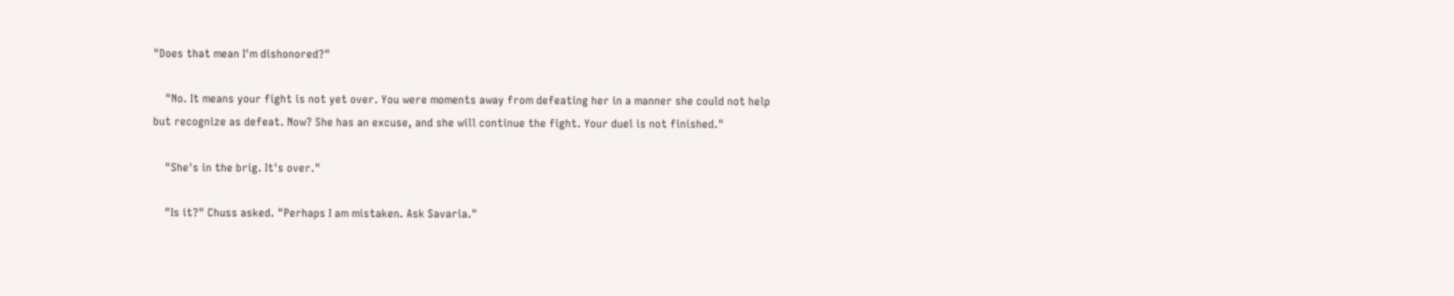"Does that mean I'm dishonored?"

    "No. It means your fight is not yet over. You were moments away from defeating her in a manner she could not help but recognize as defeat. Now? She has an excuse, and she will continue the fight. Your duel is not finished."

    "She's in the brig. It's over."

    "Is it?" Chuss asked. "Perhaps I am mistaken. Ask Savaria."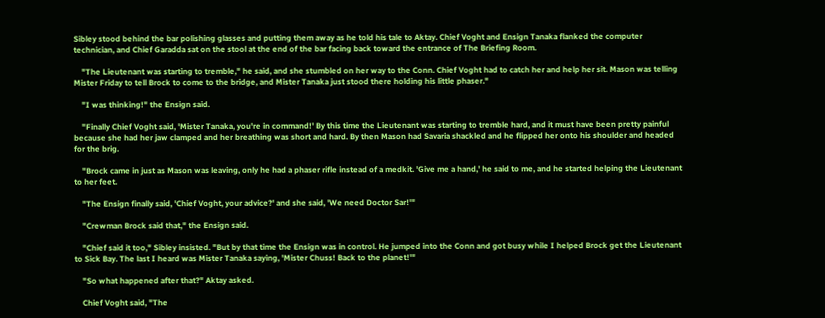Sibley stood behind the bar polishing glasses and putting them away as he told his tale to Aktay. Chief Voght and Ensign Tanaka flanked the computer technician, and Chief Garadda sat on the stool at the end of the bar facing back toward the entrance of The Briefing Room.

    "The Lieutenant was starting to tremble," he said, and she stumbled on her way to the Conn. Chief Voght had to catch her and help her sit. Mason was telling Mister Friday to tell Brock to come to the bridge, and Mister Tanaka just stood there holding his little phaser."

    "I was thinking!" the Ensign said.

    "Finally Chief Voght said, 'Mister Tanaka, you're in command!' By this time the Lieutenant was starting to tremble hard, and it must have been pretty painful because she had her jaw clamped and her breathing was short and hard. By then Mason had Savaria shackled and he flipped her onto his shoulder and headed for the brig.

    "Brock came in just as Mason was leaving, only he had a phaser rifle instead of a medkit. 'Give me a hand,' he said to me, and he started helping the Lieutenant to her feet.

    "The Ensign finally said, 'Chief Voght, your advice?' and she said, 'We need Doctor Sar!'"

    "Crewman Brock said that," the Ensign said.

    "Chief said it too," Sibley insisted. "But by that time the Ensign was in control. He jumped into the Conn and got busy while I helped Brock get the Lieutenant to Sick Bay. The last I heard was Mister Tanaka saying, 'Mister Chuss! Back to the planet!'"

    "So what happened after that?" Aktay asked.

    Chief Voght said, "The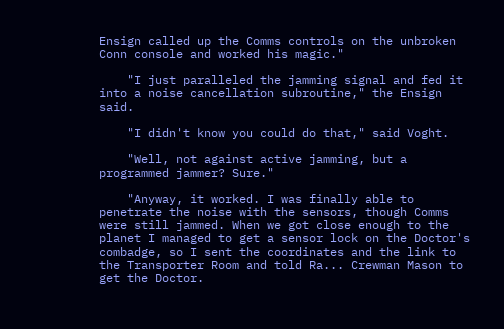Ensign called up the Comms controls on the unbroken Conn console and worked his magic."

    "I just paralleled the jamming signal and fed it into a noise cancellation subroutine," the Ensign said.

    "I didn't know you could do that," said Voght.

    "Well, not against active jamming, but a programmed jammer? Sure."

    "Anyway, it worked. I was finally able to penetrate the noise with the sensors, though Comms were still jammed. When we got close enough to the planet I managed to get a sensor lock on the Doctor's combadge, so I sent the coordinates and the link to the Transporter Room and told Ra... Crewman Mason to get the Doctor.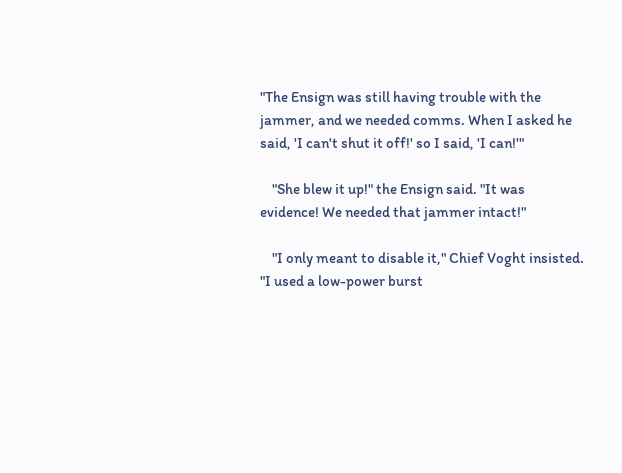"The Ensign was still having trouble with the jammer, and we needed comms. When I asked he said, 'I can't shut it off!' so I said, 'I can!'"

    "She blew it up!" the Ensign said. "It was evidence! We needed that jammer intact!"

    "I only meant to disable it," Chief Voght insisted. "I used a low-power burst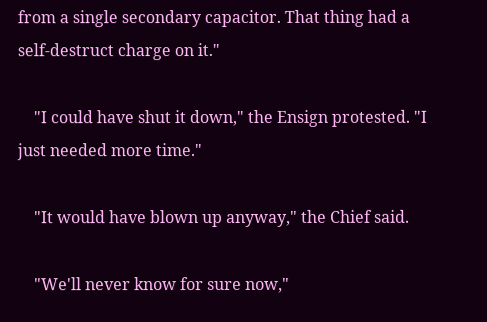from a single secondary capacitor. That thing had a self-destruct charge on it."

    "I could have shut it down," the Ensign protested. "I just needed more time."

    "It would have blown up anyway," the Chief said.

    "We'll never know for sure now,"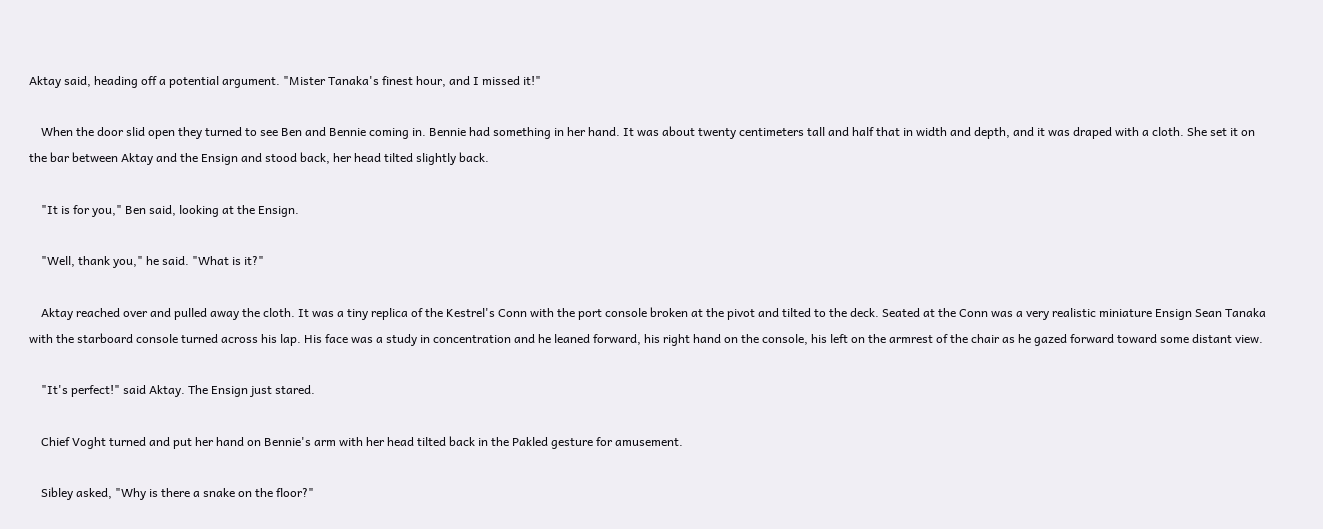Aktay said, heading off a potential argument. "Mister Tanaka's finest hour, and I missed it!"

    When the door slid open they turned to see Ben and Bennie coming in. Bennie had something in her hand. It was about twenty centimeters tall and half that in width and depth, and it was draped with a cloth. She set it on the bar between Aktay and the Ensign and stood back, her head tilted slightly back.

    "It is for you," Ben said, looking at the Ensign.

    "Well, thank you," he said. "What is it?"

    Aktay reached over and pulled away the cloth. It was a tiny replica of the Kestrel's Conn with the port console broken at the pivot and tilted to the deck. Seated at the Conn was a very realistic miniature Ensign Sean Tanaka with the starboard console turned across his lap. His face was a study in concentration and he leaned forward, his right hand on the console, his left on the armrest of the chair as he gazed forward toward some distant view.

    "It's perfect!" said Aktay. The Ensign just stared.

    Chief Voght turned and put her hand on Bennie's arm with her head tilted back in the Pakled gesture for amusement.

    Sibley asked, "Why is there a snake on the floor?"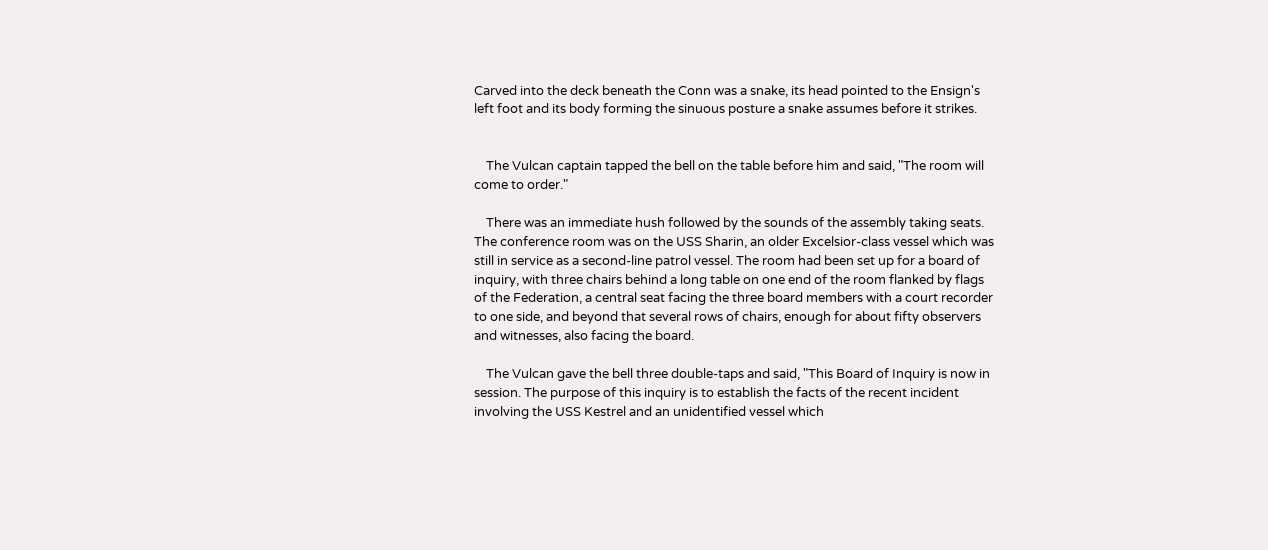Carved into the deck beneath the Conn was a snake, its head pointed to the Ensign's left foot and its body forming the sinuous posture a snake assumes before it strikes.


    The Vulcan captain tapped the bell on the table before him and said, "The room will come to order."

    There was an immediate hush followed by the sounds of the assembly taking seats. The conference room was on the USS Sharin, an older Excelsior-class vessel which was still in service as a second-line patrol vessel. The room had been set up for a board of inquiry, with three chairs behind a long table on one end of the room flanked by flags of the Federation, a central seat facing the three board members with a court recorder to one side, and beyond that several rows of chairs, enough for about fifty observers and witnesses, also facing the board.

    The Vulcan gave the bell three double-taps and said, "This Board of Inquiry is now in session. The purpose of this inquiry is to establish the facts of the recent incident involving the USS Kestrel and an unidentified vessel which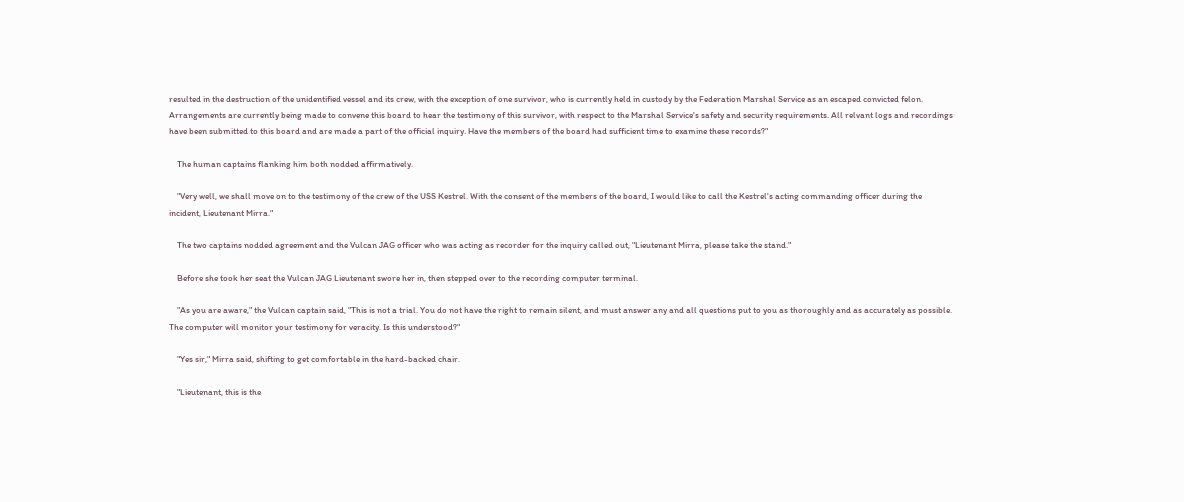resulted in the destruction of the unidentified vessel and its crew, with the exception of one survivor, who is currently held in custody by the Federation Marshal Service as an escaped convicted felon. Arrangements are currently being made to convene this board to hear the testimony of this survivor, with respect to the Marshal Service's safety and security requirements. All relvant logs and recordings have been submitted to this board and are made a part of the official inquiry. Have the members of the board had sufficient time to examine these records?"

    The human captains flanking him both nodded affirmatively.

    "Very well, we shall move on to the testimony of the crew of the USS Kestrel. With the consent of the members of the board, I would like to call the Kestrel's acting commanding officer during the incident, Lieutenant Mirra."

    The two captains nodded agreement and the Vulcan JAG officer who was acting as recorder for the inquiry called out, "Lieutenant Mirra, please take the stand."

    Before she took her seat the Vulcan JAG Lieutenant swore her in, then stepped over to the recording computer terminal.

    "As you are aware," the Vulcan captain said, "This is not a trial. You do not have the right to remain silent, and must answer any and all questions put to you as thoroughly and as accurately as possible. The computer will monitor your testimony for veracity. Is this understood?"

    "Yes sir," Mirra said, shifting to get comfortable in the hard-backed chair.

    "Lieutenant, this is the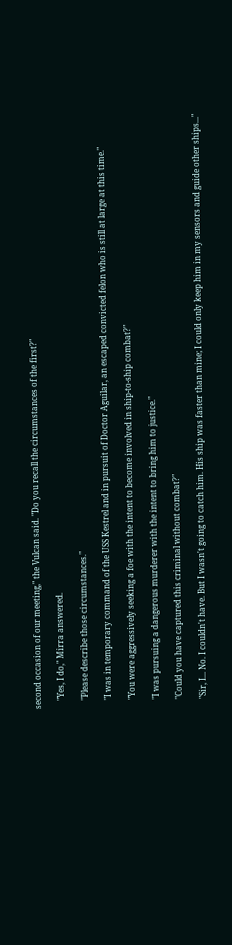second occasion of our meeting," the Vulcan said. "Do you recall the circumstances of the first?"

    "Yes, I do," Mirra answered.

    "Please describe those circumstances."

    "I was in temporary command of the USS Kestrel and in pursuit of Doctor Aguilar, an escaped convicted felon who is still at large at this time."

    "You were aggressively seeking a foe with the intent to become involved in ship-to-ship combat?"

    "I was pursuing a dangerous murderer with the intent to bring him to justice."

    "Could you have captured this criminal without combat?"

    "Sir, I... No. I couldn't have. But I wasn't going to catch him. His ship was faster than mine; I could only keep him in my sensors and guide other ships..."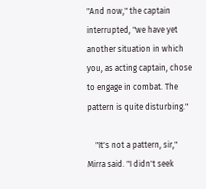"And now," the captain interrupted, "we have yet another situation in which you, as acting captain, chose to engage in combat. The pattern is quite disturbing."

    "It's not a pattern, sir," Mirra said. "I didn't seek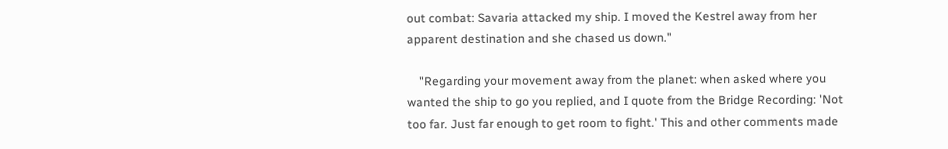out combat: Savaria attacked my ship. I moved the Kestrel away from her apparent destination and she chased us down."

    "Regarding your movement away from the planet: when asked where you wanted the ship to go you replied, and I quote from the Bridge Recording: 'Not too far. Just far enough to get room to fight.' This and other comments made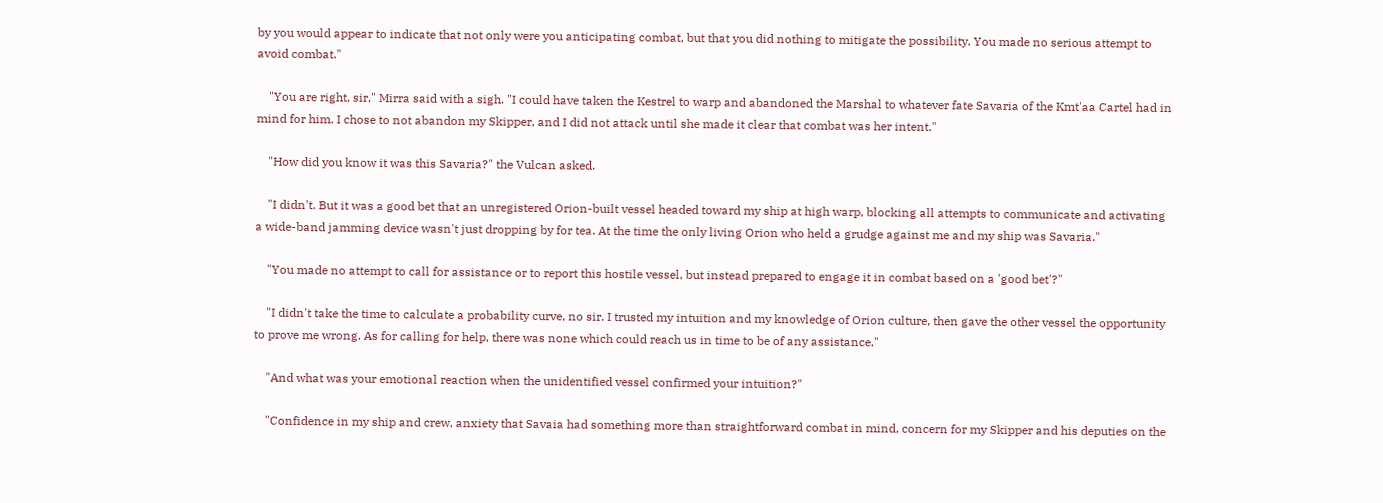by you would appear to indicate that not only were you anticipating combat, but that you did nothing to mitigate the possibility. You made no serious attempt to avoid combat."

    "You are right, sir," Mirra said with a sigh. "I could have taken the Kestrel to warp and abandoned the Marshal to whatever fate Savaria of the Kmt'aa Cartel had in mind for him. I chose to not abandon my Skipper, and I did not attack until she made it clear that combat was her intent."

    "How did you know it was this Savaria?" the Vulcan asked.

    "I didn't. But it was a good bet that an unregistered Orion-built vessel headed toward my ship at high warp, blocking all attempts to communicate and activating a wide-band jamming device wasn't just dropping by for tea. At the time the only living Orion who held a grudge against me and my ship was Savaria."

    "You made no attempt to call for assistance or to report this hostile vessel, but instead prepared to engage it in combat based on a 'good bet'?"

    "I didn't take the time to calculate a probability curve, no sir. I trusted my intuition and my knowledge of Orion culture, then gave the other vessel the opportunity to prove me wrong. As for calling for help, there was none which could reach us in time to be of any assistance."

    "And what was your emotional reaction when the unidentified vessel confirmed your intuition?"

    "Confidence in my ship and crew, anxiety that Savaia had something more than straightforward combat in mind, concern for my Skipper and his deputies on the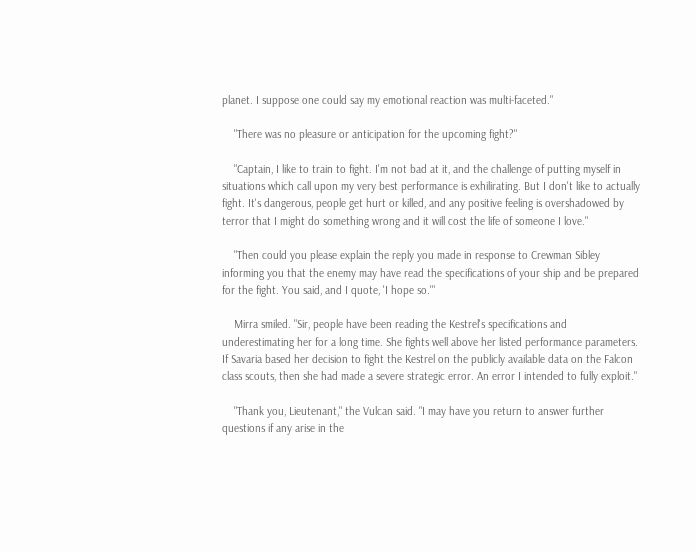planet. I suppose one could say my emotional reaction was multi-faceted."

    "There was no pleasure or anticipation for the upcoming fight?"

    "Captain, I like to train to fight. I'm not bad at it, and the challenge of putting myself in situations which call upon my very best performance is exhilirating. But I don't like to actually fight. It's dangerous, people get hurt or killed, and any positive feeling is overshadowed by terror that I might do something wrong and it will cost the life of someone I love."

    "Then could you please explain the reply you made in response to Crewman Sibley informing you that the enemy may have read the specifications of your ship and be prepared for the fight. You said, and I quote, 'I hope so.'"

    Mirra smiled. "Sir, people have been reading the Kestrel's specifications and underestimating her for a long time. She fights well above her listed performance parameters. If Savaria based her decision to fight the Kestrel on the publicly available data on the Falcon class scouts, then she had made a severe strategic error. An error I intended to fully exploit."

    "Thank you, Lieutenant," the Vulcan said. "I may have you return to answer further questions if any arise in the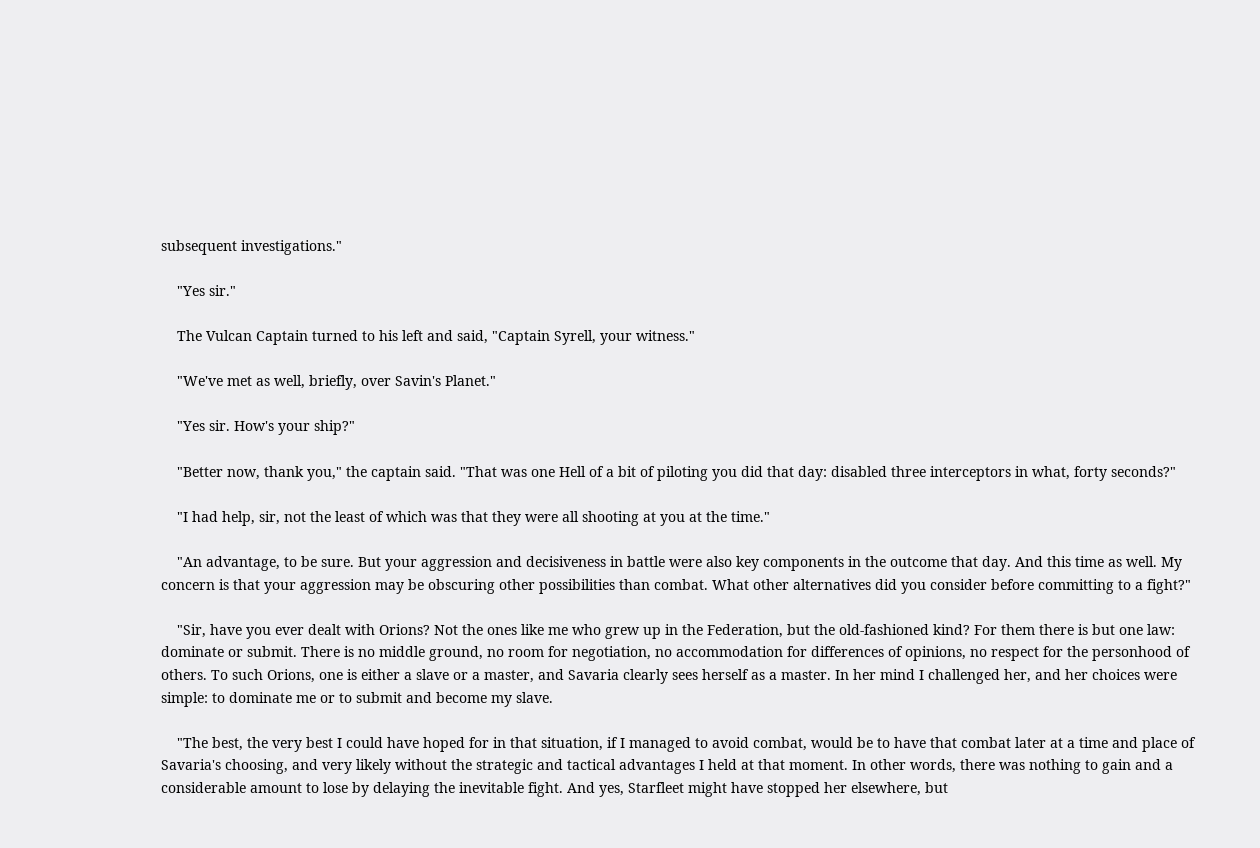subsequent investigations."

    "Yes sir."

    The Vulcan Captain turned to his left and said, "Captain Syrell, your witness."

    "We've met as well, briefly, over Savin's Planet."

    "Yes sir. How's your ship?"

    "Better now, thank you," the captain said. "That was one Hell of a bit of piloting you did that day: disabled three interceptors in what, forty seconds?"

    "I had help, sir, not the least of which was that they were all shooting at you at the time."

    "An advantage, to be sure. But your aggression and decisiveness in battle were also key components in the outcome that day. And this time as well. My concern is that your aggression may be obscuring other possibilities than combat. What other alternatives did you consider before committing to a fight?"

    "Sir, have you ever dealt with Orions? Not the ones like me who grew up in the Federation, but the old-fashioned kind? For them there is but one law: dominate or submit. There is no middle ground, no room for negotiation, no accommodation for differences of opinions, no respect for the personhood of others. To such Orions, one is either a slave or a master, and Savaria clearly sees herself as a master. In her mind I challenged her, and her choices were simple: to dominate me or to submit and become my slave.

    "The best, the very best I could have hoped for in that situation, if I managed to avoid combat, would be to have that combat later at a time and place of Savaria's choosing, and very likely without the strategic and tactical advantages I held at that moment. In other words, there was nothing to gain and a considerable amount to lose by delaying the inevitable fight. And yes, Starfleet might have stopped her elsewhere, but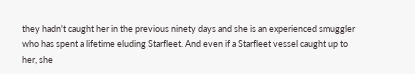they hadn't caught her in the previous ninety days and she is an experienced smuggler who has spent a lifetime eluding Starfleet. And even if a Starfleet vessel caught up to her, she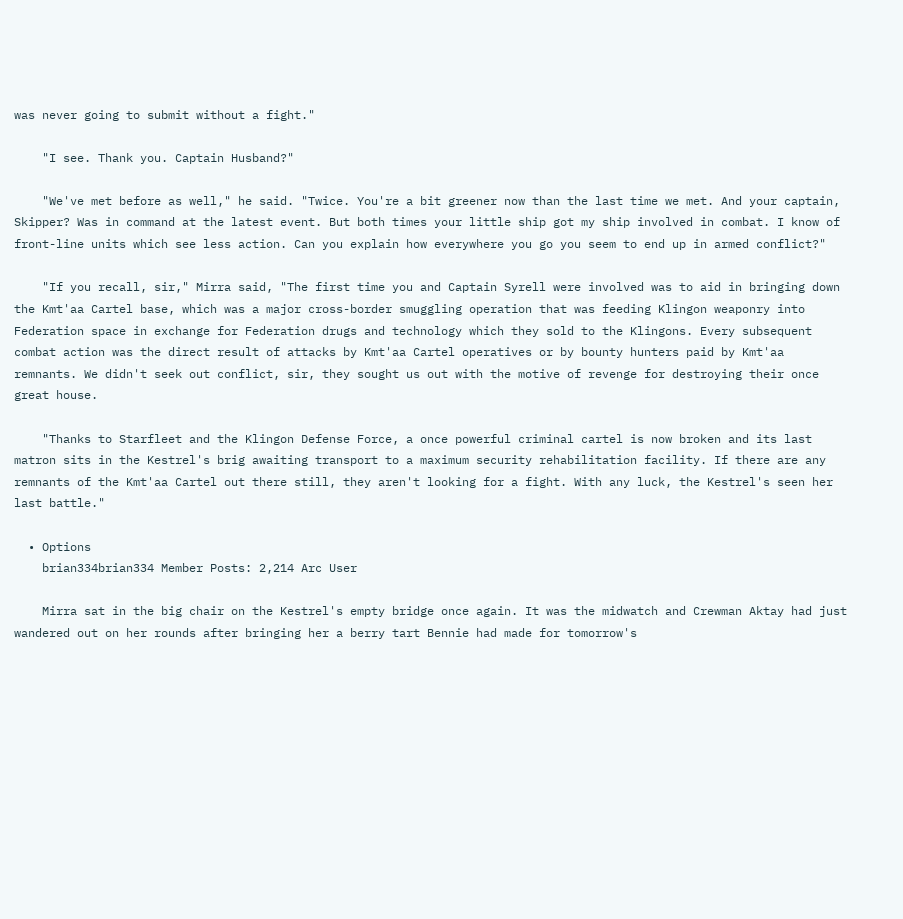was never going to submit without a fight."

    "I see. Thank you. Captain Husband?"

    "We've met before as well," he said. "Twice. You're a bit greener now than the last time we met. And your captain, Skipper? Was in command at the latest event. But both times your little ship got my ship involved in combat. I know of front-line units which see less action. Can you explain how everywhere you go you seem to end up in armed conflict?"

    "If you recall, sir," Mirra said, "The first time you and Captain Syrell were involved was to aid in bringing down the Kmt'aa Cartel base, which was a major cross-border smuggling operation that was feeding Klingon weaponry into Federation space in exchange for Federation drugs and technology which they sold to the Klingons. Every subsequent combat action was the direct result of attacks by Kmt'aa Cartel operatives or by bounty hunters paid by Kmt'aa remnants. We didn't seek out conflict, sir, they sought us out with the motive of revenge for destroying their once great house.

    "Thanks to Starfleet and the Klingon Defense Force, a once powerful criminal cartel is now broken and its last matron sits in the Kestrel's brig awaiting transport to a maximum security rehabilitation facility. If there are any remnants of the Kmt'aa Cartel out there still, they aren't looking for a fight. With any luck, the Kestrel's seen her last battle."

  • Options
    brian334brian334 Member Posts: 2,214 Arc User

    Mirra sat in the big chair on the Kestrel's empty bridge once again. It was the midwatch and Crewman Aktay had just wandered out on her rounds after bringing her a berry tart Bennie had made for tomorrow's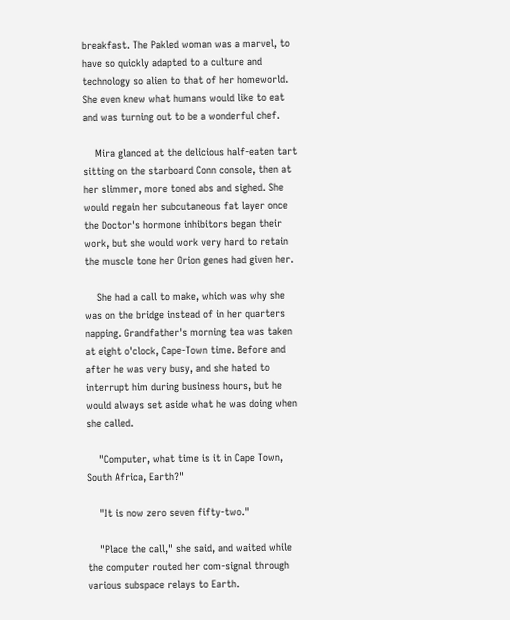breakfast. The Pakled woman was a marvel, to have so quickly adapted to a culture and technology so alien to that of her homeworld. She even knew what humans would like to eat and was turning out to be a wonderful chef.

    Mira glanced at the delicious half-eaten tart sitting on the starboard Conn console, then at her slimmer, more toned abs and sighed. She would regain her subcutaneous fat layer once the Doctor's hormone inhibitors began their work, but she would work very hard to retain the muscle tone her Orion genes had given her.

    She had a call to make, which was why she was on the bridge instead of in her quarters napping. Grandfather's morning tea was taken at eight o'clock, Cape-Town time. Before and after he was very busy, and she hated to interrupt him during business hours, but he would always set aside what he was doing when she called.

    "Computer, what time is it in Cape Town, South Africa, Earth?"

    "It is now zero seven fifty-two."

    "Place the call," she said, and waited while the computer routed her com-signal through various subspace relays to Earth.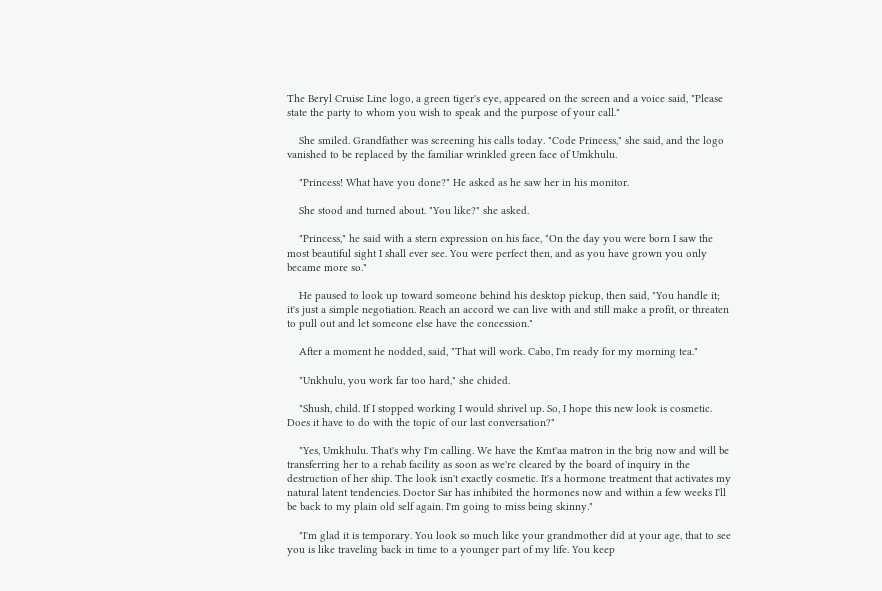The Beryl Cruise Line logo, a green tiger's eye, appeared on the screen and a voice said, "Please state the party to whom you wish to speak and the purpose of your call."

    She smiled. Grandfather was screening his calls today. "Code Princess," she said, and the logo vanished to be replaced by the familiar wrinkled green face of Umkhulu.

    "Princess! What have you done?" He asked as he saw her in his monitor.

    She stood and turned about. "You like?" she asked.

    "Princess," he said with a stern expression on his face, "On the day you were born I saw the most beautiful sight I shall ever see. You were perfect then, and as you have grown you only became more so."

    He paused to look up toward someone behind his desktop pickup, then said, "You handle it; it's just a simple negotiation. Reach an accord we can live with and still make a profit, or threaten to pull out and let someone else have the concession."

    After a moment he nodded, said, "That will work. Cabo, I'm ready for my morning tea."

    "Unkhulu, you work far too hard," she chided.

    "Shush, child. If I stopped working I would shrivel up. So, I hope this new look is cosmetic. Does it have to do with the topic of our last conversation?"

    "Yes, Umkhulu. That's why I'm calling. We have the Kmt'aa matron in the brig now and will be transferring her to a rehab facility as soon as we're cleared by the board of inquiry in the destruction of her ship. The look isn't exactly cosmetic. It's a hormone treatment that activates my natural latent tendencies. Doctor Sar has inhibited the hormones now and within a few weeks I'll be back to my plain old self again. I'm going to miss being skinny."

    "I'm glad it is temporary. You look so much like your grandmother did at your age, that to see you is like traveling back in time to a younger part of my life. You keep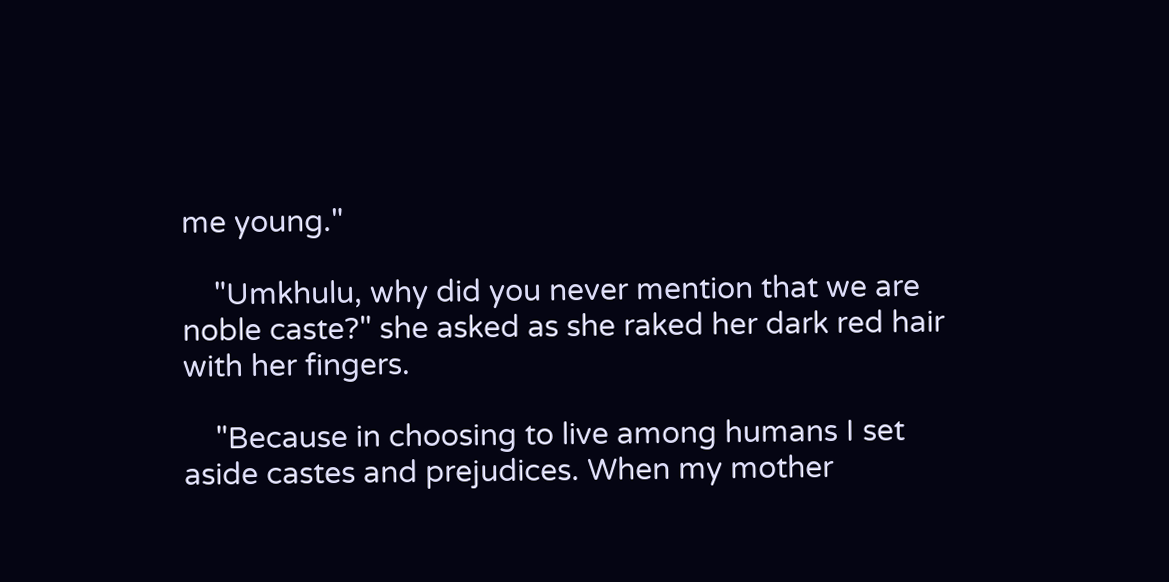me young."

    "Umkhulu, why did you never mention that we are noble caste?" she asked as she raked her dark red hair with her fingers.

    "Because in choosing to live among humans I set aside castes and prejudices. When my mother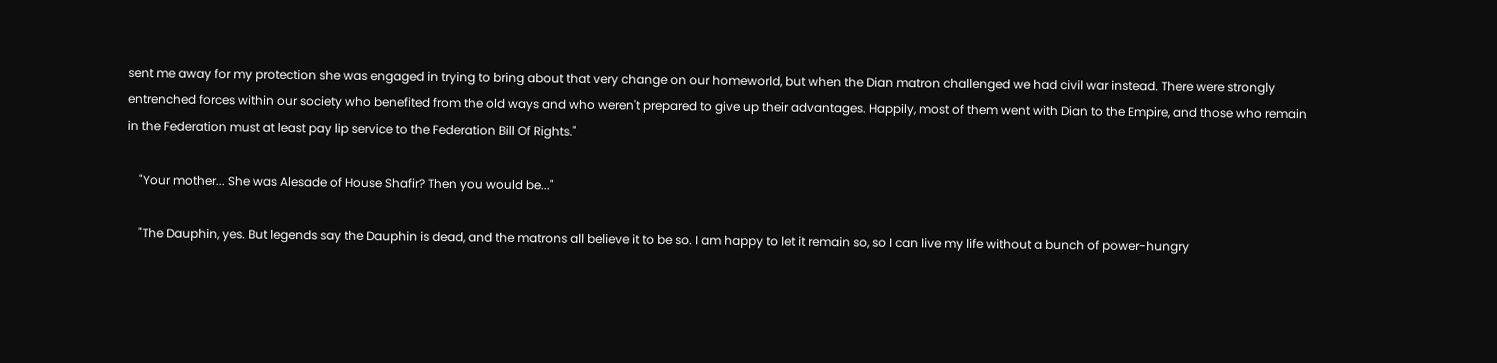sent me away for my protection she was engaged in trying to bring about that very change on our homeworld, but when the Dian matron challenged we had civil war instead. There were strongly entrenched forces within our society who benefited from the old ways and who weren't prepared to give up their advantages. Happily, most of them went with Dian to the Empire, and those who remain in the Federation must at least pay lip service to the Federation Bill Of Rights."

    "Your mother... She was Alesade of House Shafir? Then you would be..."

    "The Dauphin, yes. But legends say the Dauphin is dead, and the matrons all believe it to be so. I am happy to let it remain so, so I can live my life without a bunch of power-hungry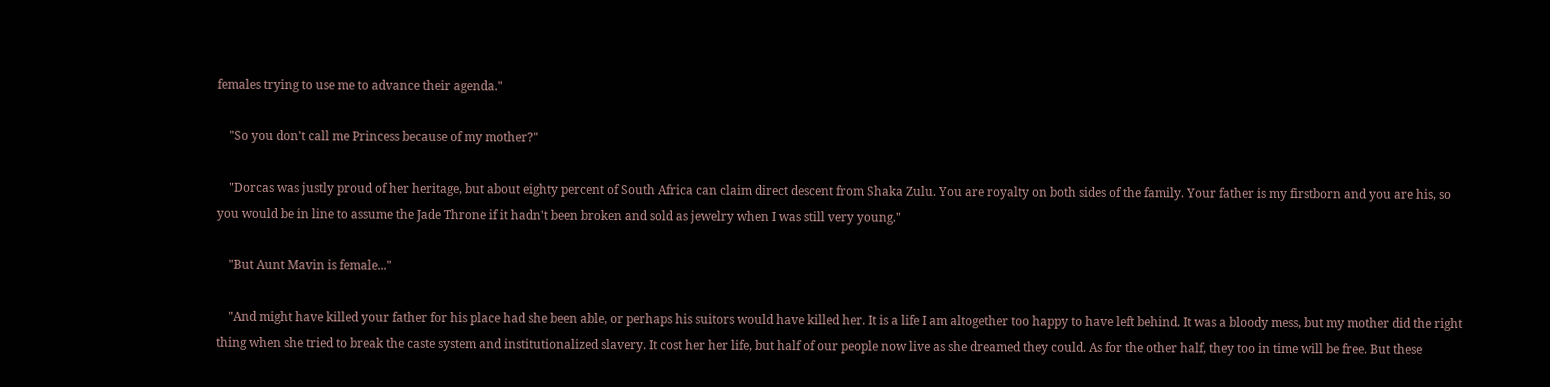females trying to use me to advance their agenda."

    "So you don't call me Princess because of my mother?"

    "Dorcas was justly proud of her heritage, but about eighty percent of South Africa can claim direct descent from Shaka Zulu. You are royalty on both sides of the family. Your father is my firstborn and you are his, so you would be in line to assume the Jade Throne if it hadn't been broken and sold as jewelry when I was still very young."

    "But Aunt Mavin is female..."

    "And might have killed your father for his place had she been able, or perhaps his suitors would have killed her. It is a life I am altogether too happy to have left behind. It was a bloody mess, but my mother did the right thing when she tried to break the caste system and institutionalized slavery. It cost her her life, but half of our people now live as she dreamed they could. As for the other half, they too in time will be free. But these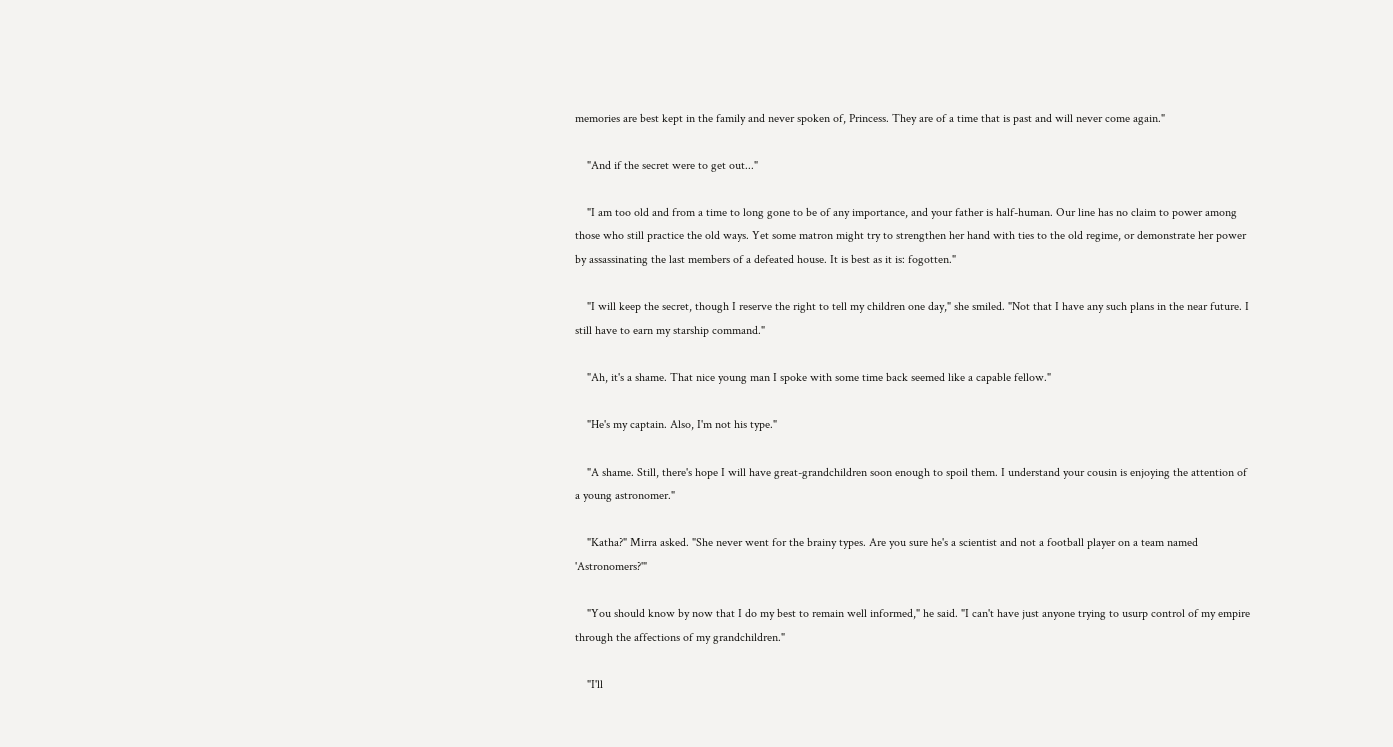memories are best kept in the family and never spoken of, Princess. They are of a time that is past and will never come again."

    "And if the secret were to get out..."

    "I am too old and from a time to long gone to be of any importance, and your father is half-human. Our line has no claim to power among those who still practice the old ways. Yet some matron might try to strengthen her hand with ties to the old regime, or demonstrate her power by assassinating the last members of a defeated house. It is best as it is: fogotten."

    "I will keep the secret, though I reserve the right to tell my children one day," she smiled. "Not that I have any such plans in the near future. I still have to earn my starship command."

    "Ah, it's a shame. That nice young man I spoke with some time back seemed like a capable fellow."

    "He's my captain. Also, I'm not his type."

    "A shame. Still, there's hope I will have great-grandchildren soon enough to spoil them. I understand your cousin is enjoying the attention of a young astronomer."

    "Katha?" Mirra asked. "She never went for the brainy types. Are you sure he's a scientist and not a football player on a team named 'Astronomers?'"

    "You should know by now that I do my best to remain well informed," he said. "I can't have just anyone trying to usurp control of my empire through the affections of my grandchildren."

    "I'll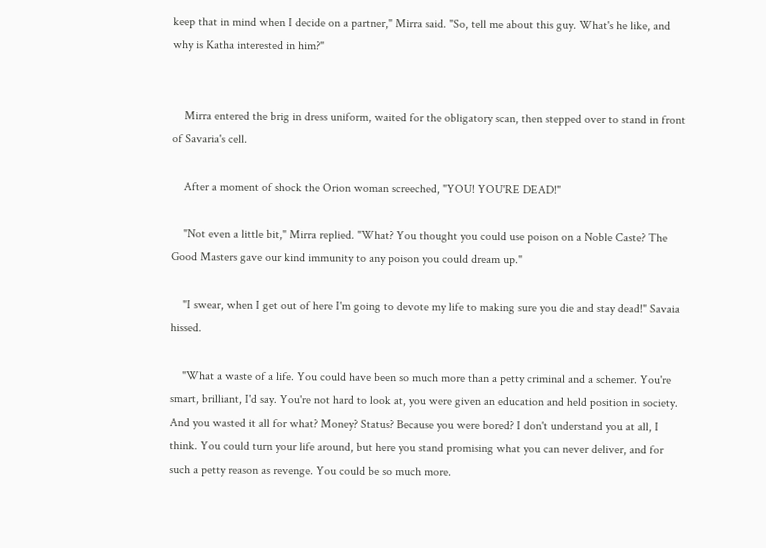keep that in mind when I decide on a partner," Mirra said. "So, tell me about this guy. What's he like, and why is Katha interested in him?"


    Mirra entered the brig in dress uniform, waited for the obligatory scan, then stepped over to stand in front of Savaria's cell.

    After a moment of shock the Orion woman screeched, "YOU! YOU'RE DEAD!"

    "Not even a little bit," Mirra replied. "What? You thought you could use poison on a Noble Caste? The Good Masters gave our kind immunity to any poison you could dream up."

    "I swear, when I get out of here I'm going to devote my life to making sure you die and stay dead!" Savaia hissed.

    "What a waste of a life. You could have been so much more than a petty criminal and a schemer. You're smart, brilliant, I'd say. You're not hard to look at, you were given an education and held position in society. And you wasted it all for what? Money? Status? Because you were bored? I don't understand you at all, I think. You could turn your life around, but here you stand promising what you can never deliver, and for such a petty reason as revenge. You could be so much more.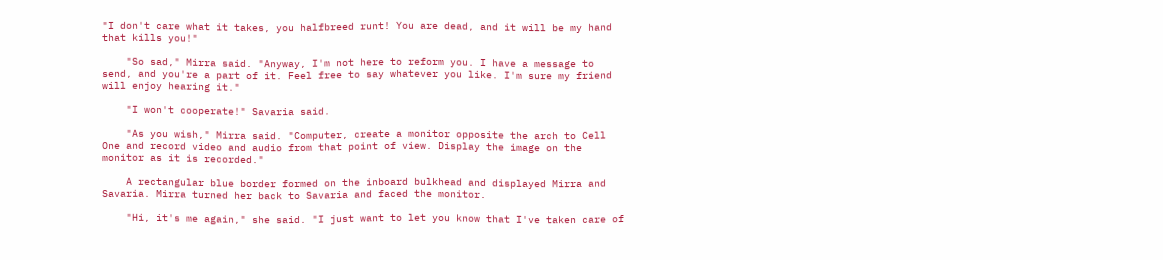"I don't care what it takes, you halfbreed runt! You are dead, and it will be my hand that kills you!"

    "So sad," Mirra said. "Anyway, I'm not here to reform you. I have a message to send, and you're a part of it. Feel free to say whatever you like. I'm sure my friend will enjoy hearing it."

    "I won't cooperate!" Savaria said.

    "As you wish," Mirra said. "Computer, create a monitor opposite the arch to Cell One and record video and audio from that point of view. Display the image on the monitor as it is recorded."

    A rectangular blue border formed on the inboard bulkhead and displayed Mirra and Savaria. Mirra turned her back to Savaria and faced the monitor.

    "Hi, it's me again," she said. "I just want to let you know that I've taken care of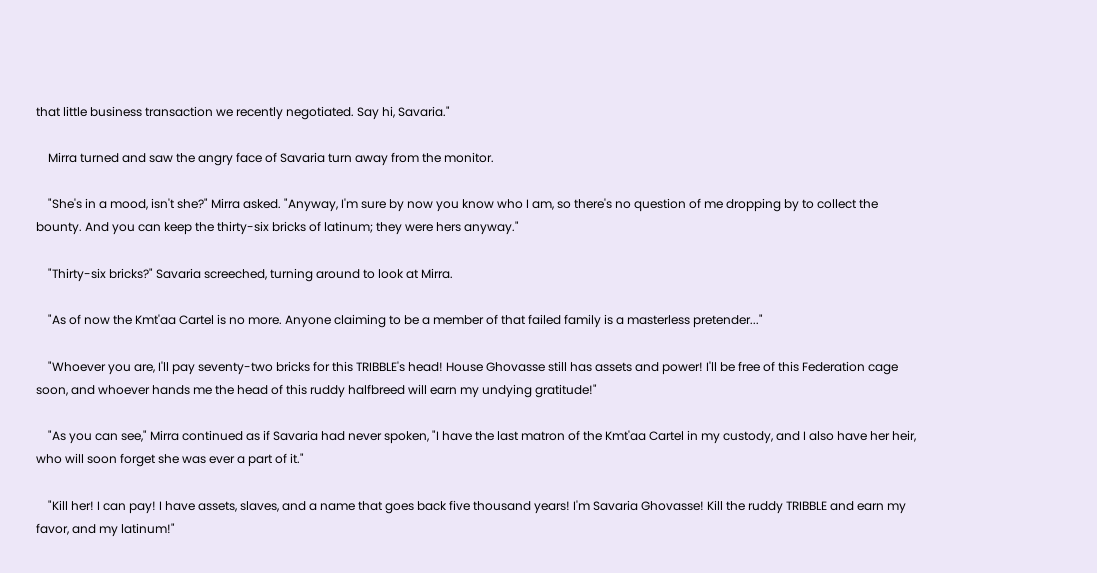that little business transaction we recently negotiated. Say hi, Savaria."

    Mirra turned and saw the angry face of Savaria turn away from the monitor.

    "She's in a mood, isn't she?" Mirra asked. "Anyway, I'm sure by now you know who I am, so there's no question of me dropping by to collect the bounty. And you can keep the thirty-six bricks of latinum; they were hers anyway."

    "Thirty-six bricks?" Savaria screeched, turning around to look at Mirra.

    "As of now the Kmt'aa Cartel is no more. Anyone claiming to be a member of that failed family is a masterless pretender..."

    "Whoever you are, I'll pay seventy-two bricks for this TRIBBLE's head! House Ghovasse still has assets and power! I'll be free of this Federation cage soon, and whoever hands me the head of this ruddy halfbreed will earn my undying gratitude!"

    "As you can see," Mirra continued as if Savaria had never spoken, "I have the last matron of the Kmt'aa Cartel in my custody, and I also have her heir, who will soon forget she was ever a part of it."

    "Kill her! I can pay! I have assets, slaves, and a name that goes back five thousand years! I'm Savaria Ghovasse! Kill the ruddy TRIBBLE and earn my favor, and my latinum!"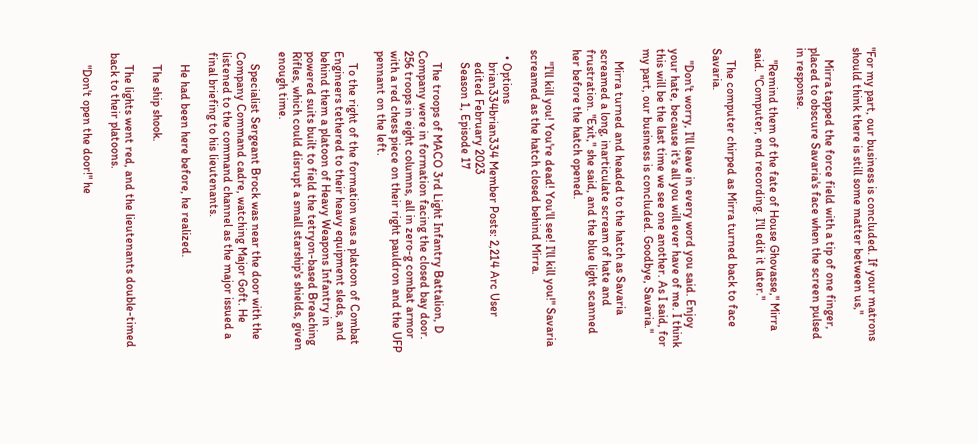"For my part, our business is concluded. If your matrons should think there is still some matter between us,"

    Mirra tapped the force field with a tip of one finger, placed to obscure Savaria's face when the screen pulsed in response.

    "Remind them of the fate of House Ghovasse," Mirra said. "Computer, end recording. I'll edit it later."

    The computer chirped as Mirra turned back to face Savaria.

    "Don't worry, I'll leave in every word you said. Enjoy your hate, because it's all you will ever have of me. I think this will be the last time we see one another. As I said, for my part, our business is concluded. Goodbye, Savaria."

    Mirra turned and headed to the hatch as Savaria screamed a long, inarticulate scream of hate and frustration. "Exit," she said, and the blue light scanned her before the hatch opened.

    "I'll kill you! You're dead! You'll see! I'll kill you!" Savaria screamed as the hatch closed behind Mirra.

  • Options
    brian334brian334 Member Posts: 2,214 Arc User
    edited February 2023
    Season 1, Episode 17

    The troops of MACO 3rd Light Infantry Battalion, D Company were in formation facing the closed bay door. 256 troops in eight columns, all in zero-g combat armor with a red chess piece on their right pauldron and the UFP pennant on the left.

    To the right of the formation was a platoon of Combat Engineers tethered to their heavy equipment sleds, and behind them a platoon of Heavy Weapons Infantry in powered suits built to field the tetryon-based Breaching Rifles, which could disrupt a small starship's shields, given enough time.

    Specialist Sergeant Brock was near the door with the Company Command cadre, watching Major Goft. He listened to the command channel as the major issued a final briefing to his lieutenants.

    He had been here before, he realized.

    The ship shook.

    The lights went red, and the lieutenants double-timed back to their platoons.

    "Don't open the door!" he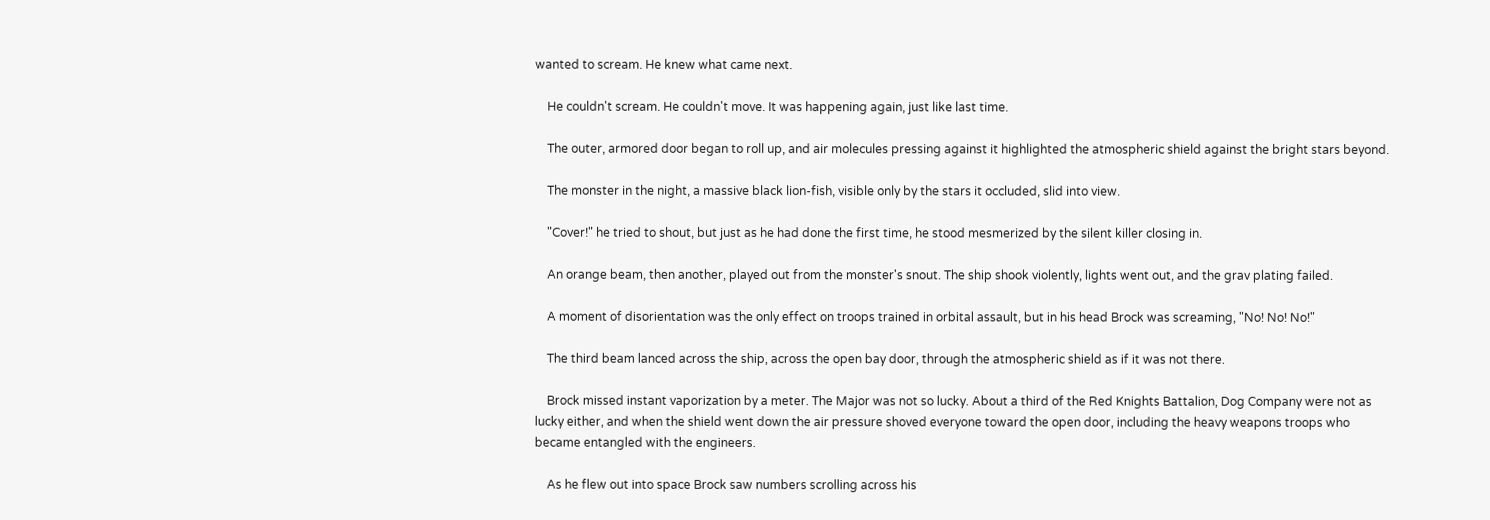wanted to scream. He knew what came next.

    He couldn't scream. He couldn't move. It was happening again, just like last time.

    The outer, armored door began to roll up, and air molecules pressing against it highlighted the atmospheric shield against the bright stars beyond.

    The monster in the night, a massive black lion-fish, visible only by the stars it occluded, slid into view.

    "Cover!" he tried to shout, but just as he had done the first time, he stood mesmerized by the silent killer closing in.

    An orange beam, then another, played out from the monster's snout. The ship shook violently, lights went out, and the grav plating failed.

    A moment of disorientation was the only effect on troops trained in orbital assault, but in his head Brock was screaming, "No! No! No!"

    The third beam lanced across the ship, across the open bay door, through the atmospheric shield as if it was not there.

    Brock missed instant vaporization by a meter. The Major was not so lucky. About a third of the Red Knights Battalion, Dog Company were not as lucky either, and when the shield went down the air pressure shoved everyone toward the open door, including the heavy weapons troops who became entangled with the engineers.

    As he flew out into space Brock saw numbers scrolling across his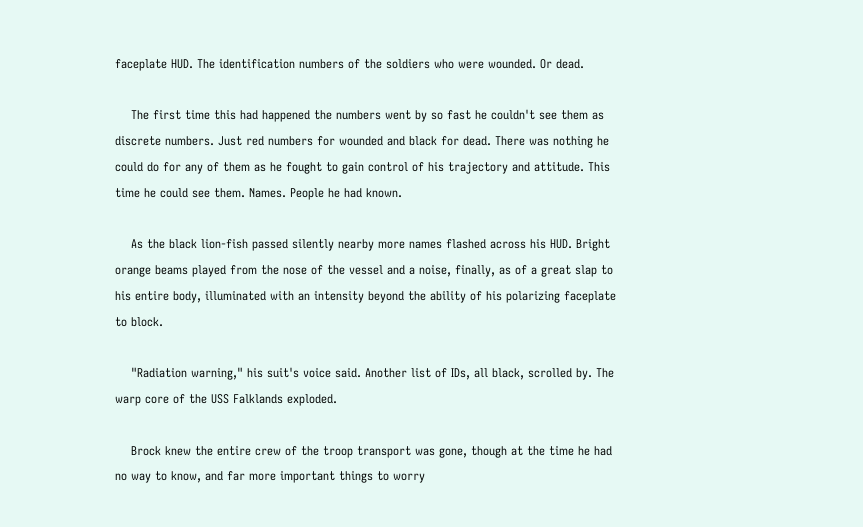faceplate HUD. The identification numbers of the soldiers who were wounded. Or dead.

    The first time this had happened the numbers went by so fast he couldn't see them as discrete numbers. Just red numbers for wounded and black for dead. There was nothing he could do for any of them as he fought to gain control of his trajectory and attitude. This time he could see them. Names. People he had known.

    As the black lion-fish passed silently nearby more names flashed across his HUD. Bright orange beams played from the nose of the vessel and a noise, finally, as of a great slap to his entire body, illuminated with an intensity beyond the ability of his polarizing faceplate to block.

    "Radiation warning," his suit's voice said. Another list of IDs, all black, scrolled by. The warp core of the USS Falklands exploded.

    Brock knew the entire crew of the troop transport was gone, though at the time he had no way to know, and far more important things to worry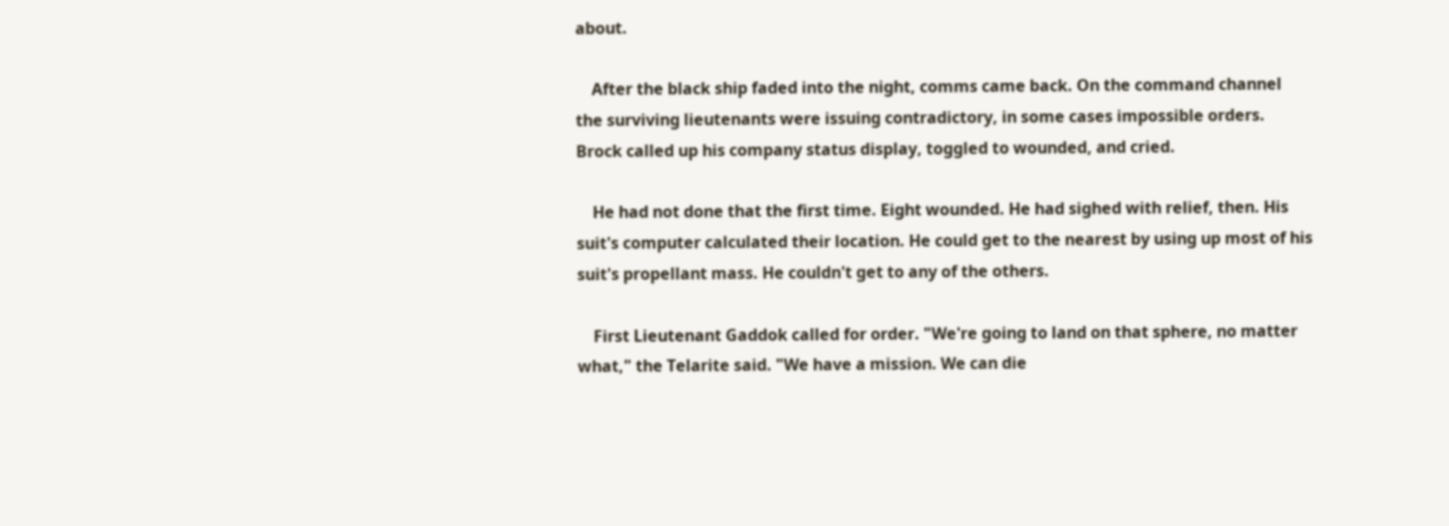about.

    After the black ship faded into the night, comms came back. On the command channel the surviving lieutenants were issuing contradictory, in some cases impossible orders. Brock called up his company status display, toggled to wounded, and cried.

    He had not done that the first time. Eight wounded. He had sighed with relief, then. His suit's computer calculated their location. He could get to the nearest by using up most of his suit's propellant mass. He couldn't get to any of the others.

    First Lieutenant Gaddok called for order. "We're going to land on that sphere, no matter what," the Telarite said. "We have a mission. We can die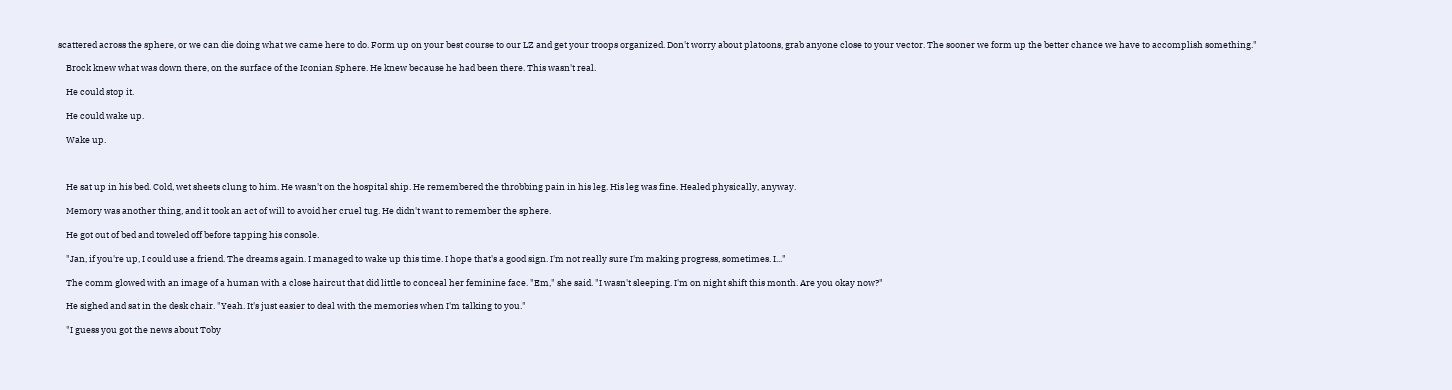scattered across the sphere, or we can die doing what we came here to do. Form up on your best course to our LZ and get your troops organized. Don't worry about platoons, grab anyone close to your vector. The sooner we form up the better chance we have to accomplish something."

    Brock knew what was down there, on the surface of the Iconian Sphere. He knew because he had been there. This wasn't real.

    He could stop it.

    He could wake up.

    Wake up.



    He sat up in his bed. Cold, wet sheets clung to him. He wasn't on the hospital ship. He remembered the throbbing pain in his leg. His leg was fine. Healed physically, anyway.

    Memory was another thing, and it took an act of will to avoid her cruel tug. He didn't want to remember the sphere.

    He got out of bed and toweled off before tapping his console.

    "Jan, if you're up, I could use a friend. The dreams again. I managed to wake up this time. I hope that's a good sign. I'm not really sure I'm making progress, sometimes. I..."

    The comm glowed with an image of a human with a close haircut that did little to conceal her feminine face. "Em," she said. "I wasn't sleeping. I'm on night shift this month. Are you okay now?"

    He sighed and sat in the desk chair. "Yeah. It's just easier to deal with the memories when I'm talking to you."

    "I guess you got the news about Toby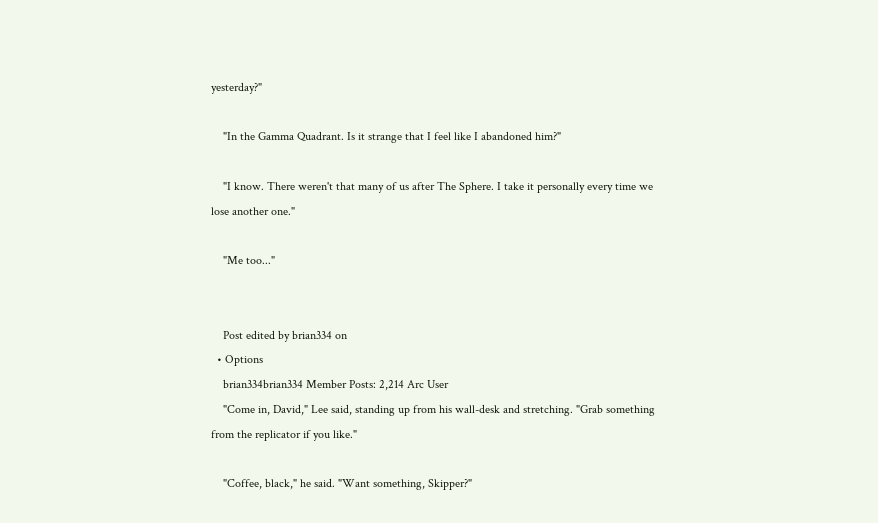yesterday?"

    "In the Gamma Quadrant. Is it strange that I feel like I abandoned him?"

    "I know. There weren't that many of us after The Sphere. I take it personally every time we lose another one."

    "Me too..."


    Post edited by brian334 on
  • Options
    brian334brian334 Member Posts: 2,214 Arc User
    "Come in, David," Lee said, standing up from his wall-desk and stretching. "Grab something from the replicator if you like."

    "Coffee, black," he said. "Want something, Skipper?"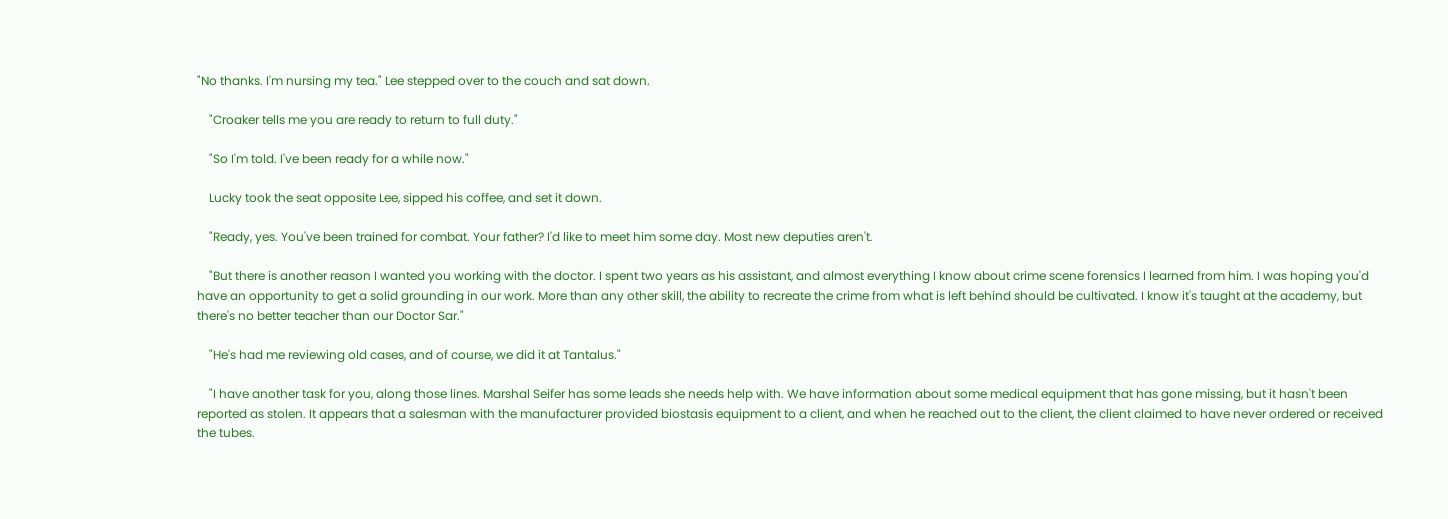"No thanks. I'm nursing my tea." Lee stepped over to the couch and sat down.

    "Croaker tells me you are ready to return to full duty."

    "So I'm told. I've been ready for a while now."

    Lucky took the seat opposite Lee, sipped his coffee, and set it down.

    "Ready, yes. You've been trained for combat. Your father? I'd like to meet him some day. Most new deputies aren't.

    "But there is another reason I wanted you working with the doctor. I spent two years as his assistant, and almost everything I know about crime scene forensics I learned from him. I was hoping you'd have an opportunity to get a solid grounding in our work. More than any other skill, the ability to recreate the crime from what is left behind should be cultivated. I know it's taught at the academy, but there's no better teacher than our Doctor Sar."

    "He's had me reviewing old cases, and of course, we did it at Tantalus."

    "I have another task for you, along those lines. Marshal Seifer has some leads she needs help with. We have information about some medical equipment that has gone missing, but it hasn't been reported as stolen. It appears that a salesman with the manufacturer provided biostasis equipment to a client, and when he reached out to the client, the client claimed to have never ordered or received the tubes.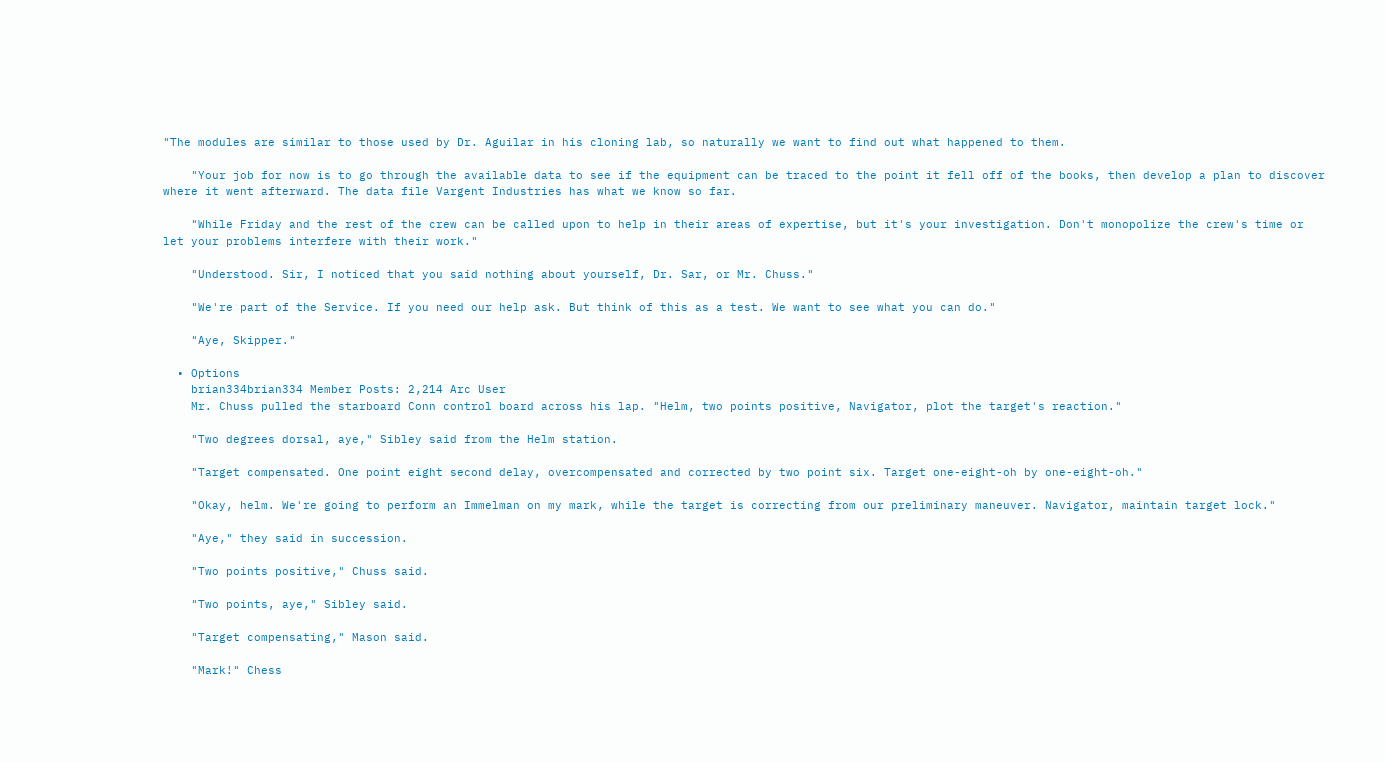"The modules are similar to those used by Dr. Aguilar in his cloning lab, so naturally we want to find out what happened to them.

    "Your job for now is to go through the available data to see if the equipment can be traced to the point it fell off of the books, then develop a plan to discover where it went afterward. The data file Vargent Industries has what we know so far.

    "While Friday and the rest of the crew can be called upon to help in their areas of expertise, but it's your investigation. Don't monopolize the crew's time or let your problems interfere with their work."

    "Understood. Sir, I noticed that you said nothing about yourself, Dr. Sar, or Mr. Chuss."

    "We're part of the Service. If you need our help ask. But think of this as a test. We want to see what you can do."

    "Aye, Skipper."

  • Options
    brian334brian334 Member Posts: 2,214 Arc User
    Mr. Chuss pulled the starboard Conn control board across his lap. "Helm, two points positive, Navigator, plot the target's reaction."

    "Two degrees dorsal, aye," Sibley said from the Helm station.

    "Target compensated. One point eight second delay, overcompensated and corrected by two point six. Target one-eight-oh by one-eight-oh."

    "Okay, helm. We're going to perform an Immelman on my mark, while the target is correcting from our preliminary maneuver. Navigator, maintain target lock."

    "Aye," they said in succession.

    "Two points positive," Chuss said.

    "Two points, aye," Sibley said.

    "Target compensating," Mason said.

    "Mark!" Chess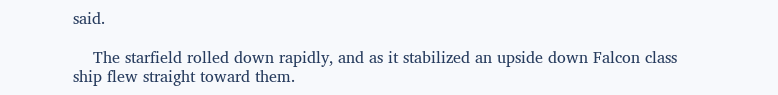said.

    The starfield rolled down rapidly, and as it stabilized an upside down Falcon class ship flew straight toward them.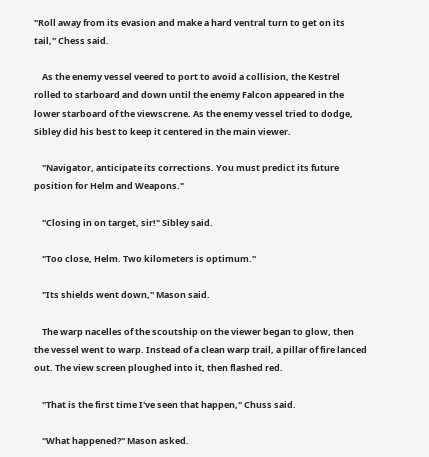"Roll away from its evasion and make a hard ventral turn to get on its tail," Chess said.

    As the enemy vessel veered to port to avoid a collision, the Kestrel rolled to starboard and down until the enemy Falcon appeared in the lower starboard of the viewscrene. As the enemy vessel tried to dodge, Sibley did his best to keep it centered in the main viewer.

    "Navigator, anticipate its corrections. You must predict its future position for Helm and Weapons."

    "Closing in on target, sir!" Sibley said.

    "Too close, Helm. Two kilometers is optimum."

    "Its shields went down," Mason said.

    The warp nacelles of the scoutship on the viewer began to glow, then the vessel went to warp. Instead of a clean warp trail, a pillar of fire lanced out. The view screen ploughed into it, then flashed red.

    "That is the first time I've seen that happen," Chuss said.

    "What happened?" Mason asked.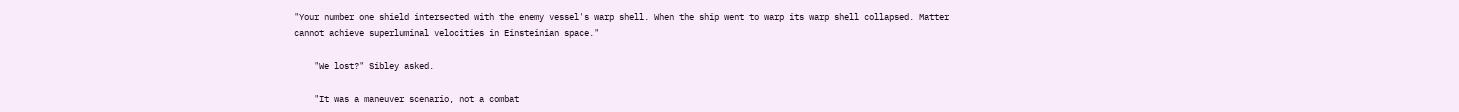"Your number one shield intersected with the enemy vessel's warp shell. When the ship went to warp its warp shell collapsed. Matter cannot achieve superluminal velocities in Einsteinian space."

    "We lost?" Sibley asked.

    "It was a maneuver scenario, not a combat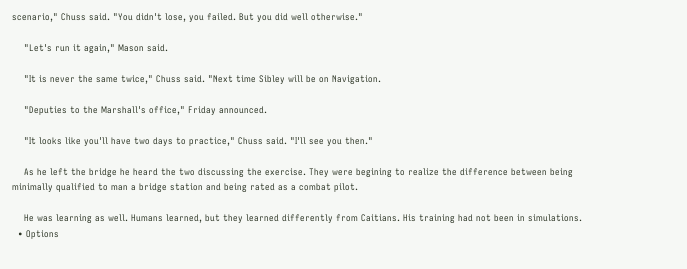scenario," Chuss said. "You didn't lose, you failed. But you did well otherwise."

    "Let's run it again," Mason said.

    "It is never the same twice," Chuss said. "Next time Sibley will be on Navigation.

    "Deputies to the Marshall's office," Friday announced.

    "It looks like you'll have two days to practice," Chuss said. "I'll see you then."

    As he left the bridge he heard the two discussing the exercise. They were begining to realize the difference between being minimally qualified to man a bridge station and being rated as a combat pilot.

    He was learning as well. Humans learned, but they learned differently from Caitians. His training had not been in simulations.
  • Options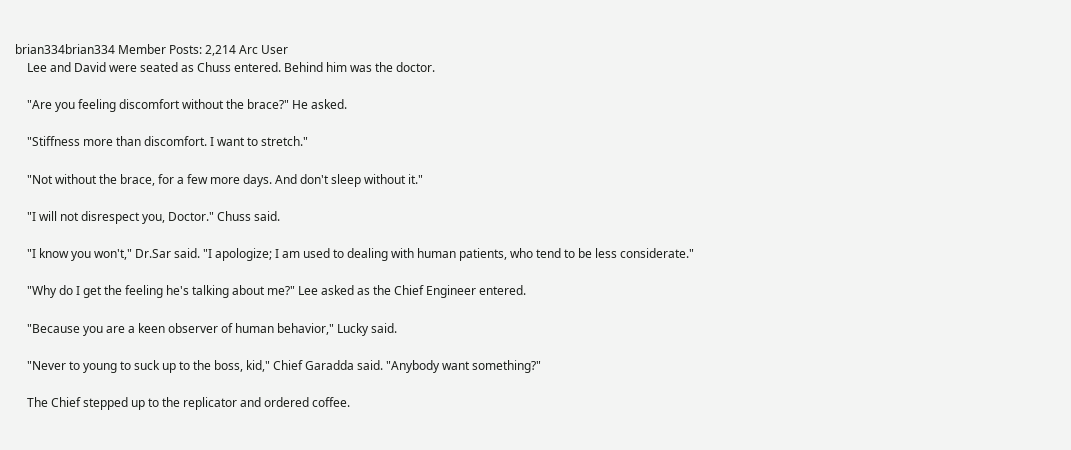brian334brian334 Member Posts: 2,214 Arc User
    Lee and David were seated as Chuss entered. Behind him was the doctor.

    "Are you feeling discomfort without the brace?" He asked.

    "Stiffness more than discomfort. I want to stretch."

    "Not without the brace, for a few more days. And don't sleep without it."

    "I will not disrespect you, Doctor." Chuss said.

    "I know you won't," Dr.Sar said. "I apologize; I am used to dealing with human patients, who tend to be less considerate."

    "Why do I get the feeling he's talking about me?" Lee asked as the Chief Engineer entered.

    "Because you are a keen observer of human behavior," Lucky said.

    "Never to young to suck up to the boss, kid," Chief Garadda said. "Anybody want something?"

    The Chief stepped up to the replicator and ordered coffee.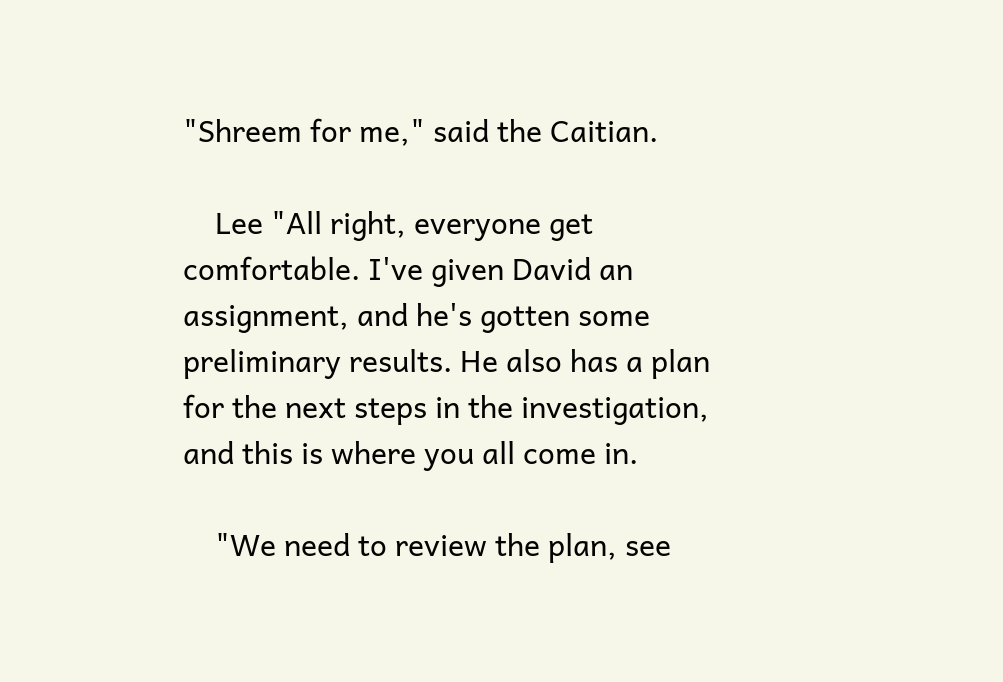"Shreem for me," said the Caitian.

    Lee "All right, everyone get comfortable. I've given David an assignment, and he's gotten some preliminary results. He also has a plan for the next steps in the investigation, and this is where you all come in.

    "We need to review the plan, see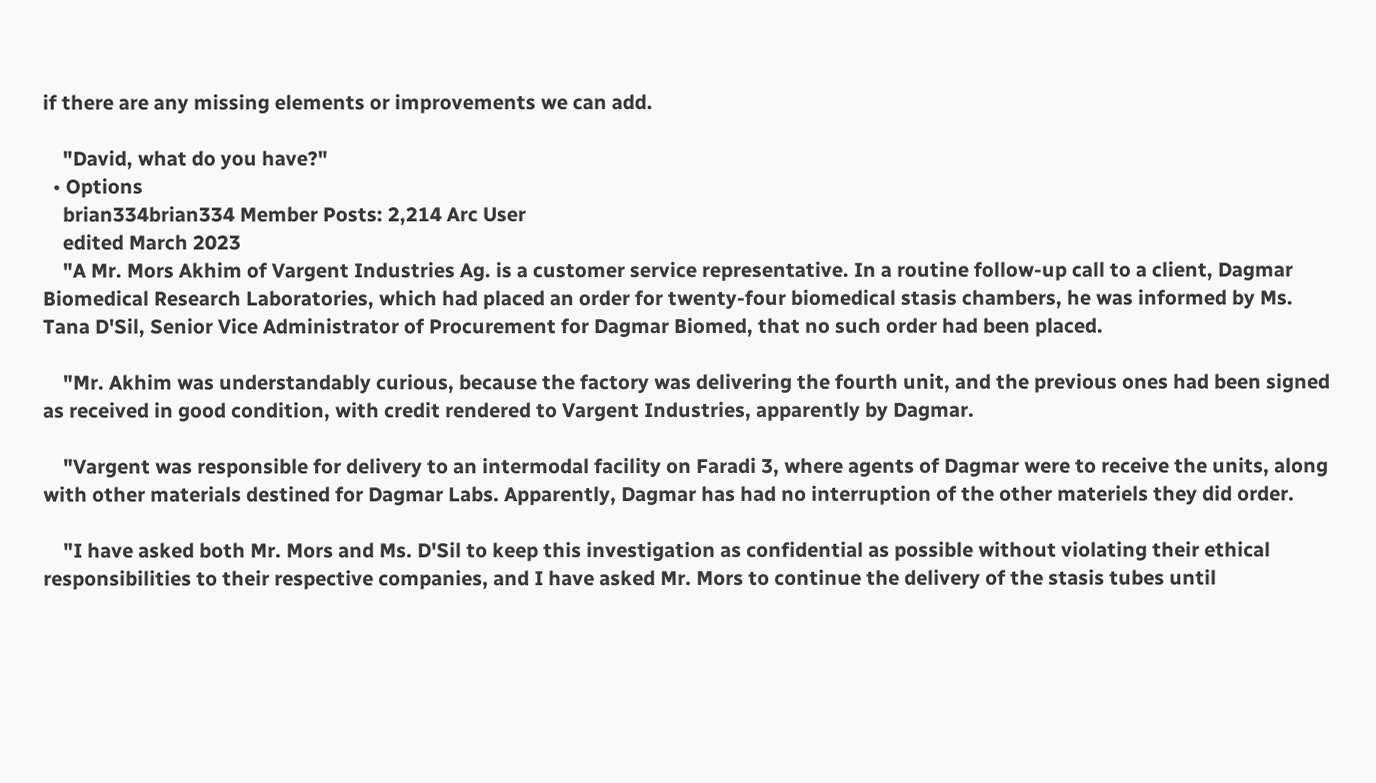if there are any missing elements or improvements we can add.

    "David, what do you have?"
  • Options
    brian334brian334 Member Posts: 2,214 Arc User
    edited March 2023
    "A Mr. Mors Akhim of Vargent Industries Ag. is a customer service representative. In a routine follow-up call to a client, Dagmar Biomedical Research Laboratories, which had placed an order for twenty-four biomedical stasis chambers, he was informed by Ms. Tana D'Sil, Senior Vice Administrator of Procurement for Dagmar Biomed, that no such order had been placed.

    "Mr. Akhim was understandably curious, because the factory was delivering the fourth unit, and the previous ones had been signed as received in good condition, with credit rendered to Vargent Industries, apparently by Dagmar.

    "Vargent was responsible for delivery to an intermodal facility on Faradi 3, where agents of Dagmar were to receive the units, along with other materials destined for Dagmar Labs. Apparently, Dagmar has had no interruption of the other materiels they did order.

    "I have asked both Mr. Mors and Ms. D'Sil to keep this investigation as confidential as possible without violating their ethical responsibilities to their respective companies, and I have asked Mr. Mors to continue the delivery of the stasis tubes until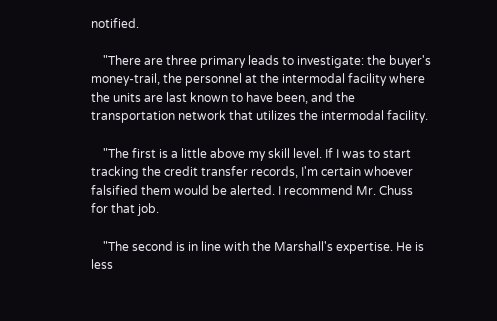notified.

    "There are three primary leads to investigate: the buyer's money-trail, the personnel at the intermodal facility where the units are last known to have been, and the transportation network that utilizes the intermodal facility.

    "The first is a little above my skill level. If I was to start tracking the credit transfer records, I'm certain whoever falsified them would be alerted. I recommend Mr. Chuss for that job.

    "The second is in line with the Marshall's expertise. He is less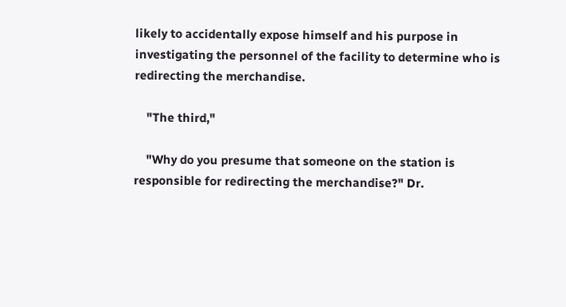likely to accidentally expose himself and his purpose in investigating the personnel of the facility to determine who is redirecting the merchandise.

    "The third,"

    "Why do you presume that someone on the station is responsible for redirecting the merchandise?" Dr.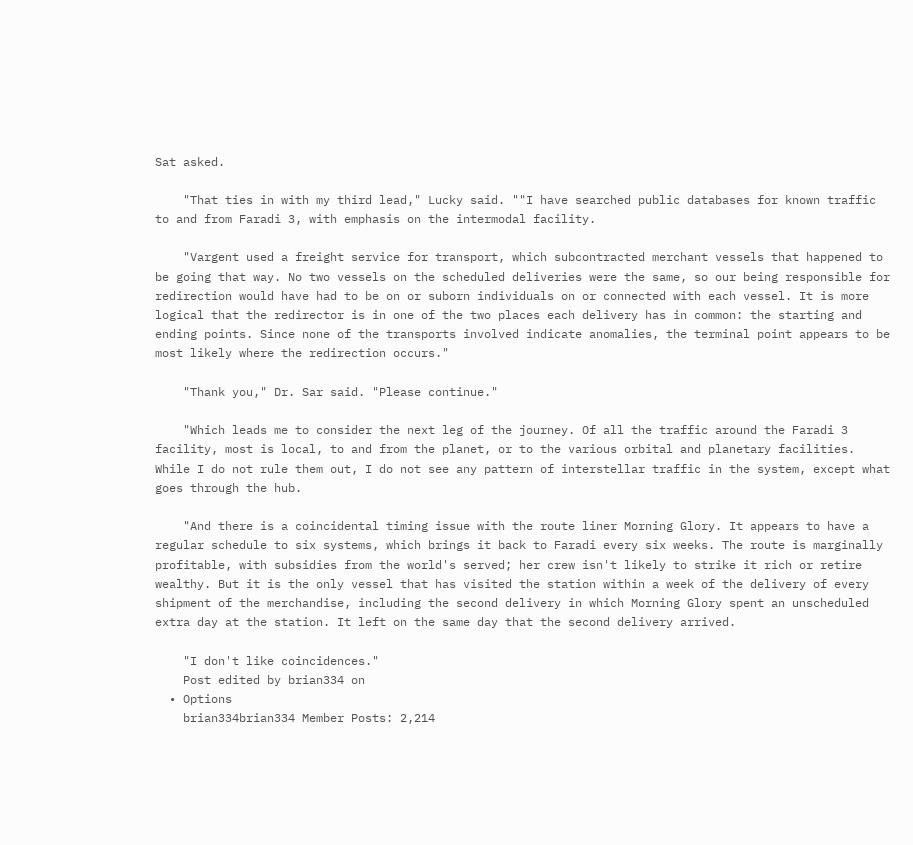Sat asked.

    "That ties in with my third lead," Lucky said. ""I have searched public databases for known traffic to and from Faradi 3, with emphasis on the intermodal facility.

    "Vargent used a freight service for transport, which subcontracted merchant vessels that happened to be going that way. No two vessels on the scheduled deliveries were the same, so our being responsible for redirection would have had to be on or suborn individuals on or connected with each vessel. It is more logical that the redirector is in one of the two places each delivery has in common: the starting and ending points. Since none of the transports involved indicate anomalies, the terminal point appears to be most likely where the redirection occurs."

    "Thank you," Dr. Sar said. "Please continue."

    "Which leads me to consider the next leg of the journey. Of all the traffic around the Faradi 3 facility, most is local, to and from the planet, or to the various orbital and planetary facilities. While I do not rule them out, I do not see any pattern of interstellar traffic in the system, except what goes through the hub.

    "And there is a coincidental timing issue with the route liner Morning Glory. It appears to have a regular schedule to six systems, which brings it back to Faradi every six weeks. The route is marginally profitable, with subsidies from the world's served; her crew isn't likely to strike it rich or retire wealthy. But it is the only vessel that has visited the station within a week of the delivery of every shipment of the merchandise, including the second delivery in which Morning Glory spent an unscheduled extra day at the station. It left on the same day that the second delivery arrived.

    "I don't like coincidences."
    Post edited by brian334 on
  • Options
    brian334brian334 Member Posts: 2,214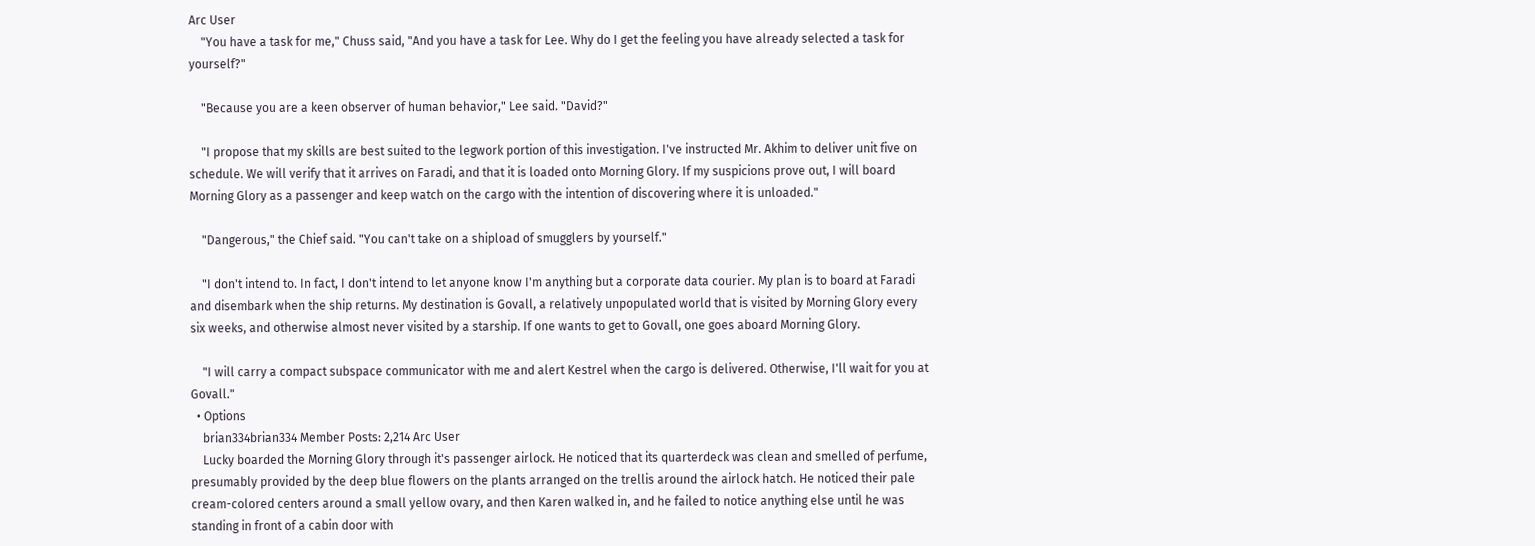Arc User
    "You have a task for me," Chuss said, "And you have a task for Lee. Why do I get the feeling you have already selected a task for yourself?"

    "Because you are a keen observer of human behavior," Lee said. "David?"

    "I propose that my skills are best suited to the legwork portion of this investigation. I've instructed Mr. Akhim to deliver unit five on schedule. We will verify that it arrives on Faradi, and that it is loaded onto Morning Glory. If my suspicions prove out, I will board Morning Glory as a passenger and keep watch on the cargo with the intention of discovering where it is unloaded."

    "Dangerous," the Chief said. "You can't take on a shipload of smugglers by yourself."

    "I don't intend to. In fact, I don't intend to let anyone know I'm anything but a corporate data courier. My plan is to board at Faradi and disembark when the ship returns. My destination is Govall, a relatively unpopulated world that is visited by Morning Glory every six weeks, and otherwise almost never visited by a starship. If one wants to get to Govall, one goes aboard Morning Glory.

    "I will carry a compact subspace communicator with me and alert Kestrel when the cargo is delivered. Otherwise, I'll wait for you at Govall."
  • Options
    brian334brian334 Member Posts: 2,214 Arc User
    Lucky boarded the Morning Glory through it's passenger airlock. He noticed that its quarterdeck was clean and smelled of perfume, presumably provided by the deep blue flowers on the plants arranged on the trellis around the airlock hatch. He noticed their pale cream-colored centers around a small yellow ovary, and then Karen walked in, and he failed to notice anything else until he was standing in front of a cabin door with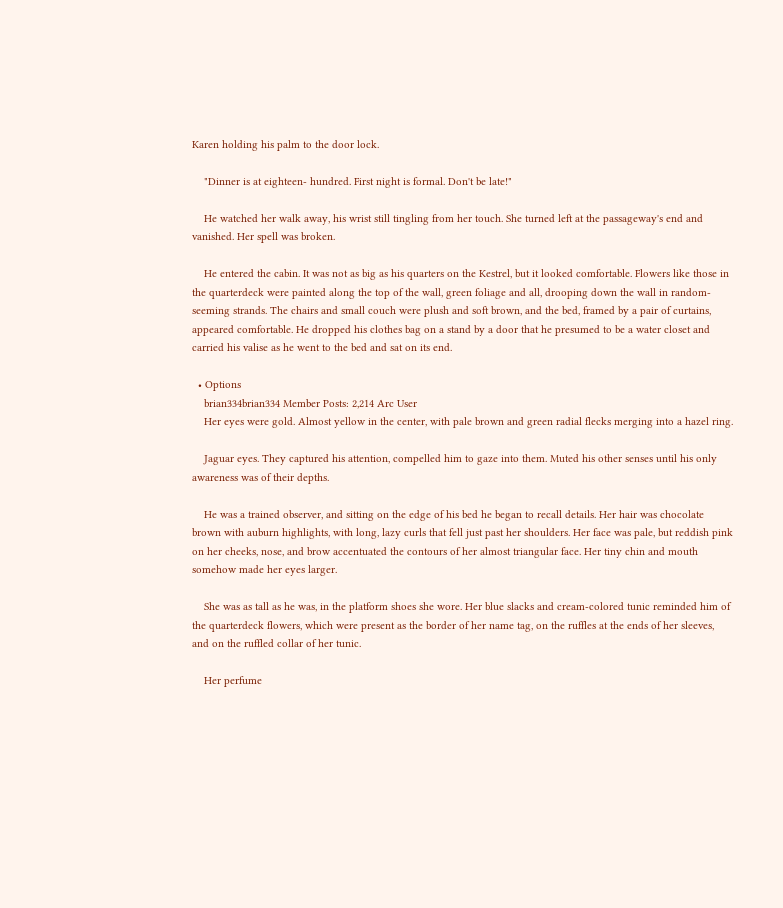Karen holding his palm to the door lock.

    "Dinner is at eighteen- hundred. First night is formal. Don't be late!"

    He watched her walk away, his wrist still tingling from her touch. She turned left at the passageway's end and vanished. Her spell was broken.

    He entered the cabin. It was not as big as his quarters on the Kestrel, but it looked comfortable. Flowers like those in the quarterdeck were painted along the top of the wall, green foliage and all, drooping down the wall in random-seeming strands. The chairs and small couch were plush and soft brown, and the bed, framed by a pair of curtains, appeared comfortable. He dropped his clothes bag on a stand by a door that he presumed to be a water closet and carried his valise as he went to the bed and sat on its end.

  • Options
    brian334brian334 Member Posts: 2,214 Arc User
    Her eyes were gold. Almost yellow in the center, with pale brown and green radial flecks merging into a hazel ring.

    Jaguar eyes. They captured his attention, compelled him to gaze into them. Muted his other senses until his only awareness was of their depths.

    He was a trained observer, and sitting on the edge of his bed he began to recall details. Her hair was chocolate brown with auburn highlights, with long, lazy curls that fell just past her shoulders. Her face was pale, but reddish pink on her cheeks, nose, and brow accentuated the contours of her almost triangular face. Her tiny chin and mouth somehow made her eyes larger.

    She was as tall as he was, in the platform shoes she wore. Her blue slacks and cream-colored tunic reminded him of the quarterdeck flowers, which were present as the border of her name tag, on the ruffles at the ends of her sleeves, and on the ruffled collar of her tunic.

    Her perfume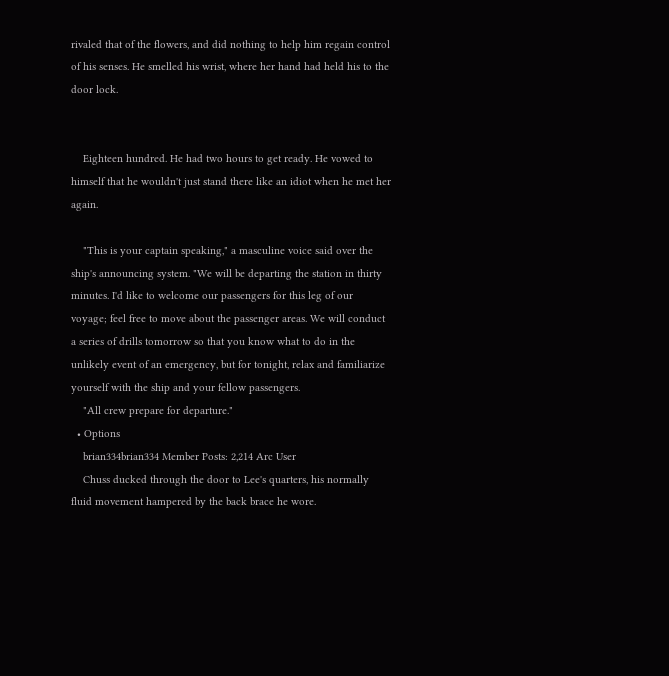rivaled that of the flowers, and did nothing to help him regain control of his senses. He smelled his wrist, where her hand had held his to the door lock.


    Eighteen hundred. He had two hours to get ready. He vowed to himself that he wouldn't just stand there like an idiot when he met her again.

    "This is your captain speaking," a masculine voice said over the ship's announcing system. "We will be departing the station in thirty minutes. I'd like to welcome our passengers for this leg of our voyage; feel free to move about the passenger areas. We will conduct a series of drills tomorrow so that you know what to do in the unlikely event of an emergency, but for tonight, relax and familiarize yourself with the ship and your fellow passengers.
    "All crew prepare for departure."
  • Options
    brian334brian334 Member Posts: 2,214 Arc User
    Chuss ducked through the door to Lee's quarters, his normally fluid movement hampered by the back brace he wore.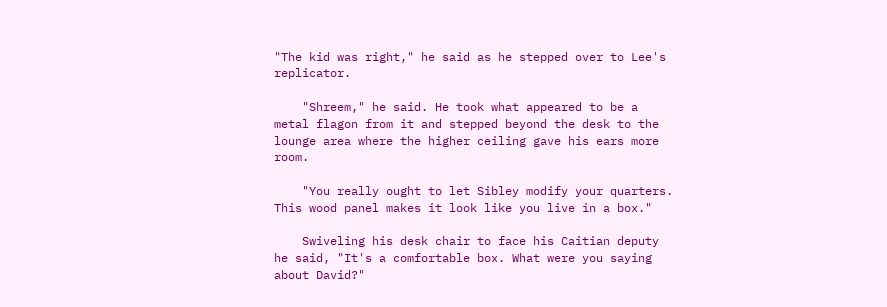"The kid was right," he said as he stepped over to Lee's replicator.

    "Shreem," he said. He took what appeared to be a metal flagon from it and stepped beyond the desk to the lounge area where the higher ceiling gave his ears more room.

    "You really ought to let Sibley modify your quarters. This wood panel makes it look like you live in a box."

    Swiveling his desk chair to face his Caitian deputy he said, "It's a comfortable box. What were you saying about David?"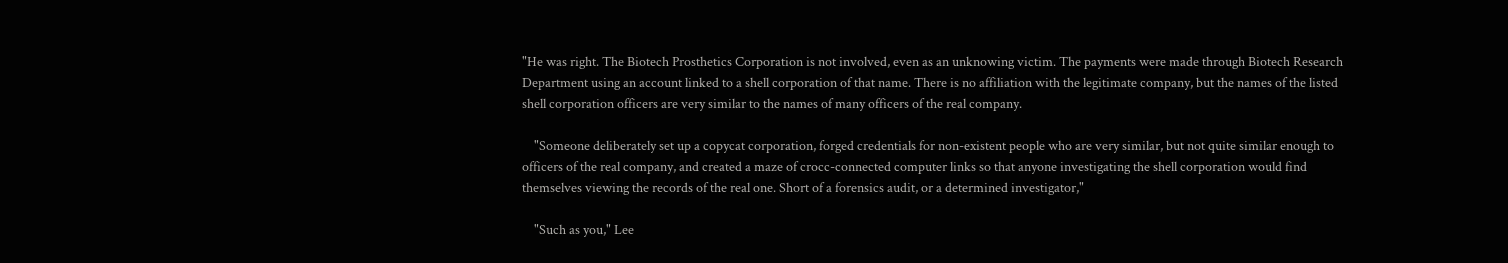"He was right. The Biotech Prosthetics Corporation is not involved, even as an unknowing victim. The payments were made through Biotech Research Department using an account linked to a shell corporation of that name. There is no affiliation with the legitimate company, but the names of the listed shell corporation officers are very similar to the names of many officers of the real company.

    "Someone deliberately set up a copycat corporation, forged credentials for non-existent people who are very similar, but not quite similar enough to officers of the real company, and created a maze of crocc-connected computer links so that anyone investigating the shell corporation would find themselves viewing the records of the real one. Short of a forensics audit, or a determined investigator,"

    "Such as you," Lee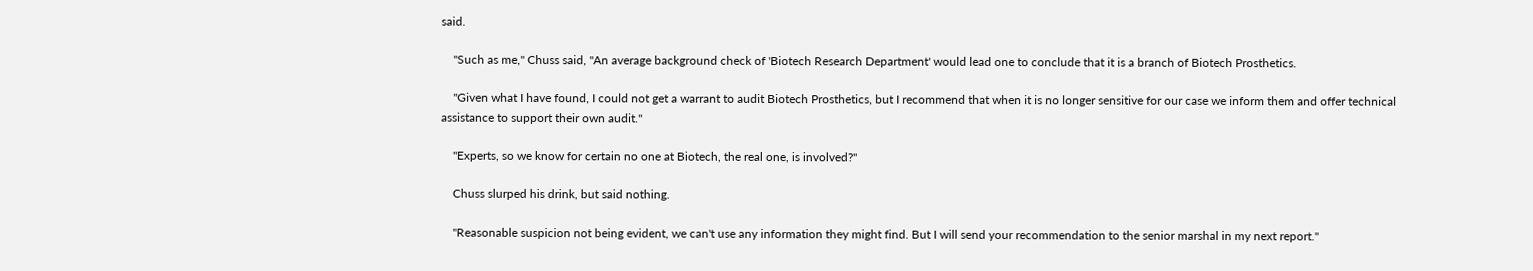said.

    "Such as me," Chuss said, "An average background check of 'Biotech Research Department' would lead one to conclude that it is a branch of Biotech Prosthetics.

    "Given what I have found, I could not get a warrant to audit Biotech Prosthetics, but I recommend that when it is no longer sensitive for our case we inform them and offer technical assistance to support their own audit."

    "Experts, so we know for certain no one at Biotech, the real one, is involved?"

    Chuss slurped his drink, but said nothing.

    "Reasonable suspicion not being evident, we can't use any information they might find. But I will send your recommendation to the senior marshal in my next report."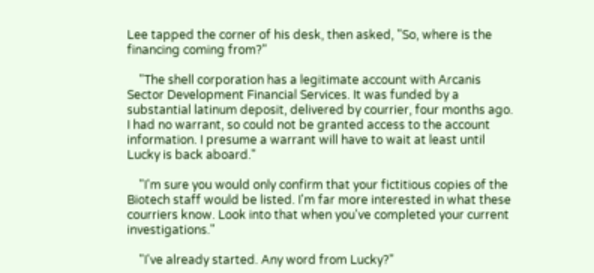Lee tapped the corner of his desk, then asked, "So, where is the financing coming from?"

    "The shell corporation has a legitimate account with Arcanis Sector Development Financial Services. It was funded by a substantial latinum deposit, delivered by courrier, four months ago. I had no warrant, so could not be granted access to the account information. I presume a warrant will have to wait at least until Lucky is back aboard."

    "I'm sure you would only confirm that your fictitious copies of the Biotech staff would be listed. I'm far more interested in what these courriers know. Look into that when you've completed your current investigations."

    "I've already started. Any word from Lucky?"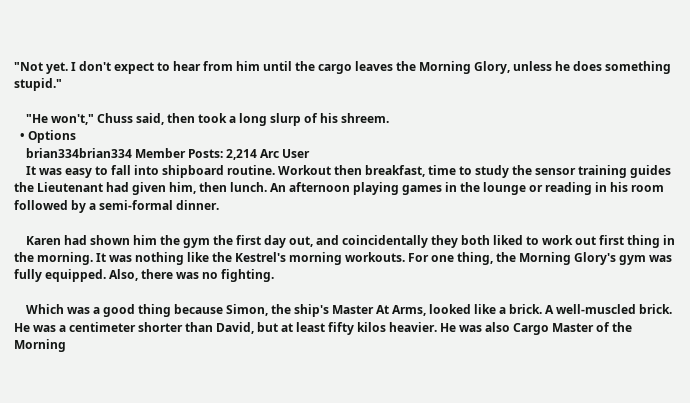"Not yet. I don't expect to hear from him until the cargo leaves the Morning Glory, unless he does something stupid."

    "He won't," Chuss said, then took a long slurp of his shreem.
  • Options
    brian334brian334 Member Posts: 2,214 Arc User
    It was easy to fall into shipboard routine. Workout then breakfast, time to study the sensor training guides the Lieutenant had given him, then lunch. An afternoon playing games in the lounge or reading in his room followed by a semi-formal dinner.

    Karen had shown him the gym the first day out, and coincidentally they both liked to work out first thing in the morning. It was nothing like the Kestrel's morning workouts. For one thing, the Morning Glory's gym was fully equipped. Also, there was no fighting.

    Which was a good thing because Simon, the ship's Master At Arms, looked like a brick. A well-muscled brick. He was a centimeter shorter than David, but at least fifty kilos heavier. He was also Cargo Master of the Morning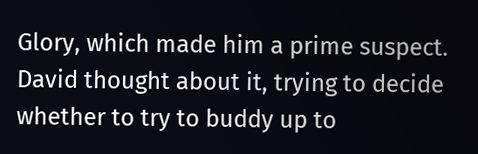Glory, which made him a prime suspect. David thought about it, trying to decide whether to try to buddy up to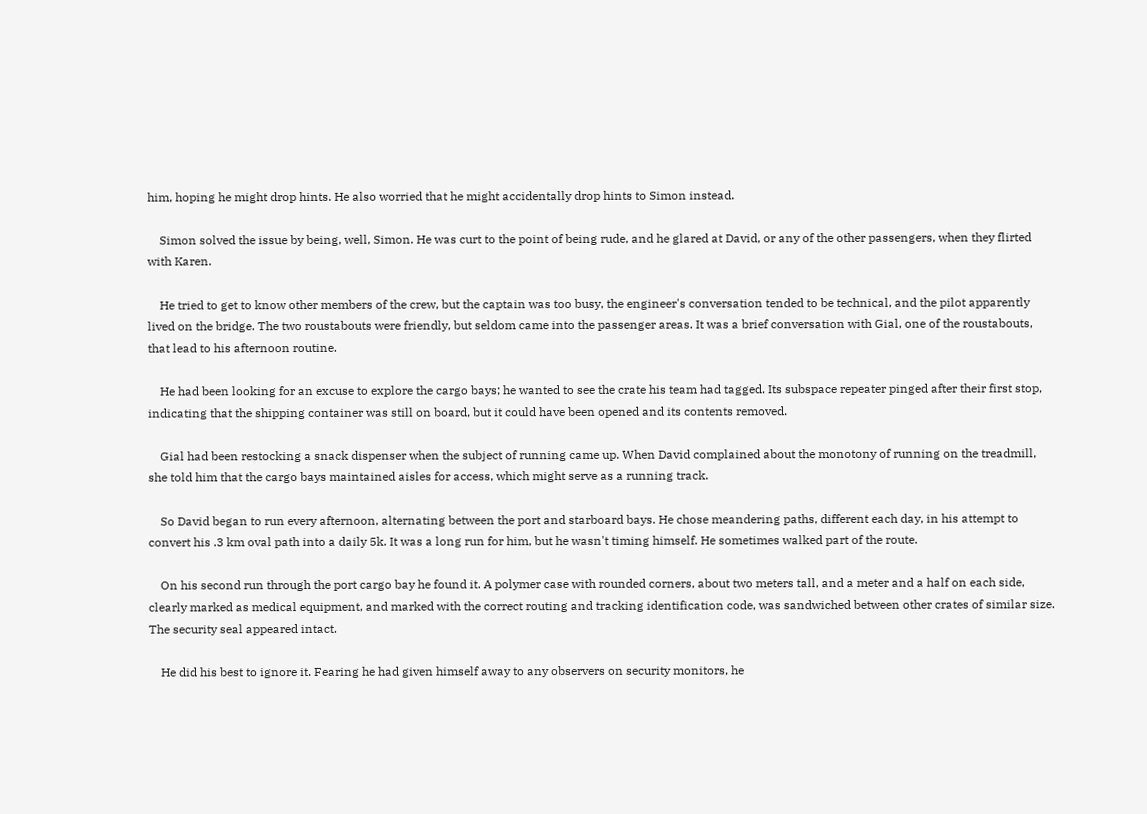him, hoping he might drop hints. He also worried that he might accidentally drop hints to Simon instead.

    Simon solved the issue by being, well, Simon. He was curt to the point of being rude, and he glared at David, or any of the other passengers, when they flirted with Karen.

    He tried to get to know other members of the crew, but the captain was too busy, the engineer's conversation tended to be technical, and the pilot apparently lived on the bridge. The two roustabouts were friendly, but seldom came into the passenger areas. It was a brief conversation with Gial, one of the roustabouts, that lead to his afternoon routine.

    He had been looking for an excuse to explore the cargo bays; he wanted to see the crate his team had tagged. Its subspace repeater pinged after their first stop, indicating that the shipping container was still on board, but it could have been opened and its contents removed.

    Gial had been restocking a snack dispenser when the subject of running came up. When David complained about the monotony of running on the treadmill, she told him that the cargo bays maintained aisles for access, which might serve as a running track.

    So David began to run every afternoon, alternating between the port and starboard bays. He chose meandering paths, different each day, in his attempt to convert his .3 km oval path into a daily 5k. It was a long run for him, but he wasn't timing himself. He sometimes walked part of the route.

    On his second run through the port cargo bay he found it. A polymer case with rounded corners, about two meters tall, and a meter and a half on each side, clearly marked as medical equipment, and marked with the correct routing and tracking identification code, was sandwiched between other crates of similar size. The security seal appeared intact.

    He did his best to ignore it. Fearing he had given himself away to any observers on security monitors, he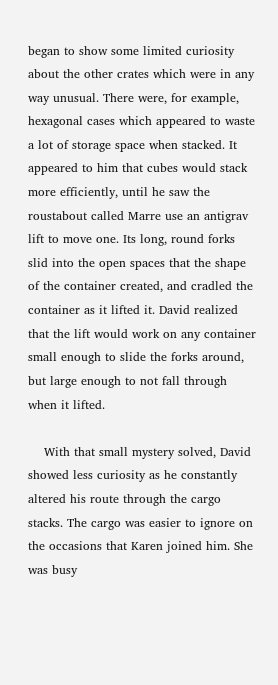began to show some limited curiosity about the other crates which were in any way unusual. There were, for example, hexagonal cases which appeared to waste a lot of storage space when stacked. It appeared to him that cubes would stack more efficiently, until he saw the roustabout called Marre use an antigrav lift to move one. Its long, round forks slid into the open spaces that the shape of the container created, and cradled the container as it lifted it. David realized that the lift would work on any container small enough to slide the forks around, but large enough to not fall through when it lifted.

    With that small mystery solved, David showed less curiosity as he constantly altered his route through the cargo stacks. The cargo was easier to ignore on the occasions that Karen joined him. She was busy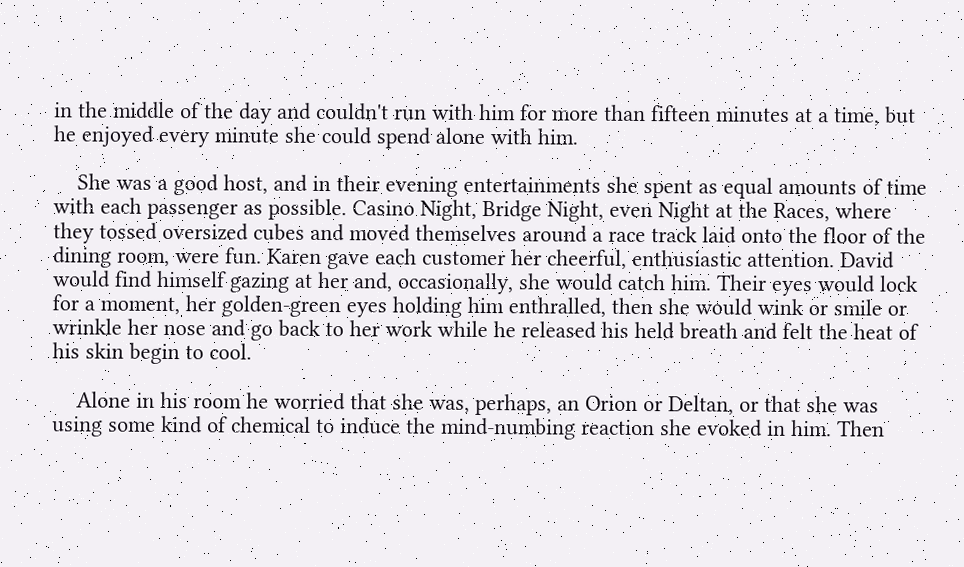in the middle of the day and couldn't run with him for more than fifteen minutes at a time, but he enjoyed every minute she could spend alone with him.

    She was a good host, and in their evening entertainments she spent as equal amounts of time with each passenger as possible. Casino Night, Bridge Night, even Night at the Races, where they tossed oversized cubes and moved themselves around a race track laid onto the floor of the dining room, were fun. Karen gave each customer her cheerful, enthusiastic attention. David would find himself gazing at her and, occasionally, she would catch him. Their eyes would lock for a moment, her golden-green eyes holding him enthralled, then she would wink or smile or wrinkle her nose and go back to her work while he released his held breath and felt the heat of his skin begin to cool.

    Alone in his room he worried that she was, perhaps, an Orion or Deltan, or that she was using some kind of chemical to induce the mind-numbing reaction she evoked in him. Then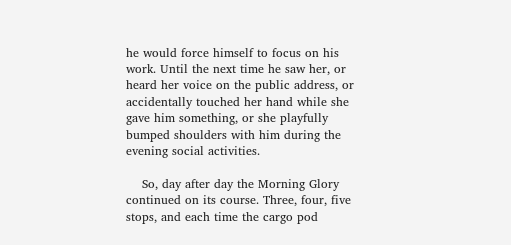he would force himself to focus on his work. Until the next time he saw her, or heard her voice on the public address, or accidentally touched her hand while she gave him something, or she playfully bumped shoulders with him during the evening social activities.

    So, day after day the Morning Glory continued on its course. Three, four, five stops, and each time the cargo pod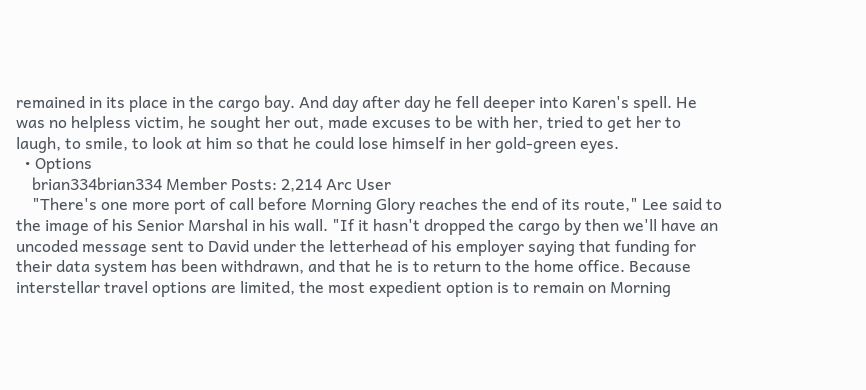remained in its place in the cargo bay. And day after day he fell deeper into Karen's spell. He was no helpless victim, he sought her out, made excuses to be with her, tried to get her to laugh, to smile, to look at him so that he could lose himself in her gold-green eyes.
  • Options
    brian334brian334 Member Posts: 2,214 Arc User
    "There's one more port of call before Morning Glory reaches the end of its route," Lee said to the image of his Senior Marshal in his wall. "If it hasn't dropped the cargo by then we'll have an uncoded message sent to David under the letterhead of his employer saying that funding for their data system has been withdrawn, and that he is to return to the home office. Because interstellar travel options are limited, the most expedient option is to remain on Morning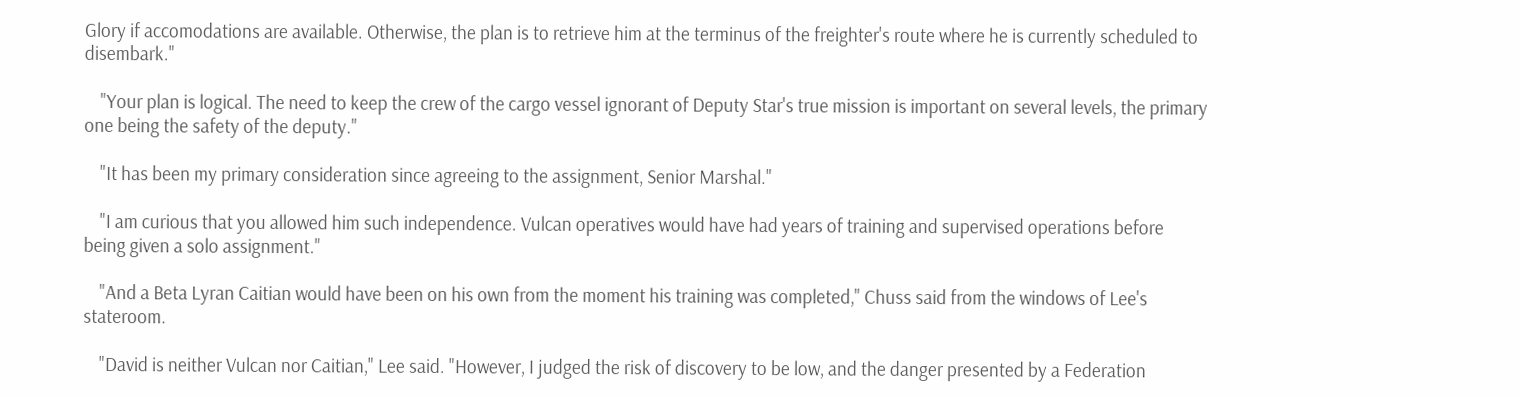Glory if accomodations are available. Otherwise, the plan is to retrieve him at the terminus of the freighter's route where he is currently scheduled to disembark."

    "Your plan is logical. The need to keep the crew of the cargo vessel ignorant of Deputy Star's true mission is important on several levels, the primary one being the safety of the deputy."

    "It has been my primary consideration since agreeing to the assignment, Senior Marshal."

    "I am curious that you allowed him such independence. Vulcan operatives would have had years of training and supervised operations before being given a solo assignment."

    "And a Beta Lyran Caitian would have been on his own from the moment his training was completed," Chuss said from the windows of Lee's stateroom.

    "David is neither Vulcan nor Caitian," Lee said. "However, I judged the risk of discovery to be low, and the danger presented by a Federation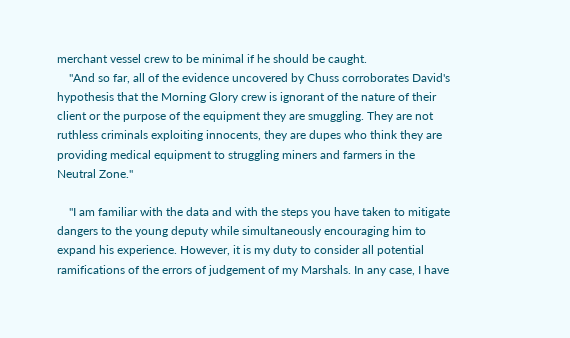merchant vessel crew to be minimal if he should be caught.
    "And so far, all of the evidence uncovered by Chuss corroborates David's hypothesis that the Morning Glory crew is ignorant of the nature of their client or the purpose of the equipment they are smuggling. They are not ruthless criminals exploiting innocents, they are dupes who think they are providing medical equipment to struggling miners and farmers in the Neutral Zone."

    "I am familiar with the data and with the steps you have taken to mitigate dangers to the young deputy while simultaneously encouraging him to expand his experience. However, it is my duty to consider all potential ramifications of the errors of judgement of my Marshals. In any case, I have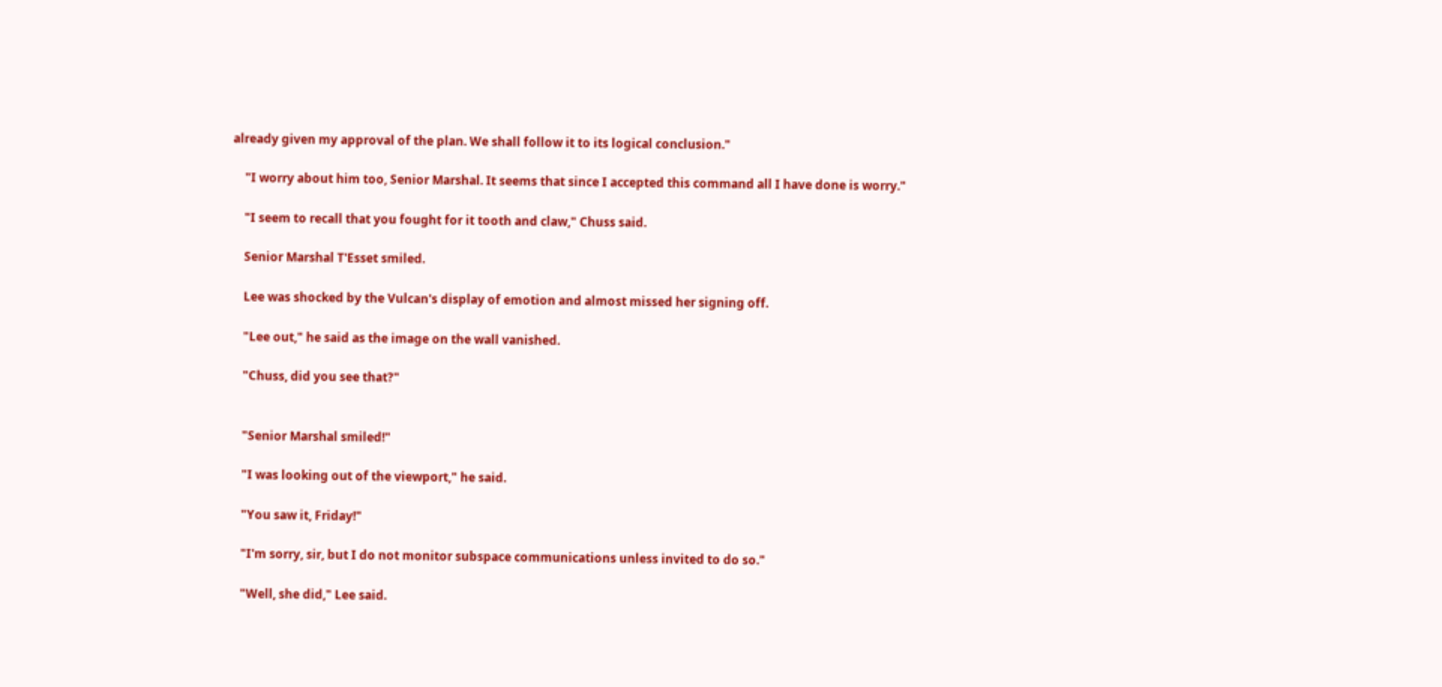already given my approval of the plan. We shall follow it to its logical conclusion."

    "I worry about him too, Senior Marshal. It seems that since I accepted this command all I have done is worry."

    "I seem to recall that you fought for it tooth and claw," Chuss said.

    Senior Marshal T'Esset smiled.

    Lee was shocked by the Vulcan's display of emotion and almost missed her signing off.

    "Lee out," he said as the image on the wall vanished.

    "Chuss, did you see that?"


    "Senior Marshal smiled!"

    "I was looking out of the viewport," he said.

    "You saw it, Friday!"

    "I'm sorry, sir, but I do not monitor subspace communications unless invited to do so."

    "Well, she did," Lee said.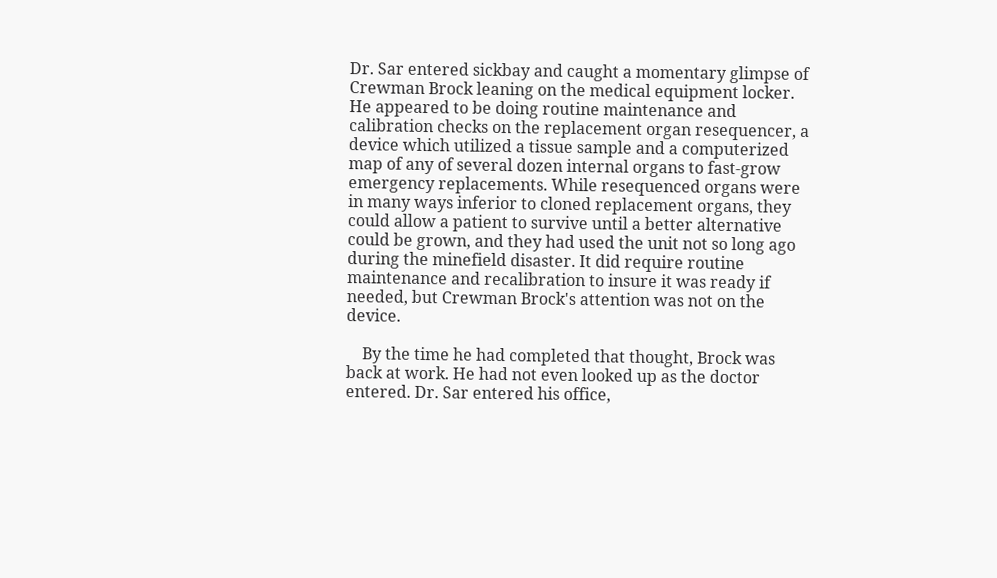Dr. Sar entered sickbay and caught a momentary glimpse of Crewman Brock leaning on the medical equipment locker. He appeared to be doing routine maintenance and calibration checks on the replacement organ resequencer, a device which utilized a tissue sample and a computerized map of any of several dozen internal organs to fast-grow emergency replacements. While resequenced organs were in many ways inferior to cloned replacement organs, they could allow a patient to survive until a better alternative could be grown, and they had used the unit not so long ago during the minefield disaster. It did require routine maintenance and recalibration to insure it was ready if needed, but Crewman Brock's attention was not on the device.

    By the time he had completed that thought, Brock was back at work. He had not even looked up as the doctor entered. Dr. Sar entered his office,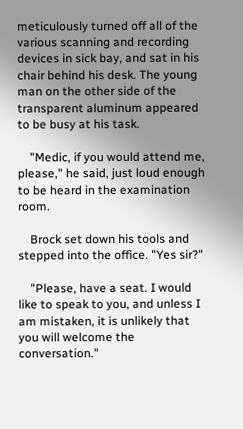meticulously turned off all of the various scanning and recording devices in sick bay, and sat in his chair behind his desk. The young man on the other side of the transparent aluminum appeared to be busy at his task.

    "Medic, if you would attend me, please," he said, just loud enough to be heard in the examination room.

    Brock set down his tools and stepped into the office. "Yes sir?"

    "Please, have a seat. I would like to speak to you, and unless I am mistaken, it is unlikely that you will welcome the conversation."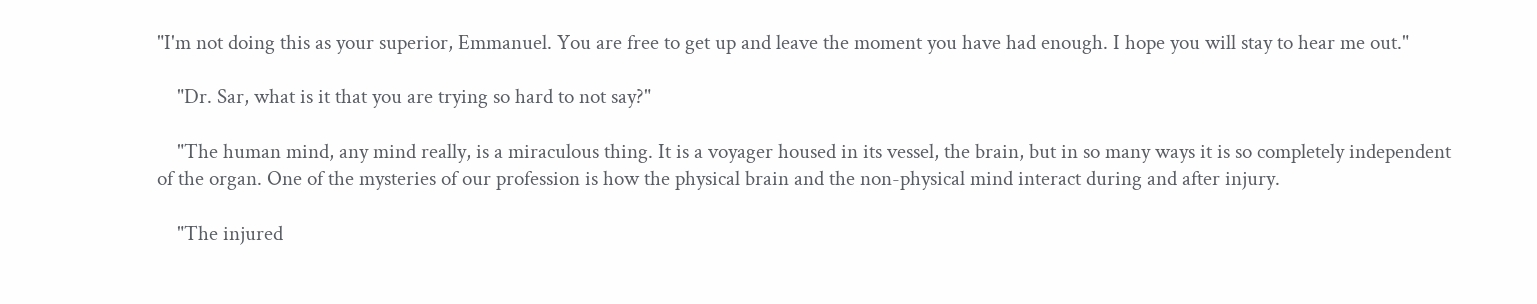"I'm not doing this as your superior, Emmanuel. You are free to get up and leave the moment you have had enough. I hope you will stay to hear me out."

    "Dr. Sar, what is it that you are trying so hard to not say?"

    "The human mind, any mind really, is a miraculous thing. It is a voyager housed in its vessel, the brain, but in so many ways it is so completely independent of the organ. One of the mysteries of our profession is how the physical brain and the non-physical mind interact during and after injury.

    "The injured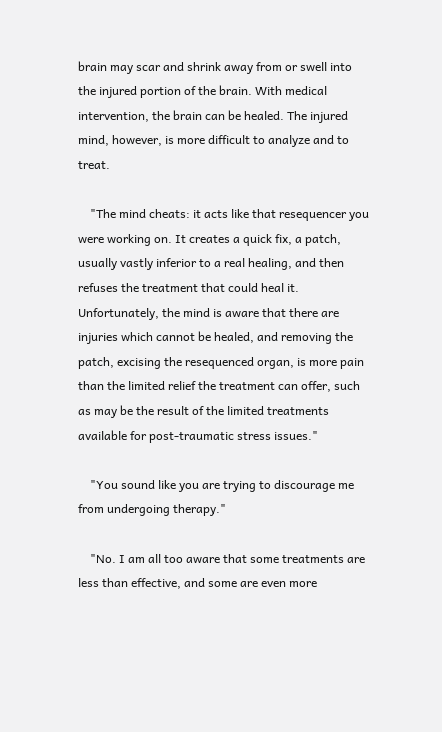brain may scar and shrink away from or swell into the injured portion of the brain. With medical intervention, the brain can be healed. The injured mind, however, is more difficult to analyze and to treat.

    "The mind cheats: it acts like that resequencer you were working on. It creates a quick fix, a patch, usually vastly inferior to a real healing, and then refuses the treatment that could heal it. Unfortunately, the mind is aware that there are injuries which cannot be healed, and removing the patch, excising the resequenced organ, is more pain than the limited relief the treatment can offer, such as may be the result of the limited treatments available for post-traumatic stress issues."

    "You sound like you are trying to discourage me from undergoing therapy."

    "No. I am all too aware that some treatments are less than effective, and some are even more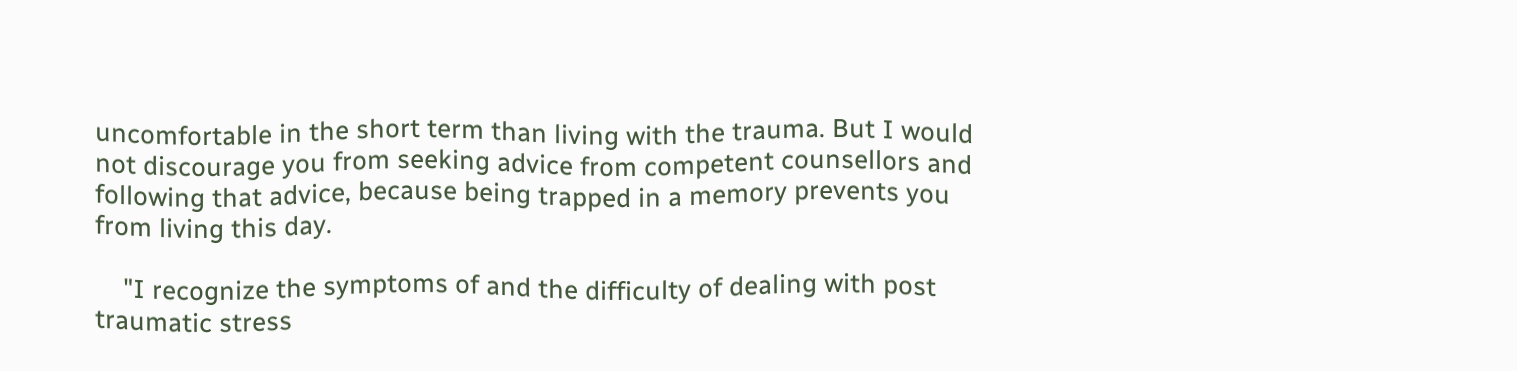uncomfortable in the short term than living with the trauma. But I would not discourage you from seeking advice from competent counsellors and following that advice, because being trapped in a memory prevents you from living this day.

    "I recognize the symptoms of and the difficulty of dealing with post traumatic stress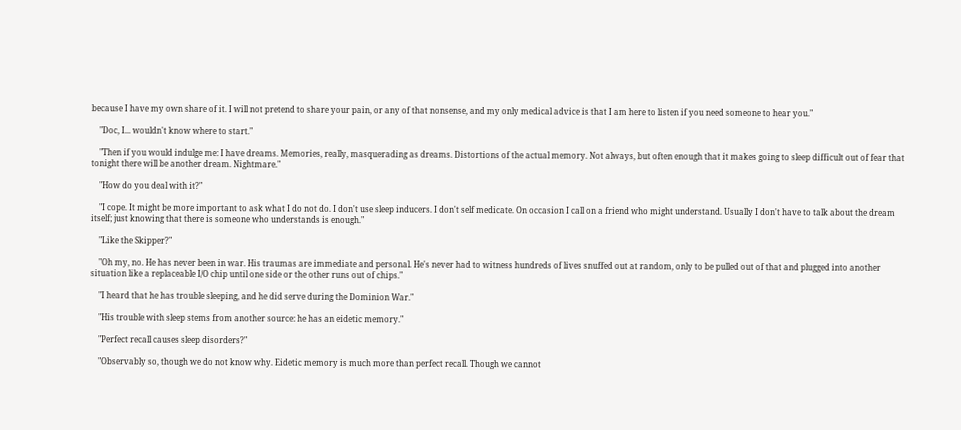because I have my own share of it. I will not pretend to share your pain, or any of that nonsense, and my only medical advice is that I am here to listen if you need someone to hear you."

    "Doc, I... wouldn't know where to start."

    "Then if you would indulge me: I have dreams. Memories, really, masquerading as dreams. Distortions of the actual memory. Not always, but often enough that it makes going to sleep difficult out of fear that tonight there will be another dream. Nightmare."

    "How do you deal with it?"

    "I cope. It might be more important to ask what I do not do. I don't use sleep inducers. I don't self medicate. On occasion I call on a friend who might understand. Usually I don't have to talk about the dream itself; just knowing that there is someone who understands is enough."

    "Like the Skipper?"

    "Oh my, no. He has never been in war. His traumas are immediate and personal. He's never had to witness hundreds of lives snuffed out at random, only to be pulled out of that and plugged into another situation like a replaceable I/O chip until one side or the other runs out of chips."

    "I heard that he has trouble sleeping, and he did serve during the Dominion War."

    "His trouble with sleep stems from another source: he has an eidetic memory."

    "Perfect recall causes sleep disorders?"

    "Observably so, though we do not know why. Eidetic memory is much more than perfect recall. Though we cannot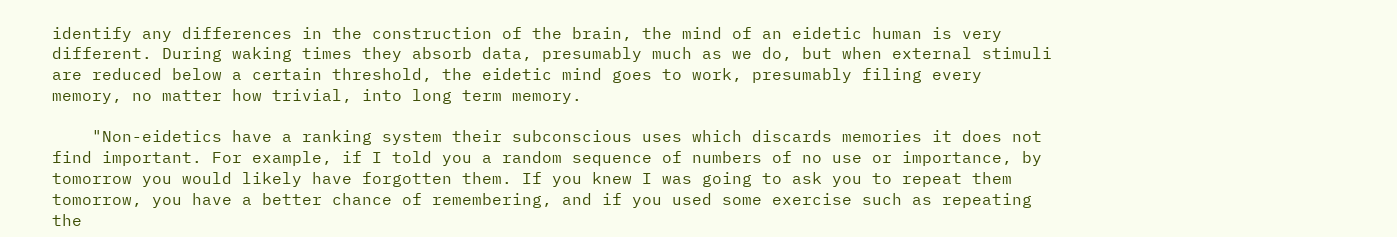identify any differences in the construction of the brain, the mind of an eidetic human is very different. During waking times they absorb data, presumably much as we do, but when external stimuli are reduced below a certain threshold, the eidetic mind goes to work, presumably filing every memory, no matter how trivial, into long term memory.

    "Non-eidetics have a ranking system their subconscious uses which discards memories it does not find important. For example, if I told you a random sequence of numbers of no use or importance, by tomorrow you would likely have forgotten them. If you knew I was going to ask you to repeat them tomorrow, you have a better chance of remembering, and if you used some exercise such as repeating the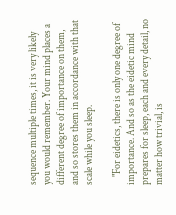sequence multiple times, it is very likely you would remember. Your mind places a different degree of importance on them, and so stores them in accordance with that scale while you sleep.

    "For eidetics, there is only one degree of importance. And so as the eidetic mind prepares for sleep, each and every detail, no matter how trivial, is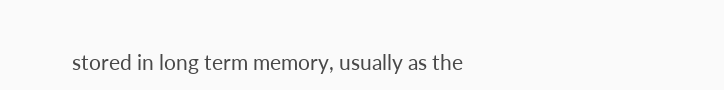stored in long term memory, usually as the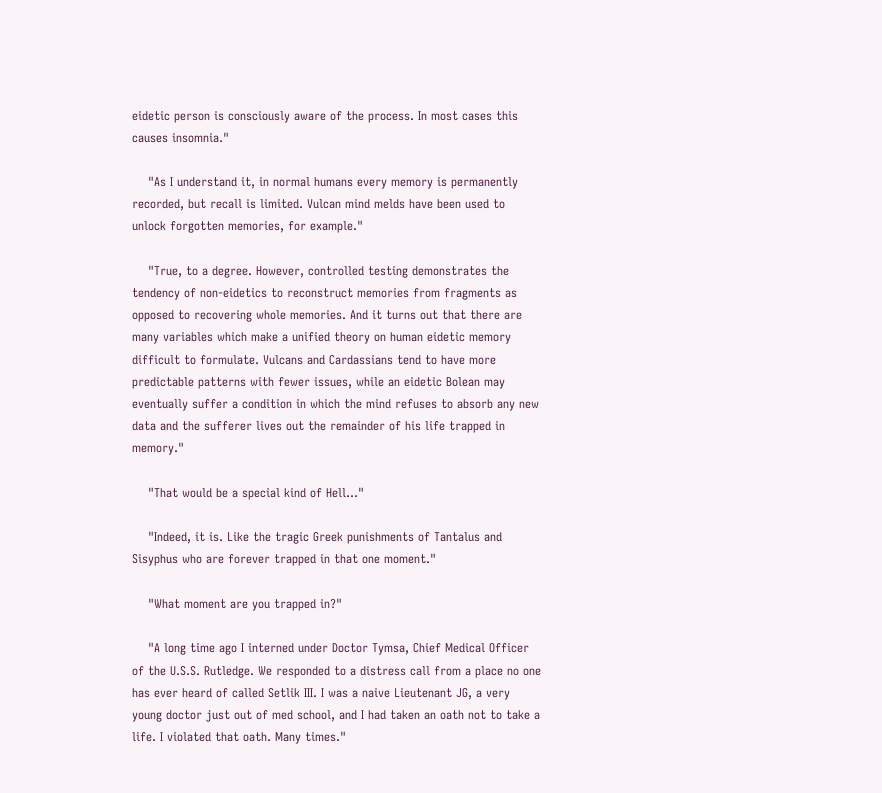eidetic person is consciously aware of the process. In most cases this causes insomnia."

    "As I understand it, in normal humans every memory is permanently recorded, but recall is limited. Vulcan mind melds have been used to unlock forgotten memories, for example."

    "True, to a degree. However, controlled testing demonstrates the tendency of non-eidetics to reconstruct memories from fragments as opposed to recovering whole memories. And it turns out that there are many variables which make a unified theory on human eidetic memory difficult to formulate. Vulcans and Cardassians tend to have more predictable patterns with fewer issues, while an eidetic Bolean may eventually suffer a condition in which the mind refuses to absorb any new data and the sufferer lives out the remainder of his life trapped in memory."

    "That would be a special kind of Hell..."

    "Indeed, it is. Like the tragic Greek punishments of Tantalus and Sisyphus who are forever trapped in that one moment."

    "What moment are you trapped in?"

    "A long time ago I interned under Doctor Tymsa, Chief Medical Officer of the U.S.S. Rutledge. We responded to a distress call from a place no one has ever heard of called Setlik III. I was a naive Lieutenant JG, a very young doctor just out of med school, and I had taken an oath not to take a life. I violated that oath. Many times."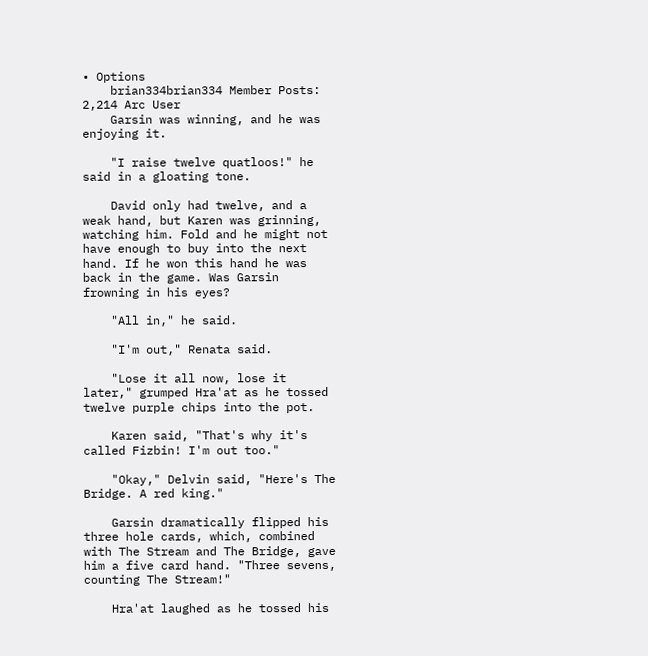• Options
    brian334brian334 Member Posts: 2,214 Arc User
    Garsin was winning, and he was enjoying it.

    "I raise twelve quatloos!" he said in a gloating tone.

    David only had twelve, and a weak hand, but Karen was grinning, watching him. Fold and he might not have enough to buy into the next hand. If he won this hand he was back in the game. Was Garsin frowning in his eyes?

    "All in," he said.

    "I'm out," Renata said.

    "Lose it all now, lose it later," grumped Hra'at as he tossed twelve purple chips into the pot.

    Karen said, "That's why it's called Fizbin! I'm out too."

    "Okay," Delvin said, "Here's The Bridge. A red king."

    Garsin dramatically flipped his three hole cards, which, combined with The Stream and The Bridge, gave him a five card hand. "Three sevens, counting The Stream!"

    Hra'at laughed as he tossed his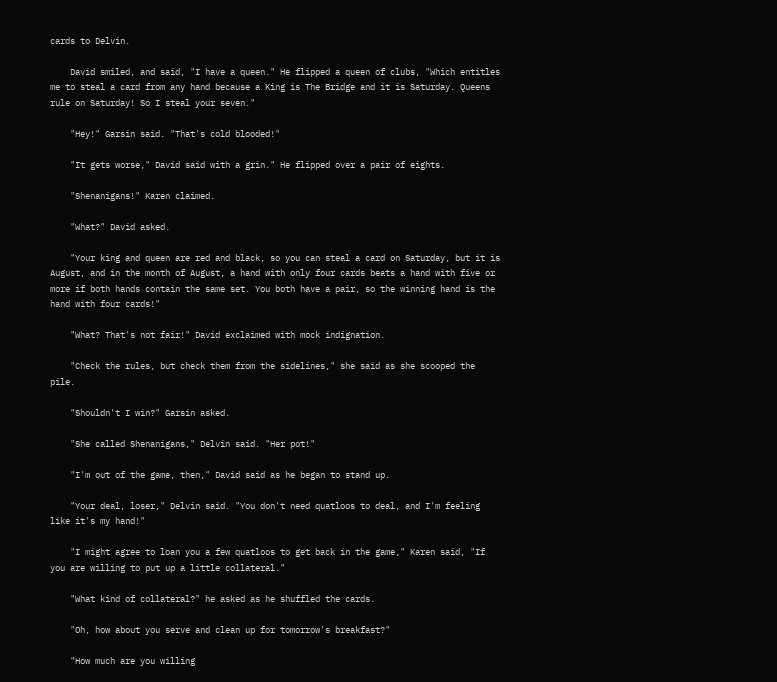cards to Delvin.

    David smiled, and said, "I have a queen." He flipped a queen of clubs, "Which entitles me to steal a card from any hand because a King is The Bridge and it is Saturday. Queens rule on Saturday! So I steal your seven."

    "Hey!" Garsin said. "That's cold blooded!"

    "It gets worse," David said with a grin." He flipped over a pair of eights.

    "Shenanigans!" Karen claimed.

    "What?" David asked.

    "Your king and queen are red and black, so you can steal a card on Saturday, but it is August, and in the month of August, a hand with only four cards beats a hand with five or more if both hands contain the same set. You both have a pair, so the winning hand is the hand with four cards!"

    "What? That's not fair!" David exclaimed with mock indignation.

    "Check the rules, but check them from the sidelines," she said as she scooped the pile.

    "Shouldn't I win?" Garsin asked.

    "She called Shenanigans," Delvin said. "Her pot!"

    "I'm out of the game, then," David said as he began to stand up.

    "Your deal, loser," Delvin said. "You don't need quatloos to deal, and I'm feeling like it's my hand!"

    "I might agree to loan you a few quatloos to get back in the game," Karen said, "If you are willing to put up a little collateral."

    "What kind of collateral?" he asked as he shuffled the cards.

    "Oh, how about you serve and clean up for tomorrow's breakfast?"

    "How much are you willing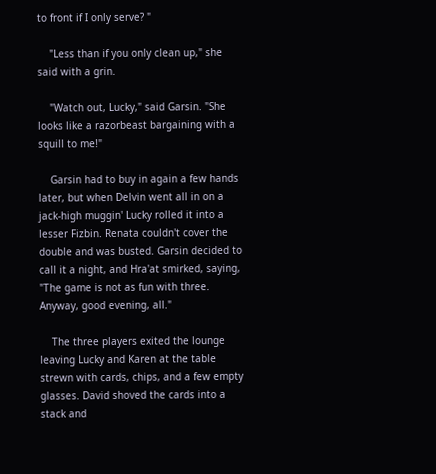to front if I only serve? "

    "Less than if you only clean up," she said with a grin.

    "Watch out, Lucky," said Garsin. "She looks like a razorbeast bargaining with a squill to me!"

    Garsin had to buy in again a few hands later, but when Delvin went all in on a jack-high muggin' Lucky rolled it into a lesser Fizbin. Renata couldn't cover the double and was busted. Garsin decided to call it a night, and Hra'at smirked, saying, "The game is not as fun with three. Anyway, good evening, all."

    The three players exited the lounge leaving Lucky and Karen at the table strewn with cards, chips, and a few empty glasses. David shoved the cards into a stack and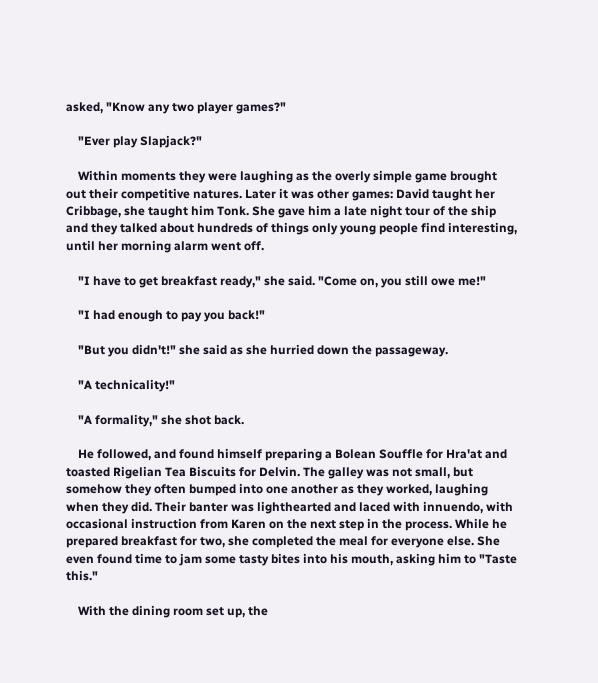asked, "Know any two player games?"

    "Ever play Slapjack?"

    Within moments they were laughing as the overly simple game brought out their competitive natures. Later it was other games: David taught her Cribbage, she taught him Tonk. She gave him a late night tour of the ship and they talked about hundreds of things only young people find interesting, until her morning alarm went off.

    "I have to get breakfast ready," she said. "Come on, you still owe me!"

    "I had enough to pay you back!"

    "But you didn't!" she said as she hurried down the passageway.

    "A technicality!"

    "A formality," she shot back.

    He followed, and found himself preparing a Bolean Souffle for Hra'at and toasted Rigelian Tea Biscuits for Delvin. The galley was not small, but somehow they often bumped into one another as they worked, laughing when they did. Their banter was lighthearted and laced with innuendo, with occasional instruction from Karen on the next step in the process. While he prepared breakfast for two, she completed the meal for everyone else. She even found time to jam some tasty bites into his mouth, asking him to "Taste this."

    With the dining room set up, the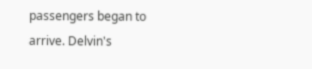passengers began to arrive. Delvin's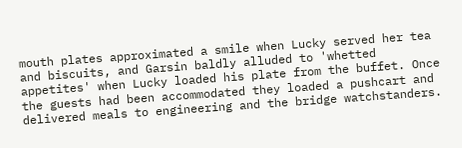mouth plates approximated a smile when Lucky served her tea and biscuits, and Garsin baldly alluded to 'whetted appetites' when Lucky loaded his plate from the buffet. Once the guests had been accommodated they loaded a pushcart and delivered meals to engineering and the bridge watchstanders.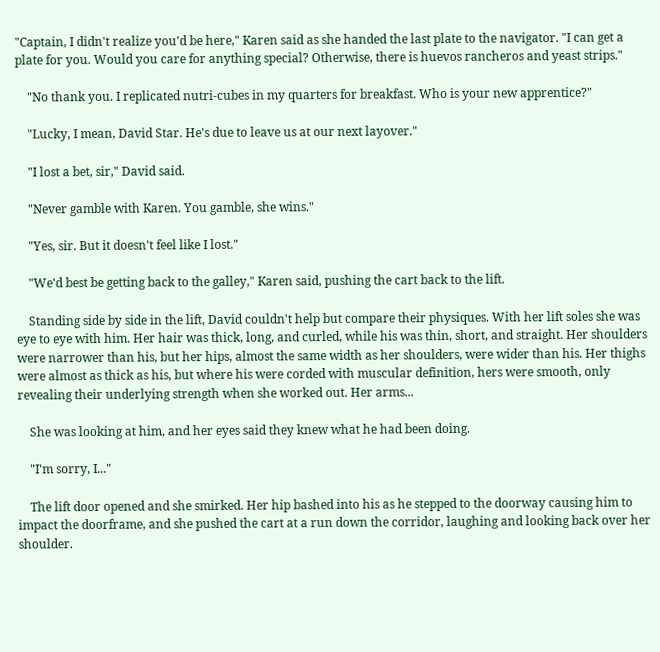"Captain, I didn't realize you'd be here," Karen said as she handed the last plate to the navigator. "I can get a plate for you. Would you care for anything special? Otherwise, there is huevos rancheros and yeast strips."

    "No thank you. I replicated nutri-cubes in my quarters for breakfast. Who is your new apprentice?"

    "Lucky, I mean, David Star. He's due to leave us at our next layover."

    "I lost a bet, sir," David said.

    "Never gamble with Karen. You gamble, she wins."

    "Yes, sir. But it doesn't feel like I lost."

    "We'd best be getting back to the galley," Karen said, pushing the cart back to the lift.

    Standing side by side in the lift, David couldn't help but compare their physiques. With her lift soles she was eye to eye with him. Her hair was thick, long, and curled, while his was thin, short, and straight. Her shoulders were narrower than his, but her hips, almost the same width as her shoulders, were wider than his. Her thighs were almost as thick as his, but where his were corded with muscular definition, hers were smooth, only revealing their underlying strength when she worked out. Her arms...

    She was looking at him, and her eyes said they knew what he had been doing.

    "I'm sorry, I..."

    The lift door opened and she smirked. Her hip bashed into his as he stepped to the doorway causing him to impact the doorframe, and she pushed the cart at a run down the corridor, laughing and looking back over her shoulder.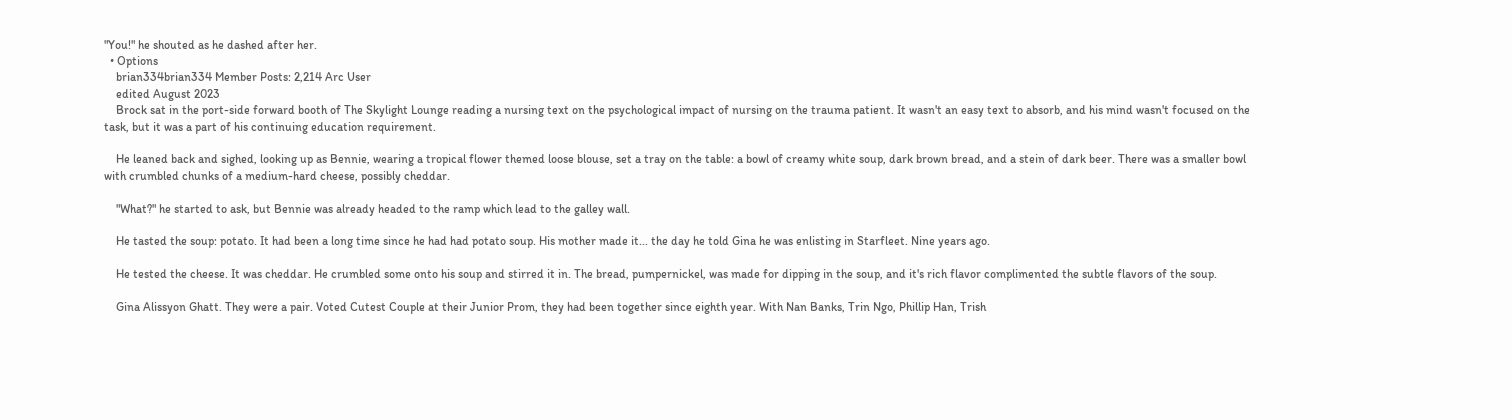"You!" he shouted as he dashed after her.
  • Options
    brian334brian334 Member Posts: 2,214 Arc User
    edited August 2023
    Brock sat in the port-side forward booth of The Skylight Lounge reading a nursing text on the psychological impact of nursing on the trauma patient. It wasn't an easy text to absorb, and his mind wasn't focused on the task, but it was a part of his continuing education requirement.

    He leaned back and sighed, looking up as Bennie, wearing a tropical flower themed loose blouse, set a tray on the table: a bowl of creamy white soup, dark brown bread, and a stein of dark beer. There was a smaller bowl with crumbled chunks of a medium-hard cheese, possibly cheddar.

    "What?" he started to ask, but Bennie was already headed to the ramp which lead to the galley wall.

    He tasted the soup: potato. It had been a long time since he had had potato soup. His mother made it... the day he told Gina he was enlisting in Starfleet. Nine years ago.

    He tested the cheese. It was cheddar. He crumbled some onto his soup and stirred it in. The bread, pumpernickel, was made for dipping in the soup, and it's rich flavor complimented the subtle flavors of the soup.

    Gina Alissyon Ghatt. They were a pair. Voted Cutest Couple at their Junior Prom, they had been together since eighth year. With Nan Banks, Trin Ngo, Phillip Han, Trish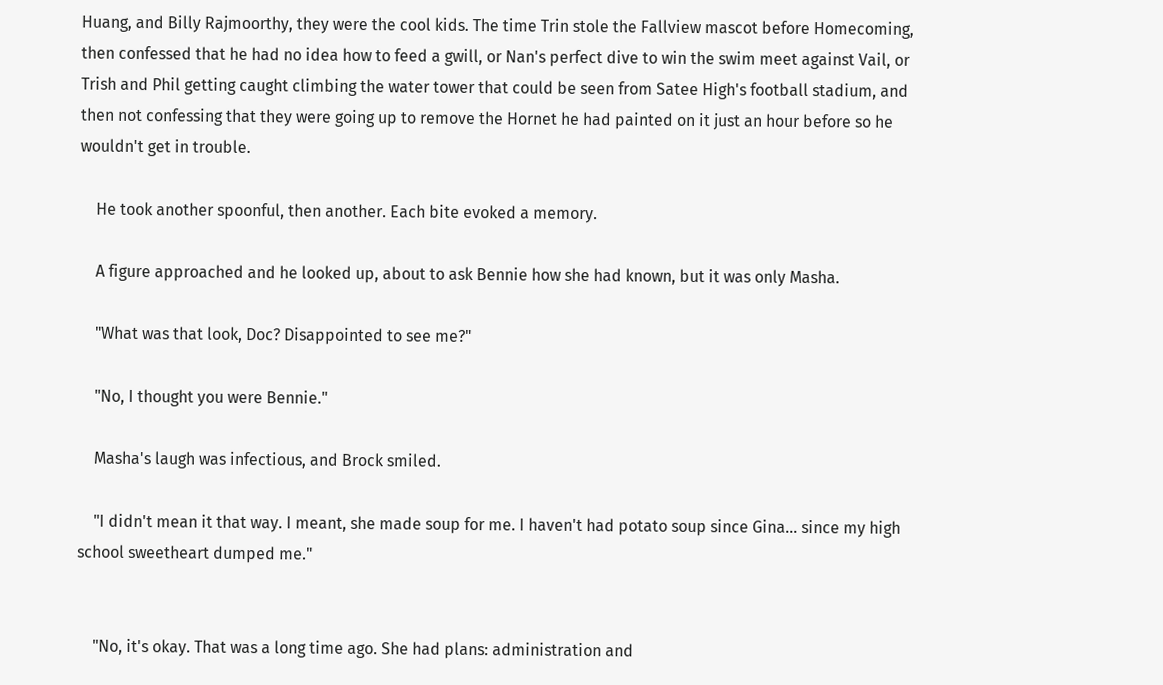Huang, and Billy Rajmoorthy, they were the cool kids. The time Trin stole the Fallview mascot before Homecoming, then confessed that he had no idea how to feed a gwill, or Nan's perfect dive to win the swim meet against Vail, or Trish and Phil getting caught climbing the water tower that could be seen from Satee High's football stadium, and then not confessing that they were going up to remove the Hornet he had painted on it just an hour before so he wouldn't get in trouble.

    He took another spoonful, then another. Each bite evoked a memory.

    A figure approached and he looked up, about to ask Bennie how she had known, but it was only Masha.

    "What was that look, Doc? Disappointed to see me?"

    "No, I thought you were Bennie."

    Masha's laugh was infectious, and Brock smiled.

    "I didn't mean it that way. I meant, she made soup for me. I haven't had potato soup since Gina... since my high school sweetheart dumped me."


    "No, it's okay. That was a long time ago. She had plans: administration and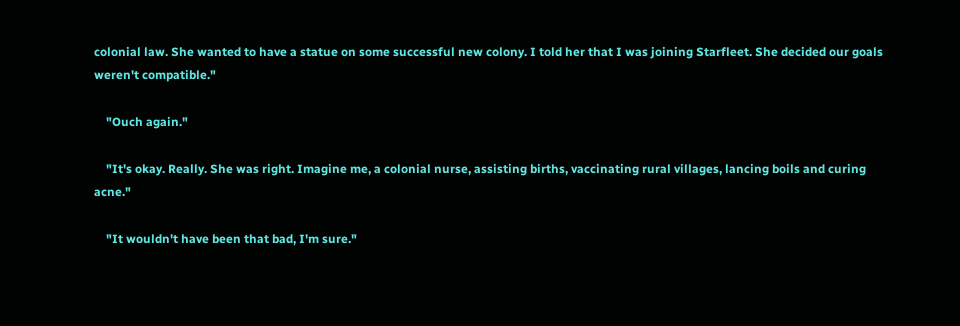colonial law. She wanted to have a statue on some successful new colony. I told her that I was joining Starfleet. She decided our goals weren't compatible."

    "Ouch again."

    "It's okay. Really. She was right. Imagine me, a colonial nurse, assisting births, vaccinating rural villages, lancing boils and curing acne."

    "It wouldn't have been that bad, I'm sure."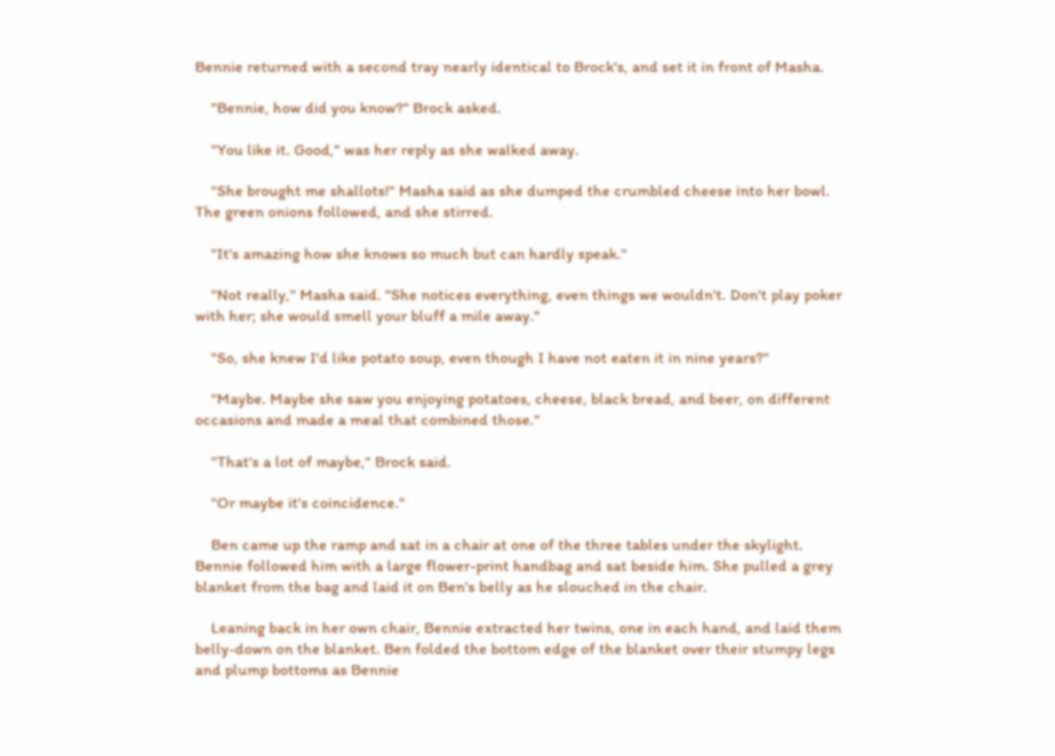Bennie returned with a second tray nearly identical to Brock's, and set it in front of Masha.

    "Bennie, how did you know?" Brock asked.

    "You like it. Good," was her reply as she walked away.

    "She brought me shallots!" Masha said as she dumped the crumbled cheese into her bowl. The green onions followed, and she stirred.

    "It's amazing how she knows so much but can hardly speak."

    "Not really," Masha said. "She notices everything, even things we wouldn't. Don't play poker with her; she would smell your bluff a mile away."

    "So, she knew I'd like potato soup, even though I have not eaten it in nine years?"

    "Maybe. Maybe she saw you enjoying potatoes, cheese, black bread, and beer, on different occasions and made a meal that combined those."

    "That's a lot of maybe," Brock said.

    "Or maybe it's coincidence."

    Ben came up the ramp and sat in a chair at one of the three tables under the skylight. Bennie followed him with a large flower-print handbag and sat beside him. She pulled a grey blanket from the bag and laid it on Ben's belly as he slouched in the chair.

    Leaning back in her own chair, Bennie extracted her twins, one in each hand, and laid them belly-down on the blanket. Ben folded the bottom edge of the blanket over their stumpy legs and plump bottoms as Bennie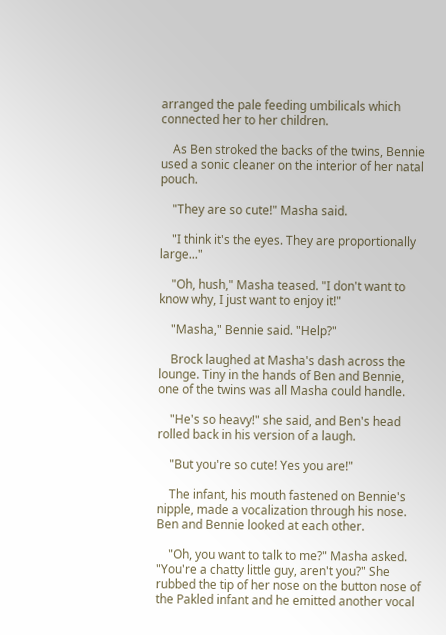arranged the pale feeding umbilicals which connected her to her children.

    As Ben stroked the backs of the twins, Bennie used a sonic cleaner on the interior of her natal pouch.

    "They are so cute!" Masha said.

    "I think it's the eyes. They are proportionally large..."

    "Oh, hush," Masha teased. "I don't want to know why, I just want to enjoy it!"

    "Masha," Bennie said. "Help?"

    Brock laughed at Masha's dash across the lounge. Tiny in the hands of Ben and Bennie, one of the twins was all Masha could handle.

    "He's so heavy!" she said, and Ben's head rolled back in his version of a laugh.

    "But you're so cute! Yes you are!"

    The infant, his mouth fastened on Bennie's nipple, made a vocalization through his nose. Ben and Bennie looked at each other.

    "Oh, you want to talk to me?" Masha asked. "You're a chatty little guy, aren't you?" She rubbed the tip of her nose on the button nose of the Pakled infant and he emitted another vocal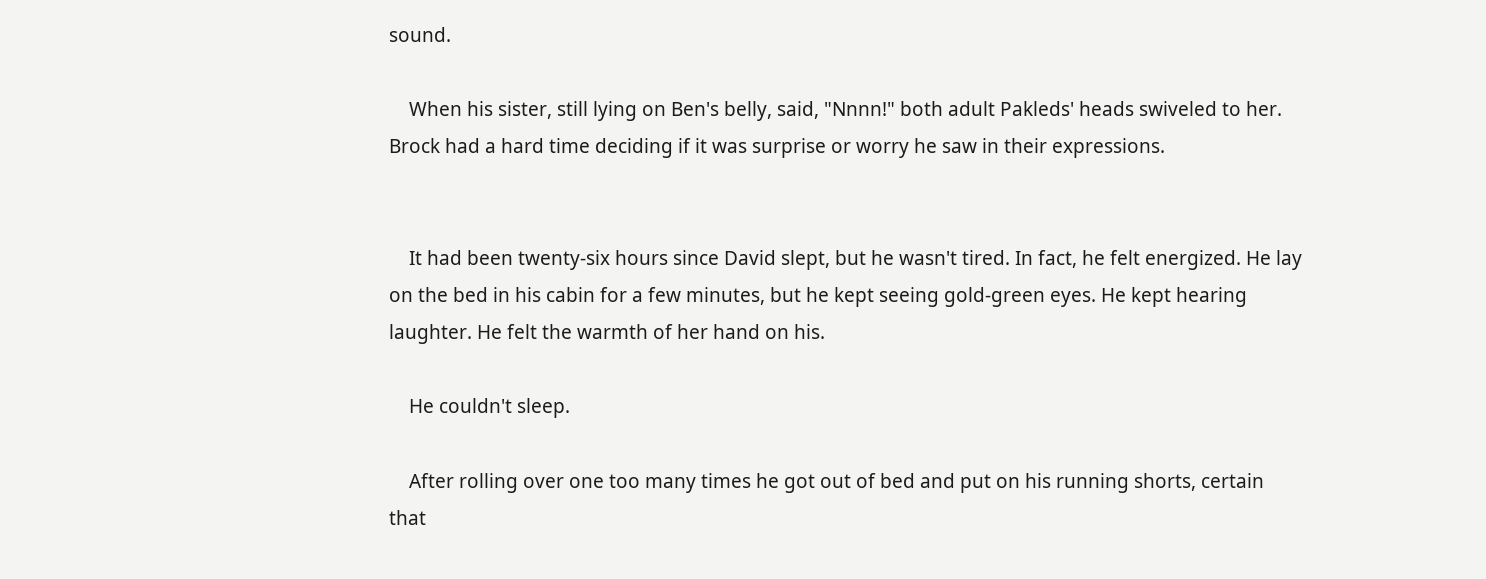sound.

    When his sister, still lying on Ben's belly, said, "Nnnn!" both adult Pakleds' heads swiveled to her. Brock had a hard time deciding if it was surprise or worry he saw in their expressions.


    It had been twenty-six hours since David slept, but he wasn't tired. In fact, he felt energized. He lay on the bed in his cabin for a few minutes, but he kept seeing gold-green eyes. He kept hearing laughter. He felt the warmth of her hand on his.

    He couldn't sleep.

    After rolling over one too many times he got out of bed and put on his running shorts, certain that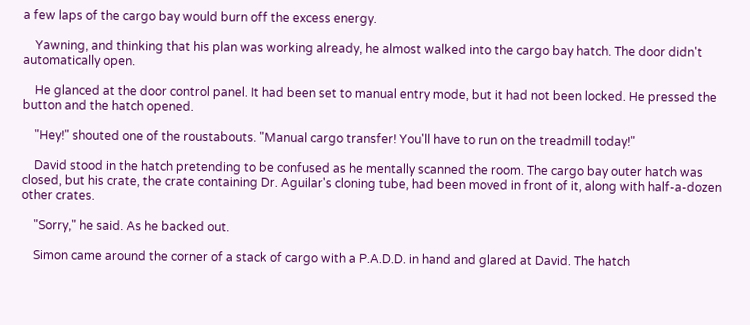a few laps of the cargo bay would burn off the excess energy.

    Yawning, and thinking that his plan was working already, he almost walked into the cargo bay hatch. The door didn't automatically open.

    He glanced at the door control panel. It had been set to manual entry mode, but it had not been locked. He pressed the button and the hatch opened.

    "Hey!" shouted one of the roustabouts. "Manual cargo transfer! You'll have to run on the treadmill today!"

    David stood in the hatch pretending to be confused as he mentally scanned the room. The cargo bay outer hatch was closed, but his crate, the crate containing Dr. Aguilar's cloning tube, had been moved in front of it, along with half-a-dozen other crates.

    "Sorry," he said. As he backed out.

    Simon came around the corner of a stack of cargo with a P.A.D.D. in hand and glared at David. The hatch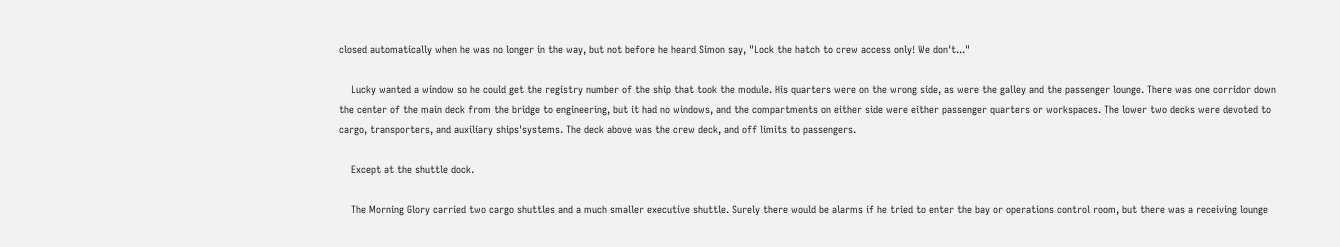closed automatically when he was no longer in the way, but not before he heard Simon say, "Lock the hatch to crew access only! We don't..."

    Lucky wanted a window so he could get the registry number of the ship that took the module. His quarters were on the wrong side, as were the galley and the passenger lounge. There was one corridor down the center of the main deck from the bridge to engineering, but it had no windows, and the compartments on either side were either passenger quarters or workspaces. The lower two decks were devoted to cargo, transporters, and auxiliary ships'systems. The deck above was the crew deck, and off limits to passengers.

    Except at the shuttle dock.

    The Morning Glory carried two cargo shuttles and a much smaller executive shuttle. Surely there would be alarms if he tried to enter the bay or operations control room, but there was a receiving lounge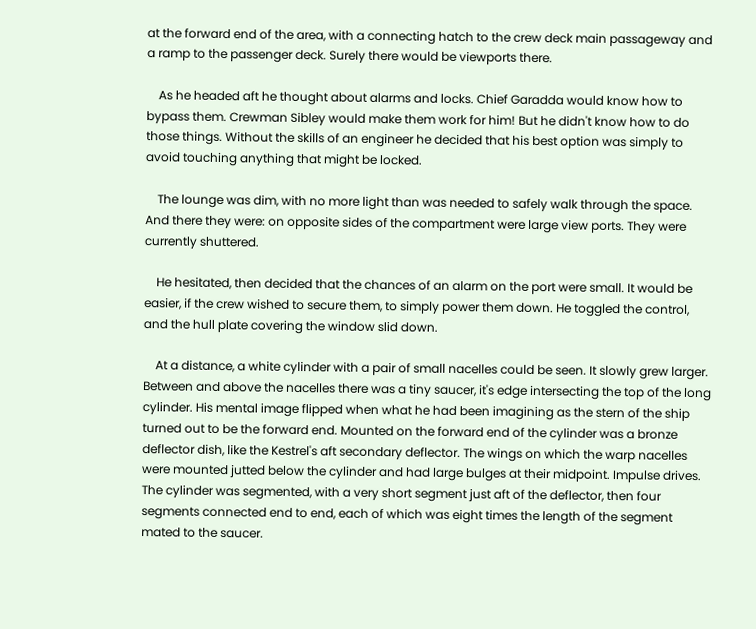at the forward end of the area, with a connecting hatch to the crew deck main passageway and a ramp to the passenger deck. Surely there would be viewports there.

    As he headed aft he thought about alarms and locks. Chief Garadda would know how to bypass them. Crewman Sibley would make them work for him! But he didn't know how to do those things. Without the skills of an engineer he decided that his best option was simply to avoid touching anything that might be locked.

    The lounge was dim, with no more light than was needed to safely walk through the space. And there they were: on opposite sides of the compartment were large view ports. They were currently shuttered.

    He hesitated, then decided that the chances of an alarm on the port were small. It would be easier, if the crew wished to secure them, to simply power them down. He toggled the control, and the hull plate covering the window slid down.

    At a distance, a white cylinder with a pair of small nacelles could be seen. It slowly grew larger. Between and above the nacelles there was a tiny saucer, it's edge intersecting the top of the long cylinder. His mental image flipped when what he had been imagining as the stern of the ship turned out to be the forward end. Mounted on the forward end of the cylinder was a bronze deflector dish, like the Kestrel's aft secondary deflector. The wings on which the warp nacelles were mounted jutted below the cylinder and had large bulges at their midpoint. Impulse drives. The cylinder was segmented, with a very short segment just aft of the deflector, then four segments connected end to end, each of which was eight times the length of the segment mated to the saucer.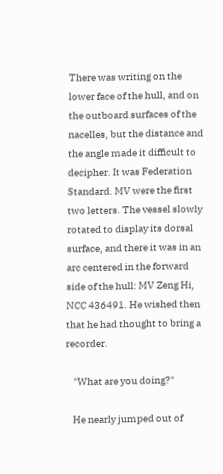There was writing on the lower face of the hull, and on the outboard surfaces of the nacelles, but the distance and the angle made it difficult to decipher. It was Federation Standard. MV were the first two letters. The vessel slowly rotated to display its dorsal surface, and there it was in an arc centered in the forward side of the hull: MV Zeng Hi, NCC 436491. He wished then that he had thought to bring a recorder.

    "What are you doing?"

    He nearly jumped out of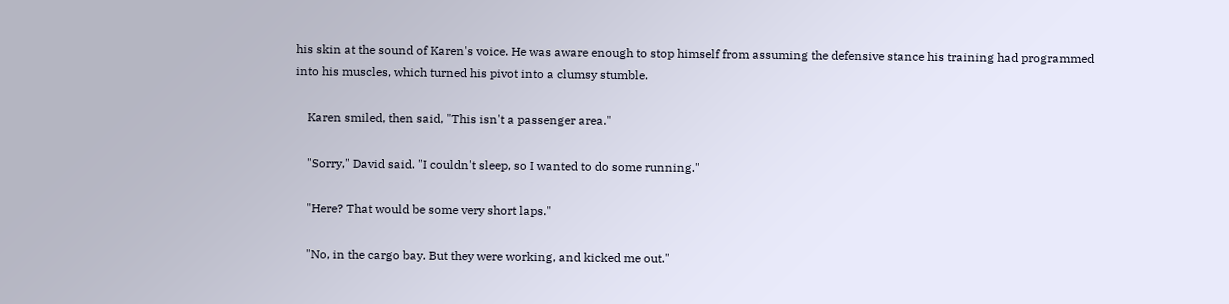his skin at the sound of Karen's voice. He was aware enough to stop himself from assuming the defensive stance his training had programmed into his muscles, which turned his pivot into a clumsy stumble.

    Karen smiled, then said, "This isn't a passenger area."

    "Sorry," David said. "I couldn't sleep, so I wanted to do some running."

    "Here? That would be some very short laps."

    "No, in the cargo bay. But they were working, and kicked me out."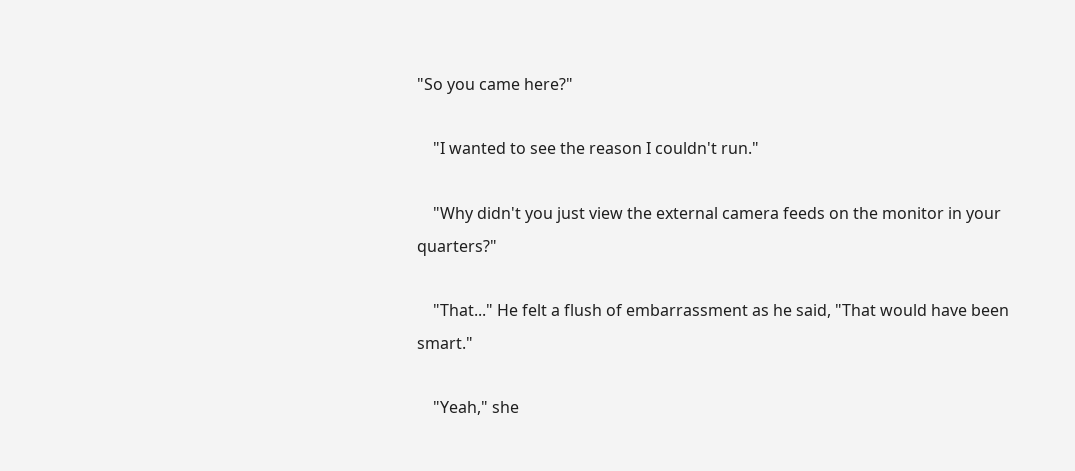"So you came here?"

    "I wanted to see the reason I couldn't run."

    "Why didn't you just view the external camera feeds on the monitor in your quarters?"

    "That..." He felt a flush of embarrassment as he said, "That would have been smart."

    "Yeah," she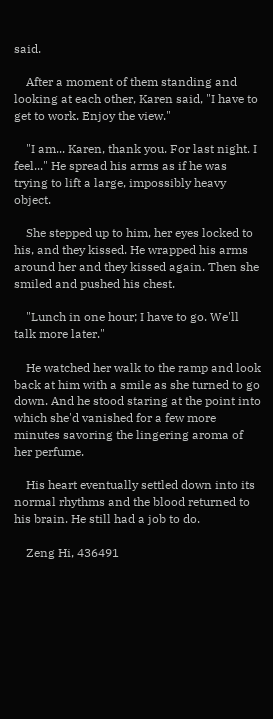said.

    After a moment of them standing and looking at each other, Karen said, "I have to get to work. Enjoy the view."

    "I am... Karen, thank you. For last night. I feel..." He spread his arms as if he was trying to lift a large, impossibly heavy object.

    She stepped up to him, her eyes locked to his, and they kissed. He wrapped his arms around her and they kissed again. Then she smiled and pushed his chest.

    "Lunch in one hour; I have to go. We'll talk more later."

    He watched her walk to the ramp and look back at him with a smile as she turned to go down. And he stood staring at the point into which she'd vanished for a few more minutes savoring the lingering aroma of her perfume.

    His heart eventually settled down into its normal rhythms and the blood returned to his brain. He still had a job to do.

    Zeng Hi, 436491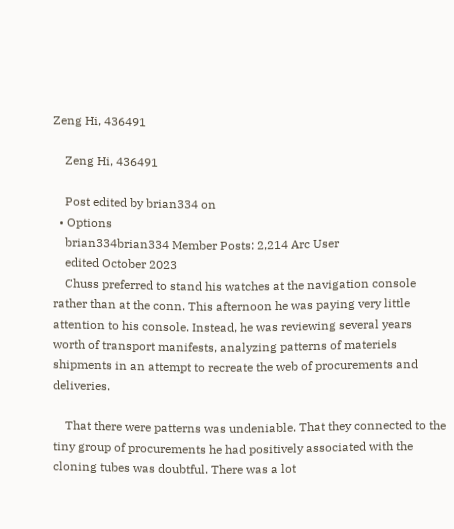Zeng Hi, 436491

    Zeng Hi, 436491

    Post edited by brian334 on
  • Options
    brian334brian334 Member Posts: 2,214 Arc User
    edited October 2023
    Chuss preferred to stand his watches at the navigation console rather than at the conn. This afternoon he was paying very little attention to his console. Instead, he was reviewing several years worth of transport manifests, analyzing patterns of materiels shipments in an attempt to recreate the web of procurements and deliveries.

    That there were patterns was undeniable. That they connected to the tiny group of procurements he had positively associated with the cloning tubes was doubtful. There was a lot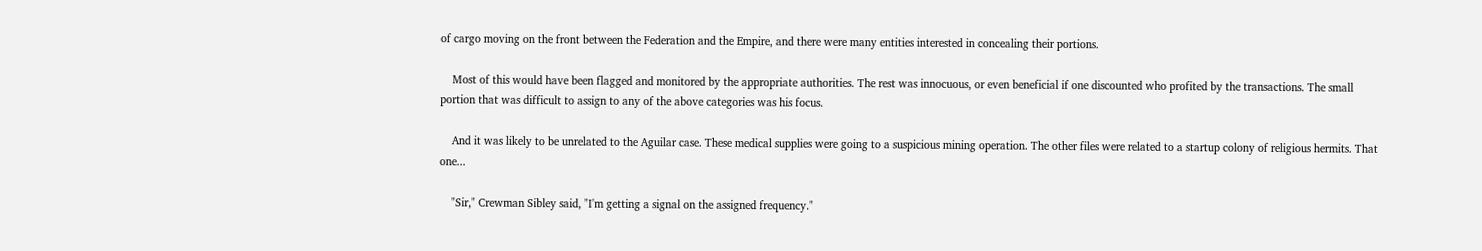of cargo moving on the front between the Federation and the Empire, and there were many entities interested in concealing their portions.

    Most of this would have been flagged and monitored by the appropriate authorities. The rest was innocuous, or even beneficial if one discounted who profited by the transactions. The small portion that was difficult to assign to any of the above categories was his focus.

    And it was likely to be unrelated to the Aguilar case. These medical supplies were going to a suspicious mining operation. The other files were related to a startup colony of religious hermits. That one...

    "Sir," Crewman Sibley said, "I'm getting a signal on the assigned frequency."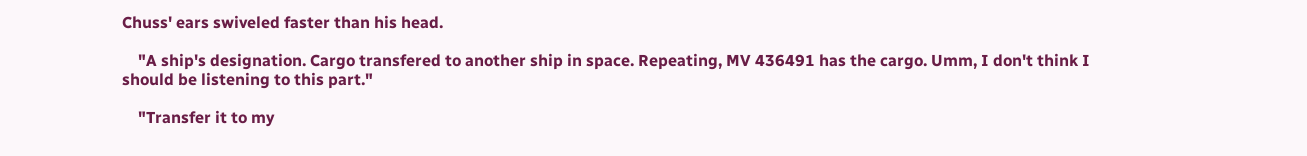Chuss' ears swiveled faster than his head.

    "A ship's designation. Cargo transfered to another ship in space. Repeating, MV 436491 has the cargo. Umm, I don't think I should be listening to this part."

    "Transfer it to my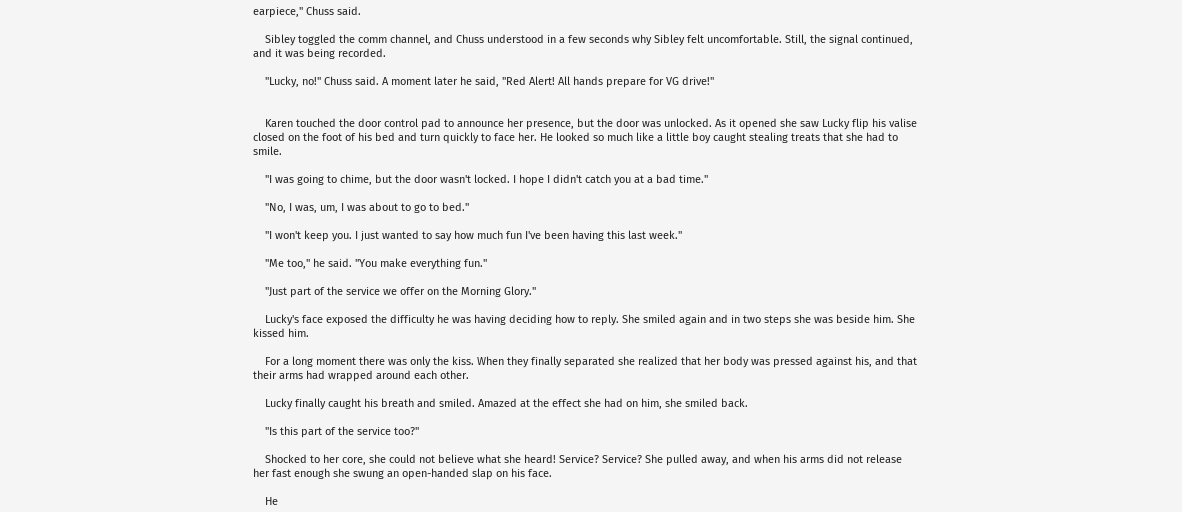earpiece," Chuss said.

    Sibley toggled the comm channel, and Chuss understood in a few seconds why Sibley felt uncomfortable. Still, the signal continued, and it was being recorded.

    "Lucky, no!" Chuss said. A moment later he said, "Red Alert! All hands prepare for VG drive!"


    Karen touched the door control pad to announce her presence, but the door was unlocked. As it opened she saw Lucky flip his valise closed on the foot of his bed and turn quickly to face her. He looked so much like a little boy caught stealing treats that she had to smile.

    "I was going to chime, but the door wasn't locked. I hope I didn't catch you at a bad time."

    "No, I was, um, I was about to go to bed."

    "I won't keep you. I just wanted to say how much fun I've been having this last week."

    "Me too," he said. "You make everything fun."

    "Just part of the service we offer on the Morning Glory."

    Lucky's face exposed the difficulty he was having deciding how to reply. She smiled again and in two steps she was beside him. She kissed him.

    For a long moment there was only the kiss. When they finally separated she realized that her body was pressed against his, and that their arms had wrapped around each other.

    Lucky finally caught his breath and smiled. Amazed at the effect she had on him, she smiled back.

    "Is this part of the service too?"

    Shocked to her core, she could not believe what she heard! Service? Service? She pulled away, and when his arms did not release her fast enough she swung an open-handed slap on his face.

    He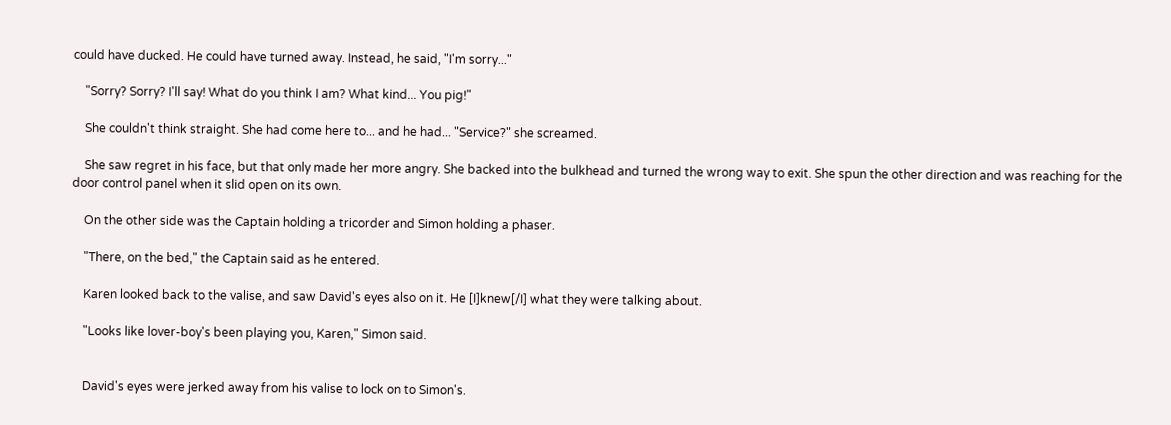could have ducked. He could have turned away. Instead, he said, "I'm sorry..."

    "Sorry? Sorry? I'll say! What do you think I am? What kind... You pig!"

    She couldn't think straight. She had come here to... and he had... "Service?" she screamed.

    She saw regret in his face, but that only made her more angry. She backed into the bulkhead and turned the wrong way to exit. She spun the other direction and was reaching for the door control panel when it slid open on its own.

    On the other side was the Captain holding a tricorder and Simon holding a phaser.

    "There, on the bed," the Captain said as he entered.

    Karen looked back to the valise, and saw David's eyes also on it. He [I]knew[/I] what they were talking about.

    "Looks like lover-boy's been playing you, Karen," Simon said.


    David's eyes were jerked away from his valise to lock on to Simon's.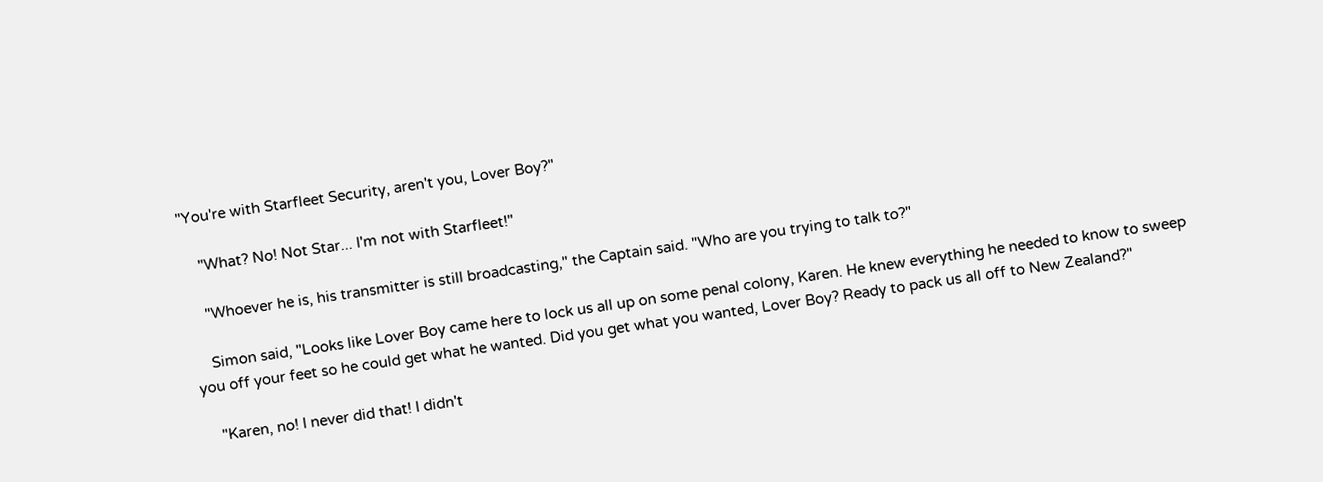"You're with Starfleet Security, aren't you, Lover Boy?"

    "What? No! Not Star... I'm not with Starfleet!"

    "Whoever he is, his transmitter is still broadcasting," the Captain said. "Who are you trying to talk to?"

    Simon said, "Looks like Lover Boy came here to lock us all up on some penal colony, Karen. He knew everything he needed to know to sweep you off your feet so he could get what he wanted. Did you get what you wanted, Lover Boy? Ready to pack us all off to New Zealand?"

    "Karen, no! I never did that! I didn't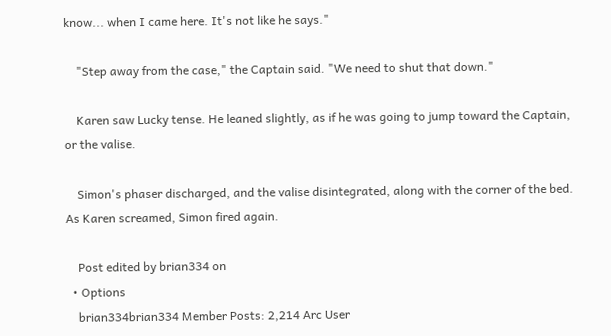know... when I came here. It's not like he says."

    "Step away from the case," the Captain said. "We need to shut that down."

    Karen saw Lucky tense. He leaned slightly, as if he was going to jump toward the Captain, or the valise.

    Simon's phaser discharged, and the valise disintegrated, along with the corner of the bed. As Karen screamed, Simon fired again.

    Post edited by brian334 on
  • Options
    brian334brian334 Member Posts: 2,214 Arc User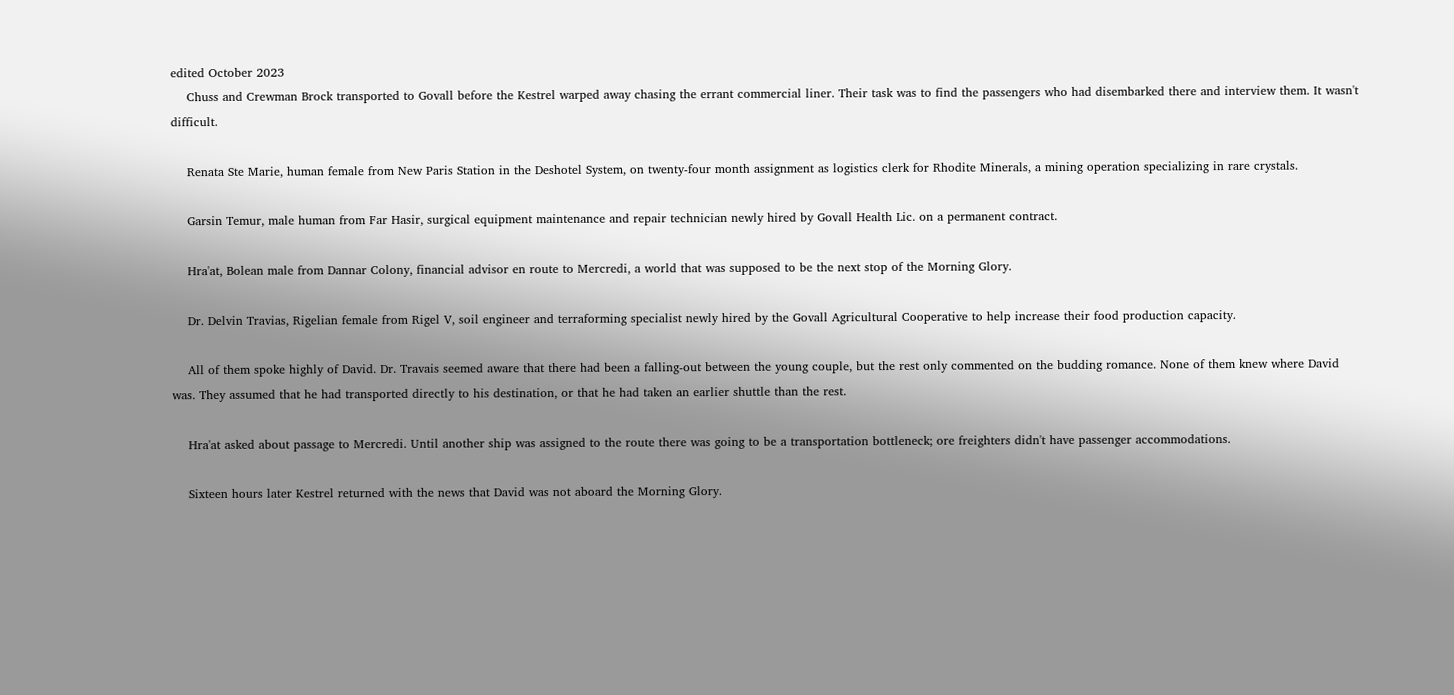edited October 2023
    Chuss and Crewman Brock transported to Govall before the Kestrel warped away chasing the errant commercial liner. Their task was to find the passengers who had disembarked there and interview them. It wasn't difficult.

    Renata Ste Marie, human female from New Paris Station in the Deshotel System, on twenty-four month assignment as logistics clerk for Rhodite Minerals, a mining operation specializing in rare crystals.

    Garsin Temur, male human from Far Hasir, surgical equipment maintenance and repair technician newly hired by Govall Health Lic. on a permanent contract.

    Hra'at, Bolean male from Dannar Colony, financial advisor en route to Mercredi, a world that was supposed to be the next stop of the Morning Glory.

    Dr. Delvin Travias, Rigelian female from Rigel V, soil engineer and terraforming specialist newly hired by the Govall Agricultural Cooperative to help increase their food production capacity.

    All of them spoke highly of David. Dr. Travais seemed aware that there had been a falling-out between the young couple, but the rest only commented on the budding romance. None of them knew where David was. They assumed that he had transported directly to his destination, or that he had taken an earlier shuttle than the rest.

    Hra'at asked about passage to Mercredi. Until another ship was assigned to the route there was going to be a transportation bottleneck; ore freighters didn't have passenger accommodations.

    Sixteen hours later Kestrel returned with the news that David was not aboard the Morning Glory.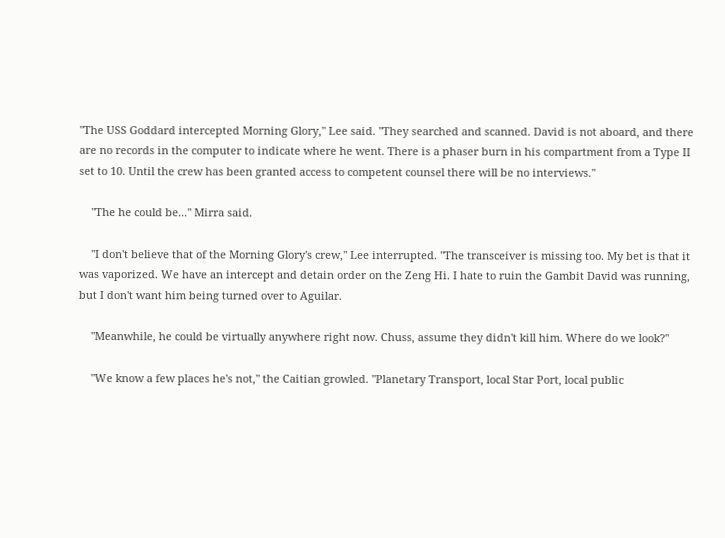"The USS Goddard intercepted Morning Glory," Lee said. "They searched and scanned. David is not aboard, and there are no records in the computer to indicate where he went. There is a phaser burn in his compartment from a Type II set to 10. Until the crew has been granted access to competent counsel there will be no interviews."

    "The he could be..." Mirra said.

    "I don't believe that of the Morning Glory's crew," Lee interrupted. "The transceiver is missing too. My bet is that it was vaporized. We have an intercept and detain order on the Zeng Hi. I hate to ruin the Gambit David was running, but I don't want him being turned over to Aguilar.

    "Meanwhile, he could be virtually anywhere right now. Chuss, assume they didn't kill him. Where do we look?"

    "We know a few places he's not," the Caitian growled. "Planetary Transport, local Star Port, local public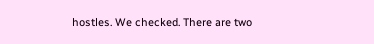hostles. We checked. There are two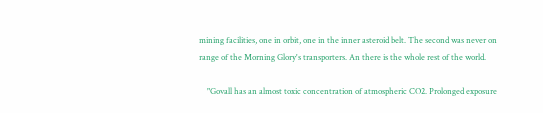mining facilities, one in orbit, one in the inner asteroid belt. The second was never on range of the Morning Glory's transporters. An there is the whole rest of the world.

    "Govall has an almost toxic concentration of atmospheric CO2. Prolonged exposure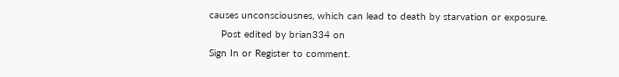causes unconsciousnes, which can lead to death by starvation or exposure.
    Post edited by brian334 on
Sign In or Register to comment.